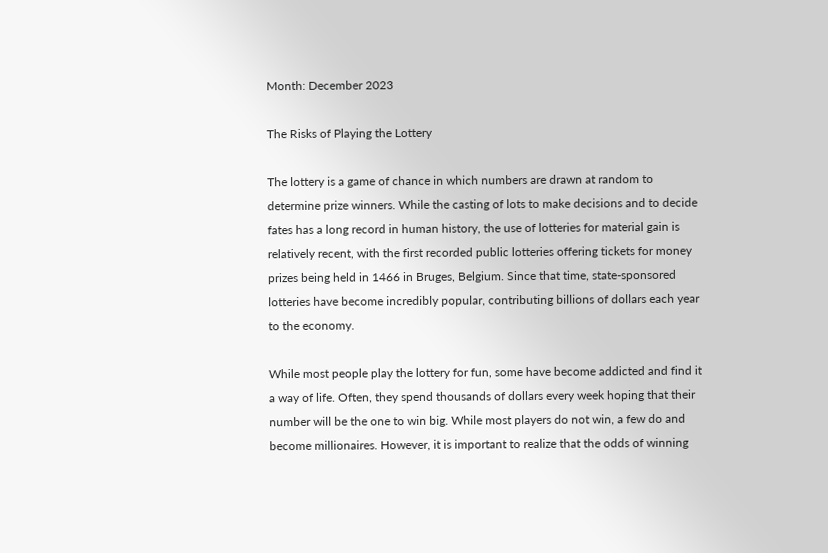Month: December 2023

The Risks of Playing the Lottery

The lottery is a game of chance in which numbers are drawn at random to determine prize winners. While the casting of lots to make decisions and to decide fates has a long record in human history, the use of lotteries for material gain is relatively recent, with the first recorded public lotteries offering tickets for money prizes being held in 1466 in Bruges, Belgium. Since that time, state-sponsored lotteries have become incredibly popular, contributing billions of dollars each year to the economy.

While most people play the lottery for fun, some have become addicted and find it a way of life. Often, they spend thousands of dollars every week hoping that their number will be the one to win big. While most players do not win, a few do and become millionaires. However, it is important to realize that the odds of winning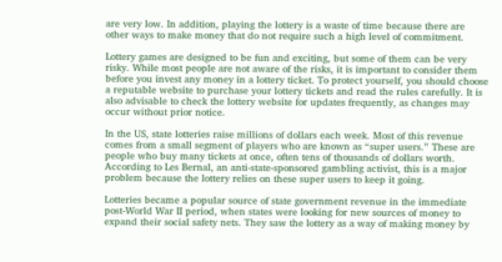are very low. In addition, playing the lottery is a waste of time because there are other ways to make money that do not require such a high level of commitment.

Lottery games are designed to be fun and exciting, but some of them can be very risky. While most people are not aware of the risks, it is important to consider them before you invest any money in a lottery ticket. To protect yourself, you should choose a reputable website to purchase your lottery tickets and read the rules carefully. It is also advisable to check the lottery website for updates frequently, as changes may occur without prior notice.

In the US, state lotteries raise millions of dollars each week. Most of this revenue comes from a small segment of players who are known as “super users.” These are people who buy many tickets at once, often tens of thousands of dollars worth. According to Les Bernal, an anti-state-sponsored gambling activist, this is a major problem because the lottery relies on these super users to keep it going.

Lotteries became a popular source of state government revenue in the immediate post-World War II period, when states were looking for new sources of money to expand their social safety nets. They saw the lottery as a way of making money by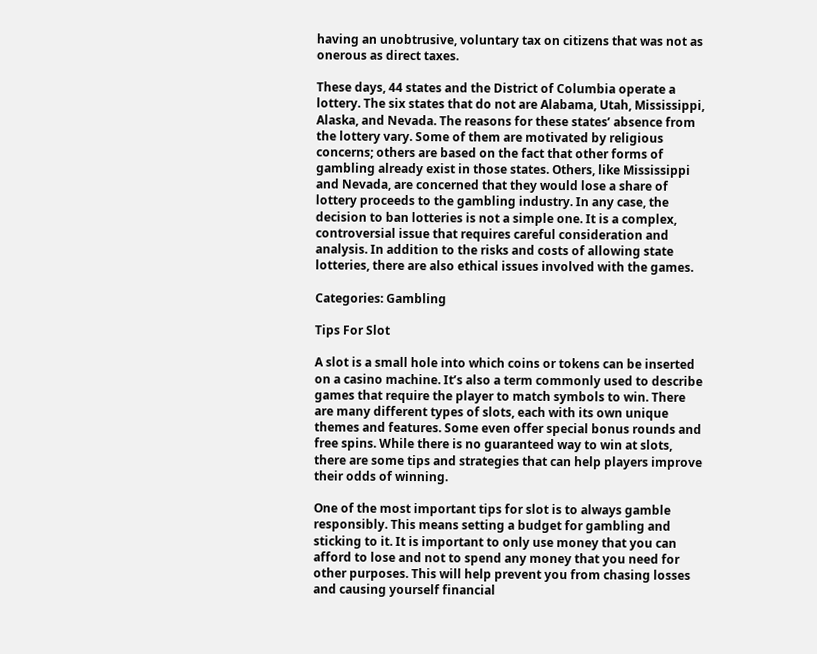having an unobtrusive, voluntary tax on citizens that was not as onerous as direct taxes.

These days, 44 states and the District of Columbia operate a lottery. The six states that do not are Alabama, Utah, Mississippi, Alaska, and Nevada. The reasons for these states’ absence from the lottery vary. Some of them are motivated by religious concerns; others are based on the fact that other forms of gambling already exist in those states. Others, like Mississippi and Nevada, are concerned that they would lose a share of lottery proceeds to the gambling industry. In any case, the decision to ban lotteries is not a simple one. It is a complex, controversial issue that requires careful consideration and analysis. In addition to the risks and costs of allowing state lotteries, there are also ethical issues involved with the games.

Categories: Gambling

Tips For Slot

A slot is a small hole into which coins or tokens can be inserted on a casino machine. It’s also a term commonly used to describe games that require the player to match symbols to win. There are many different types of slots, each with its own unique themes and features. Some even offer special bonus rounds and free spins. While there is no guaranteed way to win at slots, there are some tips and strategies that can help players improve their odds of winning.

One of the most important tips for slot is to always gamble responsibly. This means setting a budget for gambling and sticking to it. It is important to only use money that you can afford to lose and not to spend any money that you need for other purposes. This will help prevent you from chasing losses and causing yourself financial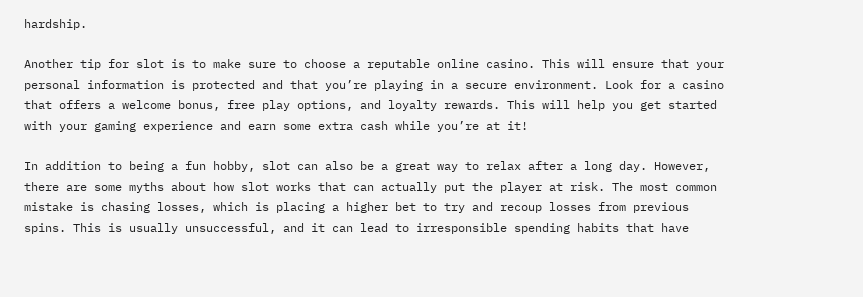hardship.

Another tip for slot is to make sure to choose a reputable online casino. This will ensure that your personal information is protected and that you’re playing in a secure environment. Look for a casino that offers a welcome bonus, free play options, and loyalty rewards. This will help you get started with your gaming experience and earn some extra cash while you’re at it!

In addition to being a fun hobby, slot can also be a great way to relax after a long day. However, there are some myths about how slot works that can actually put the player at risk. The most common mistake is chasing losses, which is placing a higher bet to try and recoup losses from previous spins. This is usually unsuccessful, and it can lead to irresponsible spending habits that have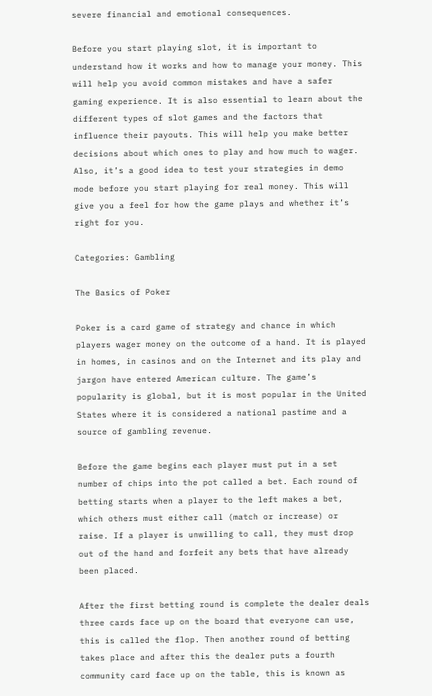severe financial and emotional consequences.

Before you start playing slot, it is important to understand how it works and how to manage your money. This will help you avoid common mistakes and have a safer gaming experience. It is also essential to learn about the different types of slot games and the factors that influence their payouts. This will help you make better decisions about which ones to play and how much to wager. Also, it’s a good idea to test your strategies in demo mode before you start playing for real money. This will give you a feel for how the game plays and whether it’s right for you.

Categories: Gambling

The Basics of Poker

Poker is a card game of strategy and chance in which players wager money on the outcome of a hand. It is played in homes, in casinos and on the Internet and its play and jargon have entered American culture. The game’s popularity is global, but it is most popular in the United States where it is considered a national pastime and a source of gambling revenue.

Before the game begins each player must put in a set number of chips into the pot called a bet. Each round of betting starts when a player to the left makes a bet, which others must either call (match or increase) or raise. If a player is unwilling to call, they must drop out of the hand and forfeit any bets that have already been placed.

After the first betting round is complete the dealer deals three cards face up on the board that everyone can use, this is called the flop. Then another round of betting takes place and after this the dealer puts a fourth community card face up on the table, this is known as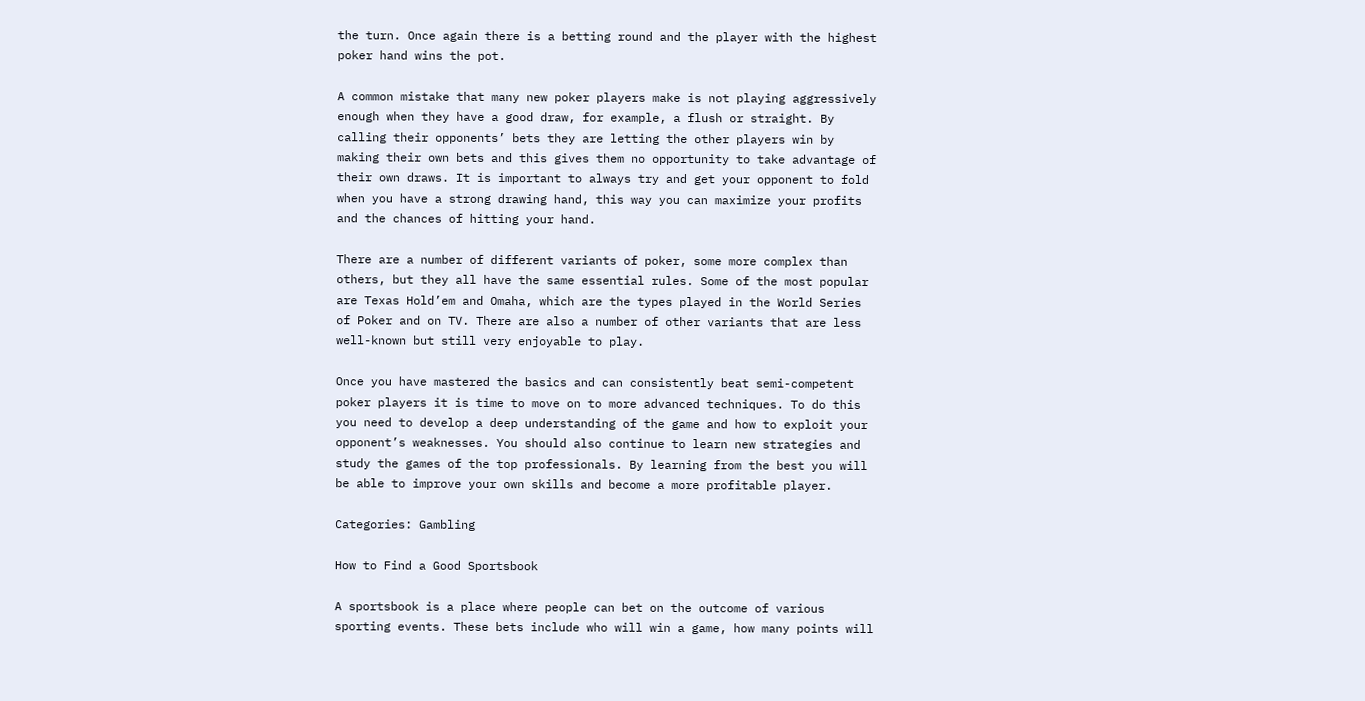the turn. Once again there is a betting round and the player with the highest poker hand wins the pot.

A common mistake that many new poker players make is not playing aggressively enough when they have a good draw, for example, a flush or straight. By calling their opponents’ bets they are letting the other players win by making their own bets and this gives them no opportunity to take advantage of their own draws. It is important to always try and get your opponent to fold when you have a strong drawing hand, this way you can maximize your profits and the chances of hitting your hand.

There are a number of different variants of poker, some more complex than others, but they all have the same essential rules. Some of the most popular are Texas Hold’em and Omaha, which are the types played in the World Series of Poker and on TV. There are also a number of other variants that are less well-known but still very enjoyable to play.

Once you have mastered the basics and can consistently beat semi-competent poker players it is time to move on to more advanced techniques. To do this you need to develop a deep understanding of the game and how to exploit your opponent’s weaknesses. You should also continue to learn new strategies and study the games of the top professionals. By learning from the best you will be able to improve your own skills and become a more profitable player.

Categories: Gambling

How to Find a Good Sportsbook

A sportsbook is a place where people can bet on the outcome of various sporting events. These bets include who will win a game, how many points will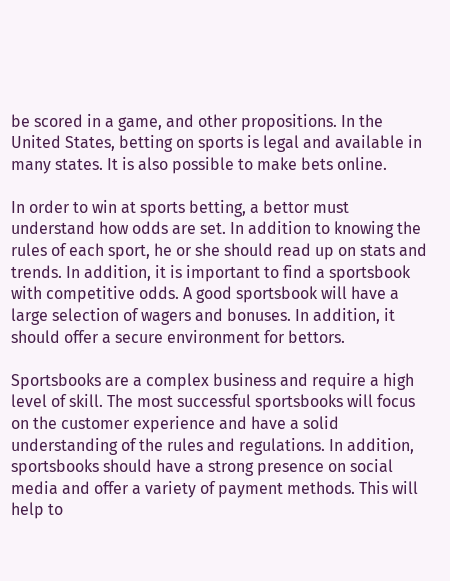be scored in a game, and other propositions. In the United States, betting on sports is legal and available in many states. It is also possible to make bets online.

In order to win at sports betting, a bettor must understand how odds are set. In addition to knowing the rules of each sport, he or she should read up on stats and trends. In addition, it is important to find a sportsbook with competitive odds. A good sportsbook will have a large selection of wagers and bonuses. In addition, it should offer a secure environment for bettors.

Sportsbooks are a complex business and require a high level of skill. The most successful sportsbooks will focus on the customer experience and have a solid understanding of the rules and regulations. In addition, sportsbooks should have a strong presence on social media and offer a variety of payment methods. This will help to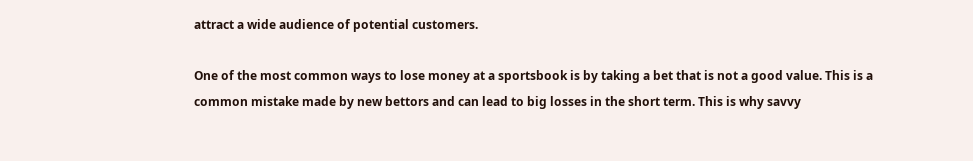attract a wide audience of potential customers.

One of the most common ways to lose money at a sportsbook is by taking a bet that is not a good value. This is a common mistake made by new bettors and can lead to big losses in the short term. This is why savvy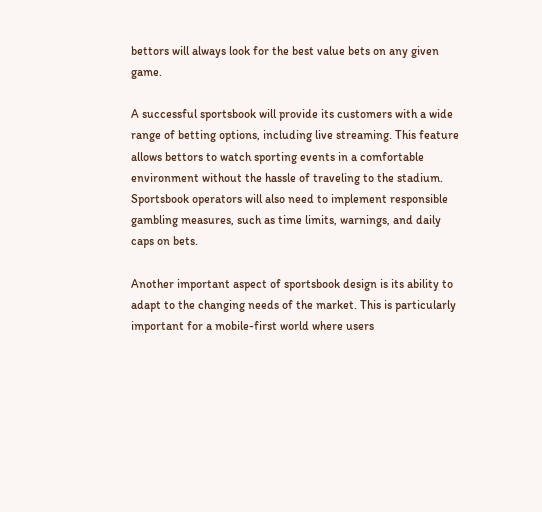bettors will always look for the best value bets on any given game.

A successful sportsbook will provide its customers with a wide range of betting options, including live streaming. This feature allows bettors to watch sporting events in a comfortable environment without the hassle of traveling to the stadium. Sportsbook operators will also need to implement responsible gambling measures, such as time limits, warnings, and daily caps on bets.

Another important aspect of sportsbook design is its ability to adapt to the changing needs of the market. This is particularly important for a mobile-first world where users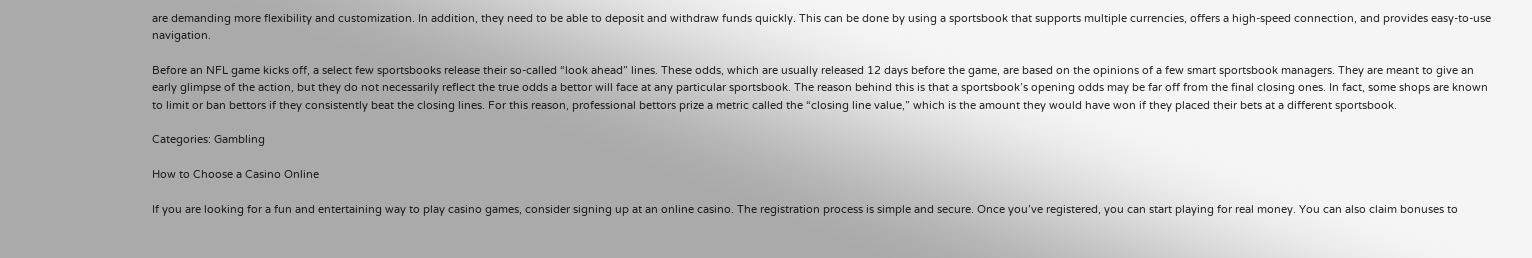are demanding more flexibility and customization. In addition, they need to be able to deposit and withdraw funds quickly. This can be done by using a sportsbook that supports multiple currencies, offers a high-speed connection, and provides easy-to-use navigation.

Before an NFL game kicks off, a select few sportsbooks release their so-called “look ahead” lines. These odds, which are usually released 12 days before the game, are based on the opinions of a few smart sportsbook managers. They are meant to give an early glimpse of the action, but they do not necessarily reflect the true odds a bettor will face at any particular sportsbook. The reason behind this is that a sportsbook’s opening odds may be far off from the final closing ones. In fact, some shops are known to limit or ban bettors if they consistently beat the closing lines. For this reason, professional bettors prize a metric called the “closing line value,” which is the amount they would have won if they placed their bets at a different sportsbook.

Categories: Gambling

How to Choose a Casino Online

If you are looking for a fun and entertaining way to play casino games, consider signing up at an online casino. The registration process is simple and secure. Once you’ve registered, you can start playing for real money. You can also claim bonuses to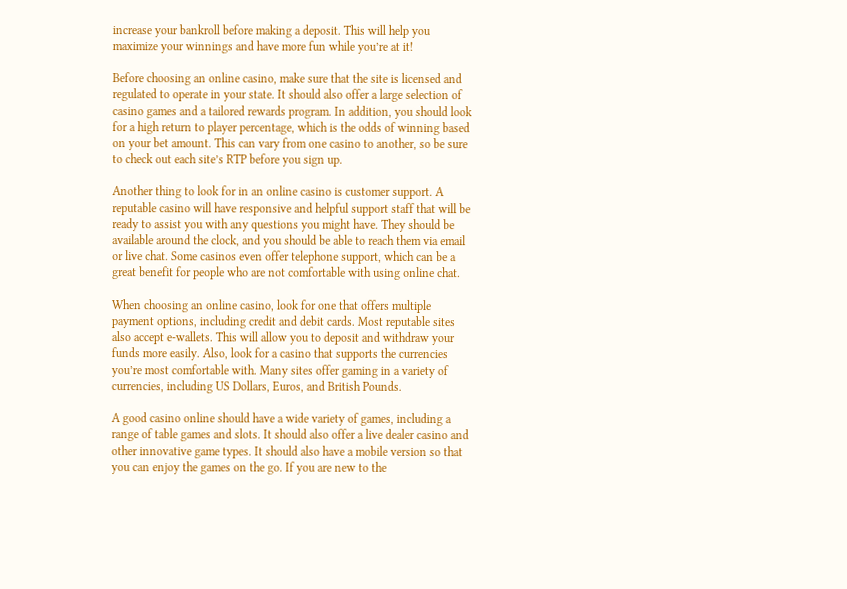increase your bankroll before making a deposit. This will help you maximize your winnings and have more fun while you’re at it!

Before choosing an online casino, make sure that the site is licensed and regulated to operate in your state. It should also offer a large selection of casino games and a tailored rewards program. In addition, you should look for a high return to player percentage, which is the odds of winning based on your bet amount. This can vary from one casino to another, so be sure to check out each site’s RTP before you sign up.

Another thing to look for in an online casino is customer support. A reputable casino will have responsive and helpful support staff that will be ready to assist you with any questions you might have. They should be available around the clock, and you should be able to reach them via email or live chat. Some casinos even offer telephone support, which can be a great benefit for people who are not comfortable with using online chat.

When choosing an online casino, look for one that offers multiple payment options, including credit and debit cards. Most reputable sites also accept e-wallets. This will allow you to deposit and withdraw your funds more easily. Also, look for a casino that supports the currencies you’re most comfortable with. Many sites offer gaming in a variety of currencies, including US Dollars, Euros, and British Pounds.

A good casino online should have a wide variety of games, including a range of table games and slots. It should also offer a live dealer casino and other innovative game types. It should also have a mobile version so that you can enjoy the games on the go. If you are new to the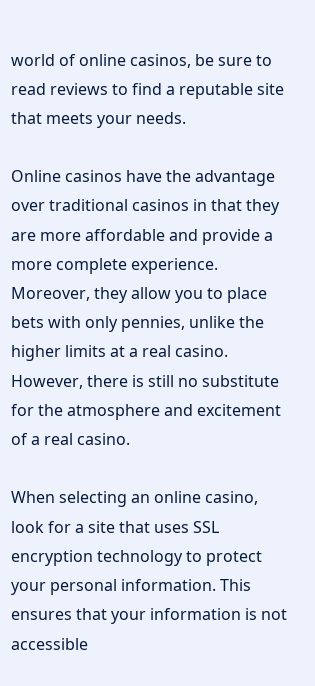world of online casinos, be sure to read reviews to find a reputable site that meets your needs.

Online casinos have the advantage over traditional casinos in that they are more affordable and provide a more complete experience. Moreover, they allow you to place bets with only pennies, unlike the higher limits at a real casino. However, there is still no substitute for the atmosphere and excitement of a real casino.

When selecting an online casino, look for a site that uses SSL encryption technology to protect your personal information. This ensures that your information is not accessible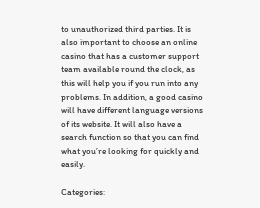to unauthorized third parties. It is also important to choose an online casino that has a customer support team available round the clock, as this will help you if you run into any problems. In addition, a good casino will have different language versions of its website. It will also have a search function so that you can find what you’re looking for quickly and easily.

Categories: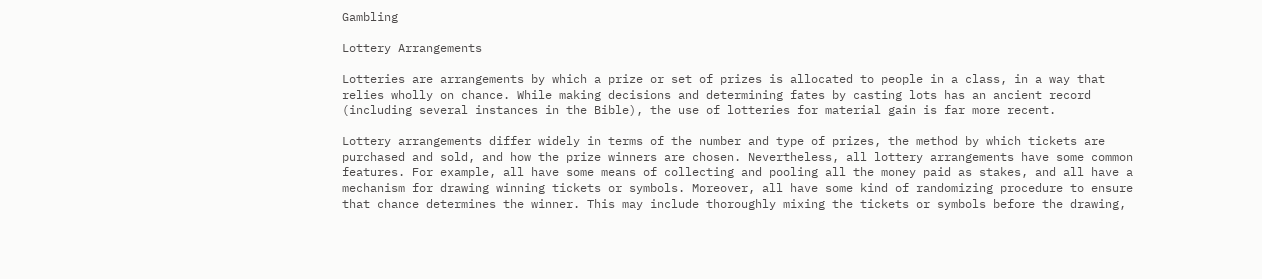Gambling

Lottery Arrangements

Lotteries are arrangements by which a prize or set of prizes is allocated to people in a class, in a way that relies wholly on chance. While making decisions and determining fates by casting lots has an ancient record (including several instances in the Bible), the use of lotteries for material gain is far more recent.

Lottery arrangements differ widely in terms of the number and type of prizes, the method by which tickets are purchased and sold, and how the prize winners are chosen. Nevertheless, all lottery arrangements have some common features. For example, all have some means of collecting and pooling all the money paid as stakes, and all have a mechanism for drawing winning tickets or symbols. Moreover, all have some kind of randomizing procedure to ensure that chance determines the winner. This may include thoroughly mixing the tickets or symbols before the drawing,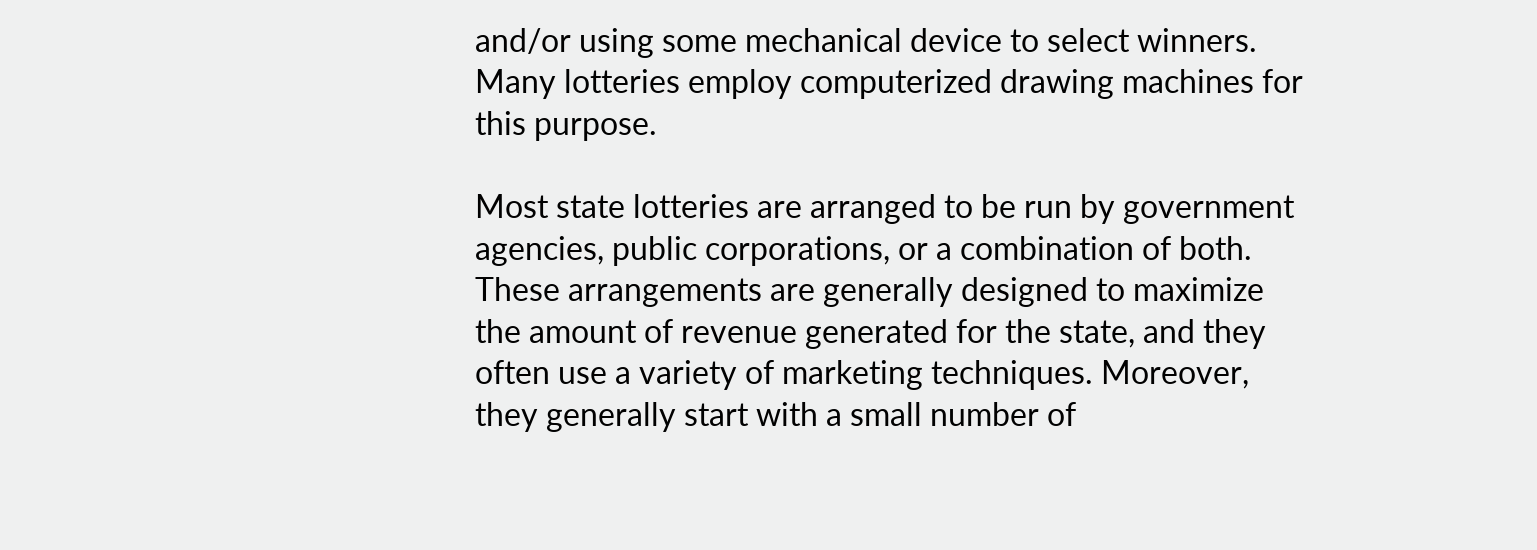and/or using some mechanical device to select winners. Many lotteries employ computerized drawing machines for this purpose.

Most state lotteries are arranged to be run by government agencies, public corporations, or a combination of both. These arrangements are generally designed to maximize the amount of revenue generated for the state, and they often use a variety of marketing techniques. Moreover, they generally start with a small number of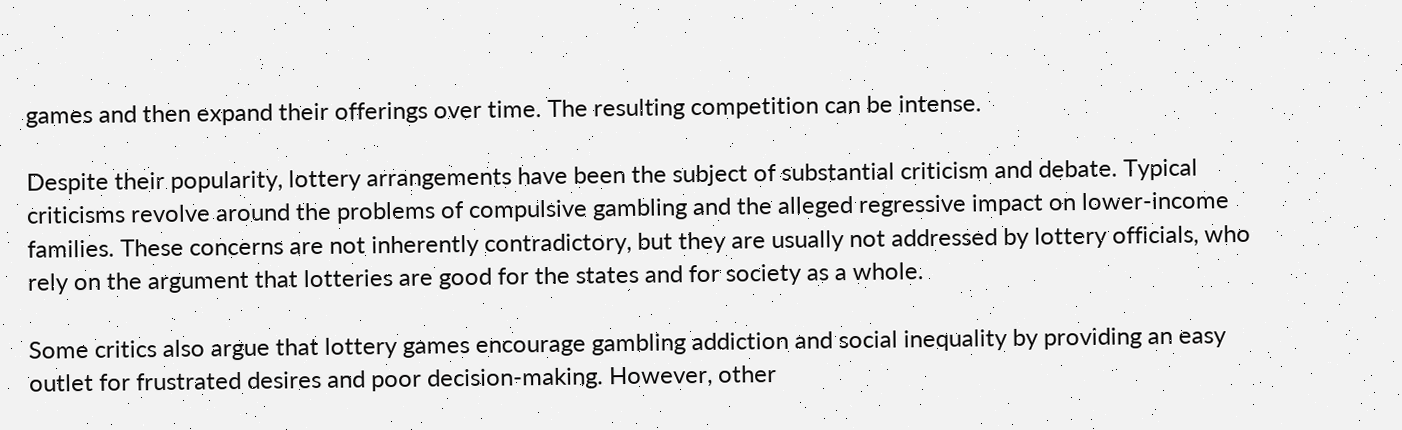games and then expand their offerings over time. The resulting competition can be intense.

Despite their popularity, lottery arrangements have been the subject of substantial criticism and debate. Typical criticisms revolve around the problems of compulsive gambling and the alleged regressive impact on lower-income families. These concerns are not inherently contradictory, but they are usually not addressed by lottery officials, who rely on the argument that lotteries are good for the states and for society as a whole.

Some critics also argue that lottery games encourage gambling addiction and social inequality by providing an easy outlet for frustrated desires and poor decision-making. However, other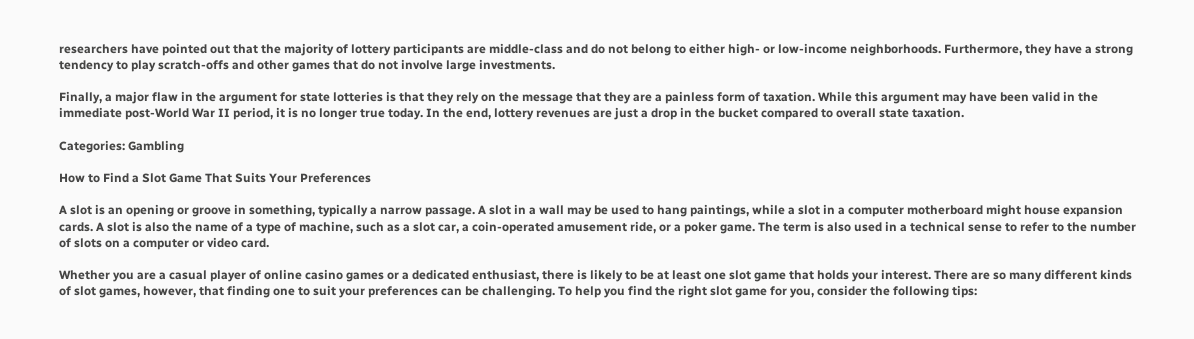researchers have pointed out that the majority of lottery participants are middle-class and do not belong to either high- or low-income neighborhoods. Furthermore, they have a strong tendency to play scratch-offs and other games that do not involve large investments.

Finally, a major flaw in the argument for state lotteries is that they rely on the message that they are a painless form of taxation. While this argument may have been valid in the immediate post-World War II period, it is no longer true today. In the end, lottery revenues are just a drop in the bucket compared to overall state taxation.

Categories: Gambling

How to Find a Slot Game That Suits Your Preferences

A slot is an opening or groove in something, typically a narrow passage. A slot in a wall may be used to hang paintings, while a slot in a computer motherboard might house expansion cards. A slot is also the name of a type of machine, such as a slot car, a coin-operated amusement ride, or a poker game. The term is also used in a technical sense to refer to the number of slots on a computer or video card.

Whether you are a casual player of online casino games or a dedicated enthusiast, there is likely to be at least one slot game that holds your interest. There are so many different kinds of slot games, however, that finding one to suit your preferences can be challenging. To help you find the right slot game for you, consider the following tips: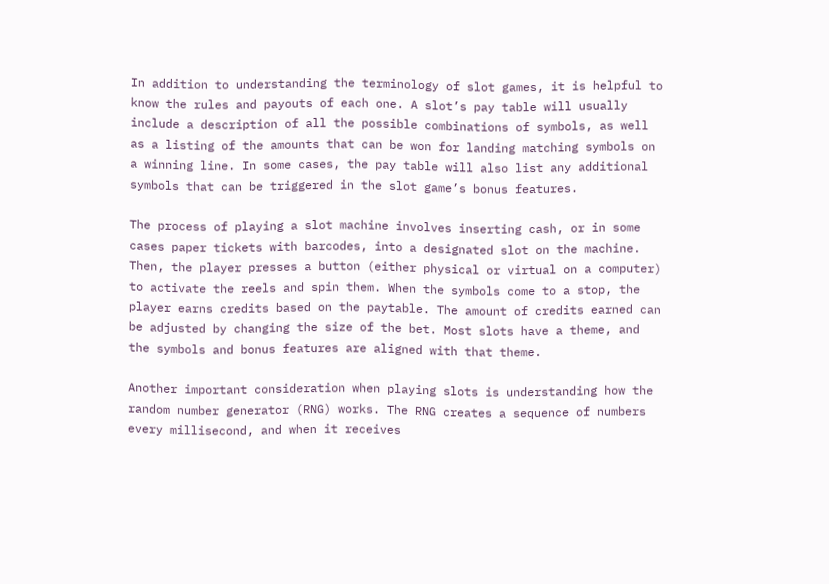In addition to understanding the terminology of slot games, it is helpful to know the rules and payouts of each one. A slot’s pay table will usually include a description of all the possible combinations of symbols, as well as a listing of the amounts that can be won for landing matching symbols on a winning line. In some cases, the pay table will also list any additional symbols that can be triggered in the slot game’s bonus features.

The process of playing a slot machine involves inserting cash, or in some cases paper tickets with barcodes, into a designated slot on the machine. Then, the player presses a button (either physical or virtual on a computer) to activate the reels and spin them. When the symbols come to a stop, the player earns credits based on the paytable. The amount of credits earned can be adjusted by changing the size of the bet. Most slots have a theme, and the symbols and bonus features are aligned with that theme.

Another important consideration when playing slots is understanding how the random number generator (RNG) works. The RNG creates a sequence of numbers every millisecond, and when it receives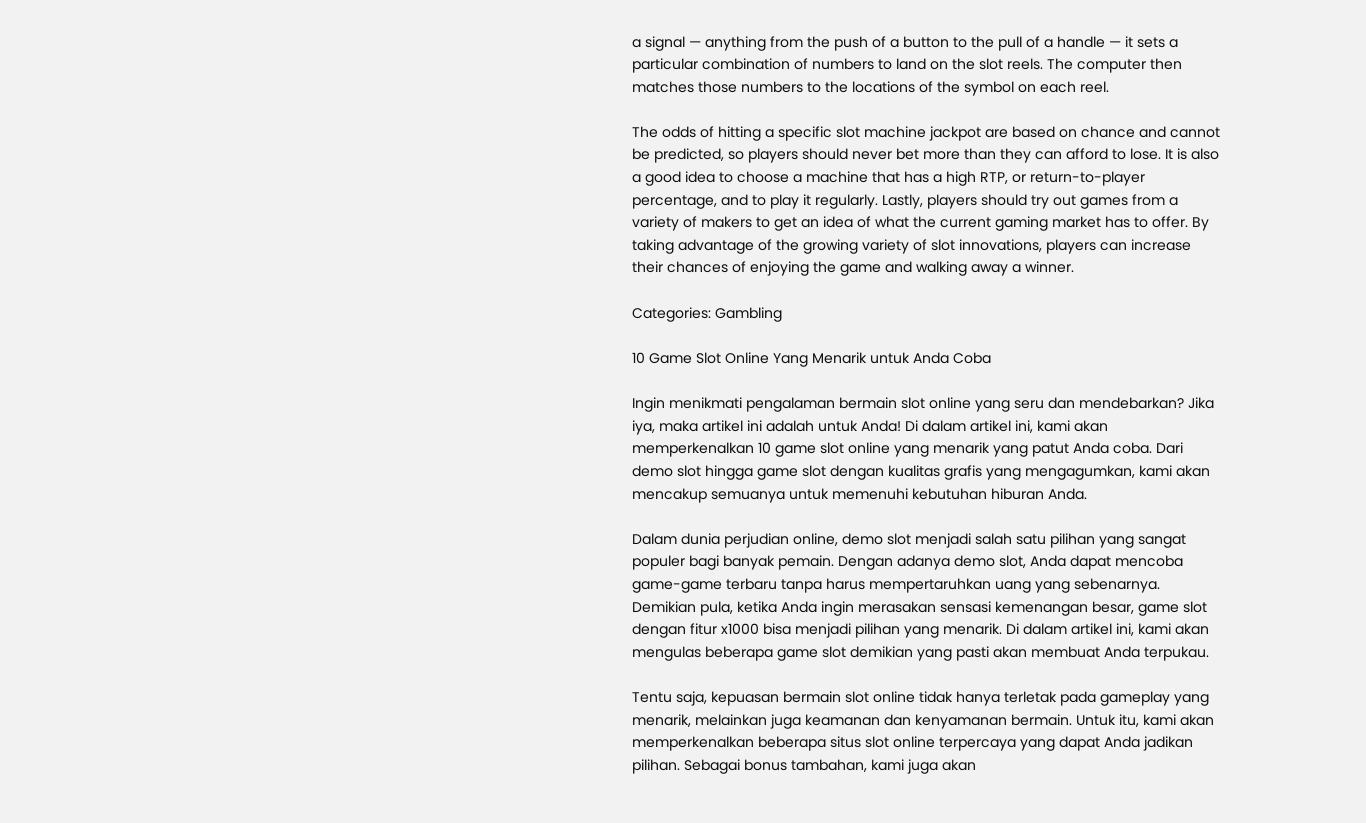a signal — anything from the push of a button to the pull of a handle — it sets a particular combination of numbers to land on the slot reels. The computer then matches those numbers to the locations of the symbol on each reel.

The odds of hitting a specific slot machine jackpot are based on chance and cannot be predicted, so players should never bet more than they can afford to lose. It is also a good idea to choose a machine that has a high RTP, or return-to-player percentage, and to play it regularly. Lastly, players should try out games from a variety of makers to get an idea of what the current gaming market has to offer. By taking advantage of the growing variety of slot innovations, players can increase their chances of enjoying the game and walking away a winner.

Categories: Gambling

10 Game Slot Online Yang Menarik untuk Anda Coba

Ingin menikmati pengalaman bermain slot online yang seru dan mendebarkan? Jika iya, maka artikel ini adalah untuk Anda! Di dalam artikel ini, kami akan memperkenalkan 10 game slot online yang menarik yang patut Anda coba. Dari demo slot hingga game slot dengan kualitas grafis yang mengagumkan, kami akan mencakup semuanya untuk memenuhi kebutuhan hiburan Anda.

Dalam dunia perjudian online, demo slot menjadi salah satu pilihan yang sangat populer bagi banyak pemain. Dengan adanya demo slot, Anda dapat mencoba game-game terbaru tanpa harus mempertaruhkan uang yang sebenarnya. Demikian pula, ketika Anda ingin merasakan sensasi kemenangan besar, game slot dengan fitur x1000 bisa menjadi pilihan yang menarik. Di dalam artikel ini, kami akan mengulas beberapa game slot demikian yang pasti akan membuat Anda terpukau.

Tentu saja, kepuasan bermain slot online tidak hanya terletak pada gameplay yang menarik, melainkan juga keamanan dan kenyamanan bermain. Untuk itu, kami akan memperkenalkan beberapa situs slot online terpercaya yang dapat Anda jadikan pilihan. Sebagai bonus tambahan, kami juga akan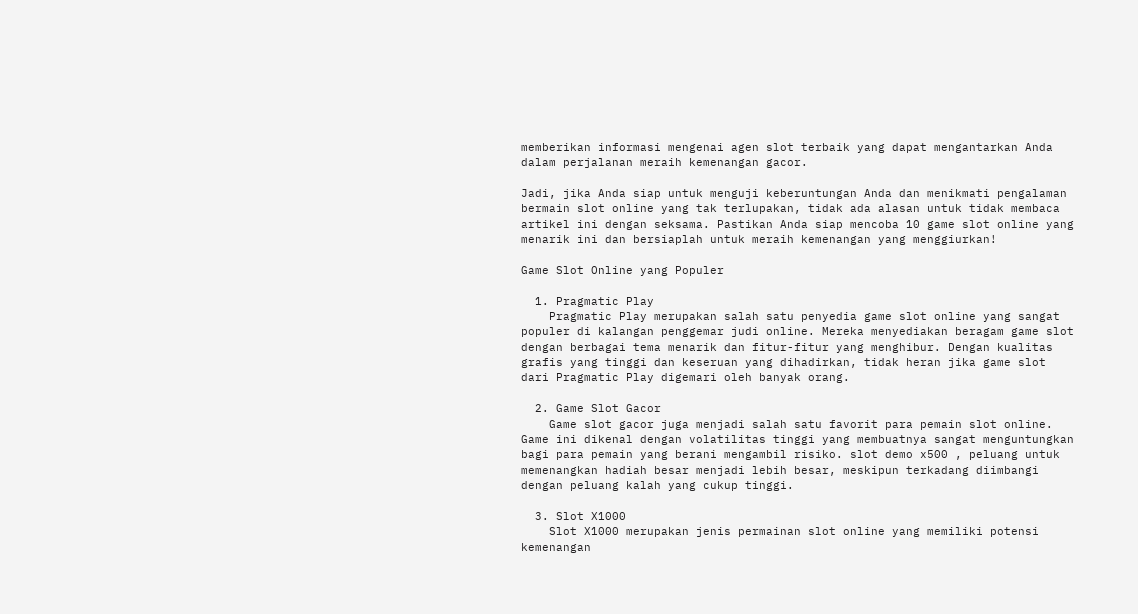memberikan informasi mengenai agen slot terbaik yang dapat mengantarkan Anda dalam perjalanan meraih kemenangan gacor.

Jadi, jika Anda siap untuk menguji keberuntungan Anda dan menikmati pengalaman bermain slot online yang tak terlupakan, tidak ada alasan untuk tidak membaca artikel ini dengan seksama. Pastikan Anda siap mencoba 10 game slot online yang menarik ini dan bersiaplah untuk meraih kemenangan yang menggiurkan!

Game Slot Online yang Populer

  1. Pragmatic Play
    Pragmatic Play merupakan salah satu penyedia game slot online yang sangat populer di kalangan penggemar judi online. Mereka menyediakan beragam game slot dengan berbagai tema menarik dan fitur-fitur yang menghibur. Dengan kualitas grafis yang tinggi dan keseruan yang dihadirkan, tidak heran jika game slot dari Pragmatic Play digemari oleh banyak orang.

  2. Game Slot Gacor
    Game slot gacor juga menjadi salah satu favorit para pemain slot online. Game ini dikenal dengan volatilitas tinggi yang membuatnya sangat menguntungkan bagi para pemain yang berani mengambil risiko. slot demo x500 , peluang untuk memenangkan hadiah besar menjadi lebih besar, meskipun terkadang diimbangi dengan peluang kalah yang cukup tinggi.

  3. Slot X1000
    Slot X1000 merupakan jenis permainan slot online yang memiliki potensi kemenangan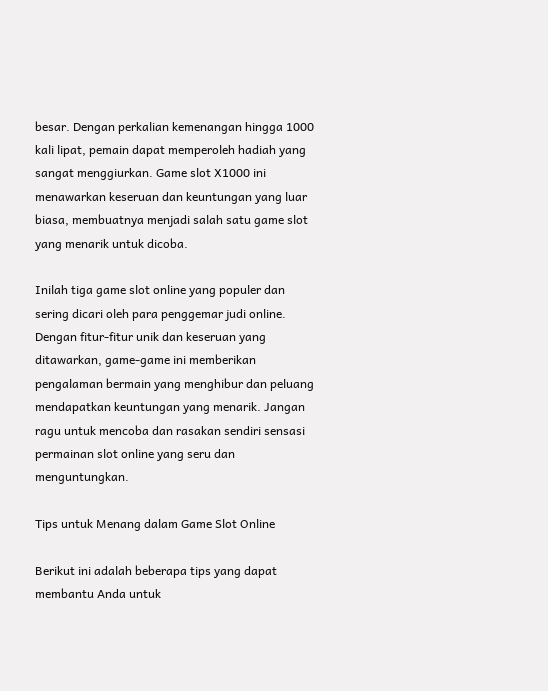besar. Dengan perkalian kemenangan hingga 1000 kali lipat, pemain dapat memperoleh hadiah yang sangat menggiurkan. Game slot X1000 ini menawarkan keseruan dan keuntungan yang luar biasa, membuatnya menjadi salah satu game slot yang menarik untuk dicoba.

Inilah tiga game slot online yang populer dan sering dicari oleh para penggemar judi online. Dengan fitur-fitur unik dan keseruan yang ditawarkan, game-game ini memberikan pengalaman bermain yang menghibur dan peluang mendapatkan keuntungan yang menarik. Jangan ragu untuk mencoba dan rasakan sendiri sensasi permainan slot online yang seru dan menguntungkan.

Tips untuk Menang dalam Game Slot Online

Berikut ini adalah beberapa tips yang dapat membantu Anda untuk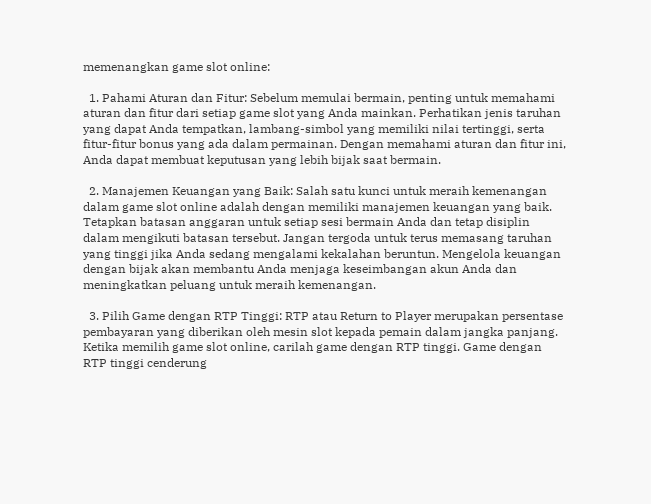memenangkan game slot online:

  1. Pahami Aturan dan Fitur: Sebelum memulai bermain, penting untuk memahami aturan dan fitur dari setiap game slot yang Anda mainkan. Perhatikan jenis taruhan yang dapat Anda tempatkan, lambang-simbol yang memiliki nilai tertinggi, serta fitur-fitur bonus yang ada dalam permainan. Dengan memahami aturan dan fitur ini, Anda dapat membuat keputusan yang lebih bijak saat bermain.

  2. Manajemen Keuangan yang Baik: Salah satu kunci untuk meraih kemenangan dalam game slot online adalah dengan memiliki manajemen keuangan yang baik. Tetapkan batasan anggaran untuk setiap sesi bermain Anda dan tetap disiplin dalam mengikuti batasan tersebut. Jangan tergoda untuk terus memasang taruhan yang tinggi jika Anda sedang mengalami kekalahan beruntun. Mengelola keuangan dengan bijak akan membantu Anda menjaga keseimbangan akun Anda dan meningkatkan peluang untuk meraih kemenangan.

  3. Pilih Game dengan RTP Tinggi: RTP atau Return to Player merupakan persentase pembayaran yang diberikan oleh mesin slot kepada pemain dalam jangka panjang. Ketika memilih game slot online, carilah game dengan RTP tinggi. Game dengan RTP tinggi cenderung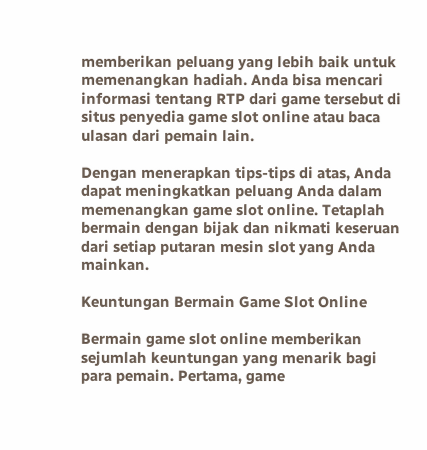memberikan peluang yang lebih baik untuk memenangkan hadiah. Anda bisa mencari informasi tentang RTP dari game tersebut di situs penyedia game slot online atau baca ulasan dari pemain lain.

Dengan menerapkan tips-tips di atas, Anda dapat meningkatkan peluang Anda dalam memenangkan game slot online. Tetaplah bermain dengan bijak dan nikmati keseruan dari setiap putaran mesin slot yang Anda mainkan.

Keuntungan Bermain Game Slot Online

Bermain game slot online memberikan sejumlah keuntungan yang menarik bagi para pemain. Pertama, game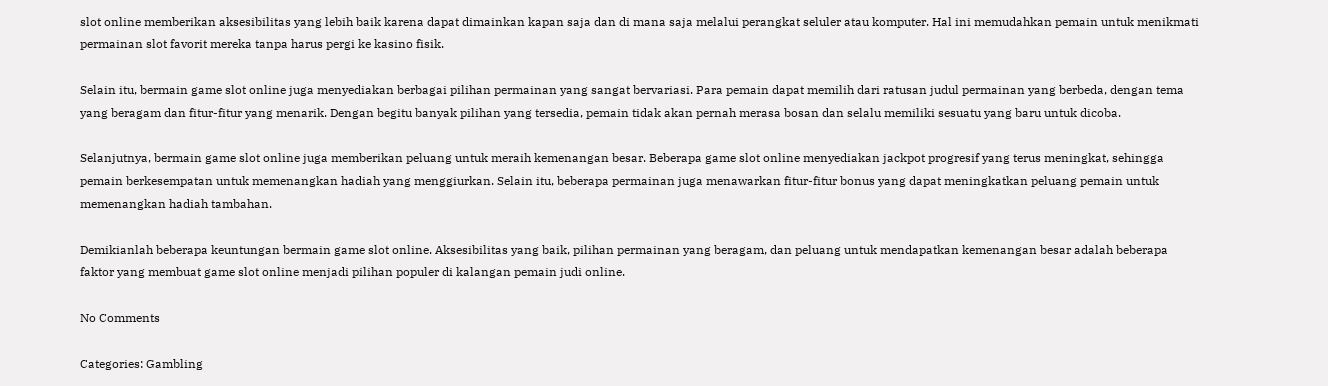slot online memberikan aksesibilitas yang lebih baik karena dapat dimainkan kapan saja dan di mana saja melalui perangkat seluler atau komputer. Hal ini memudahkan pemain untuk menikmati permainan slot favorit mereka tanpa harus pergi ke kasino fisik.

Selain itu, bermain game slot online juga menyediakan berbagai pilihan permainan yang sangat bervariasi. Para pemain dapat memilih dari ratusan judul permainan yang berbeda, dengan tema yang beragam dan fitur-fitur yang menarik. Dengan begitu banyak pilihan yang tersedia, pemain tidak akan pernah merasa bosan dan selalu memiliki sesuatu yang baru untuk dicoba.

Selanjutnya, bermain game slot online juga memberikan peluang untuk meraih kemenangan besar. Beberapa game slot online menyediakan jackpot progresif yang terus meningkat, sehingga pemain berkesempatan untuk memenangkan hadiah yang menggiurkan. Selain itu, beberapa permainan juga menawarkan fitur-fitur bonus yang dapat meningkatkan peluang pemain untuk memenangkan hadiah tambahan.

Demikianlah beberapa keuntungan bermain game slot online. Aksesibilitas yang baik, pilihan permainan yang beragam, dan peluang untuk mendapatkan kemenangan besar adalah beberapa faktor yang membuat game slot online menjadi pilihan populer di kalangan pemain judi online.

No Comments

Categories: Gambling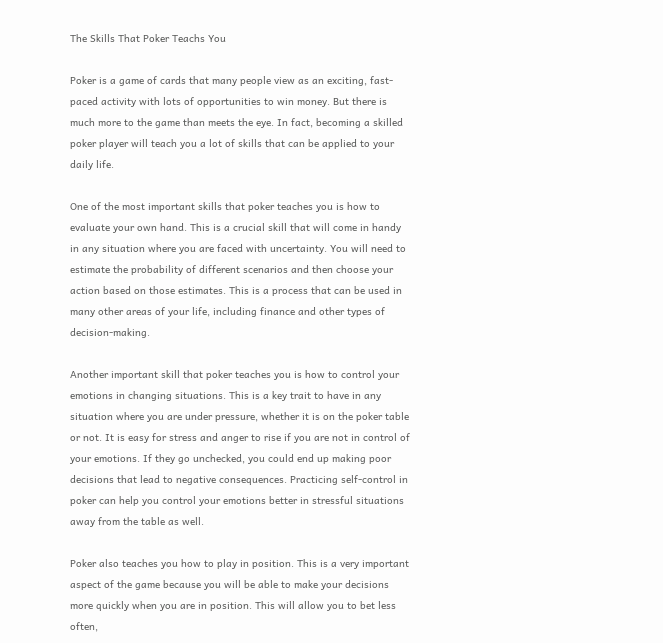The Skills That Poker Teachs You

Poker is a game of cards that many people view as an exciting, fast-paced activity with lots of opportunities to win money. But there is much more to the game than meets the eye. In fact, becoming a skilled poker player will teach you a lot of skills that can be applied to your daily life.

One of the most important skills that poker teaches you is how to evaluate your own hand. This is a crucial skill that will come in handy in any situation where you are faced with uncertainty. You will need to estimate the probability of different scenarios and then choose your action based on those estimates. This is a process that can be used in many other areas of your life, including finance and other types of decision-making.

Another important skill that poker teaches you is how to control your emotions in changing situations. This is a key trait to have in any situation where you are under pressure, whether it is on the poker table or not. It is easy for stress and anger to rise if you are not in control of your emotions. If they go unchecked, you could end up making poor decisions that lead to negative consequences. Practicing self-control in poker can help you control your emotions better in stressful situations away from the table as well.

Poker also teaches you how to play in position. This is a very important aspect of the game because you will be able to make your decisions more quickly when you are in position. This will allow you to bet less often,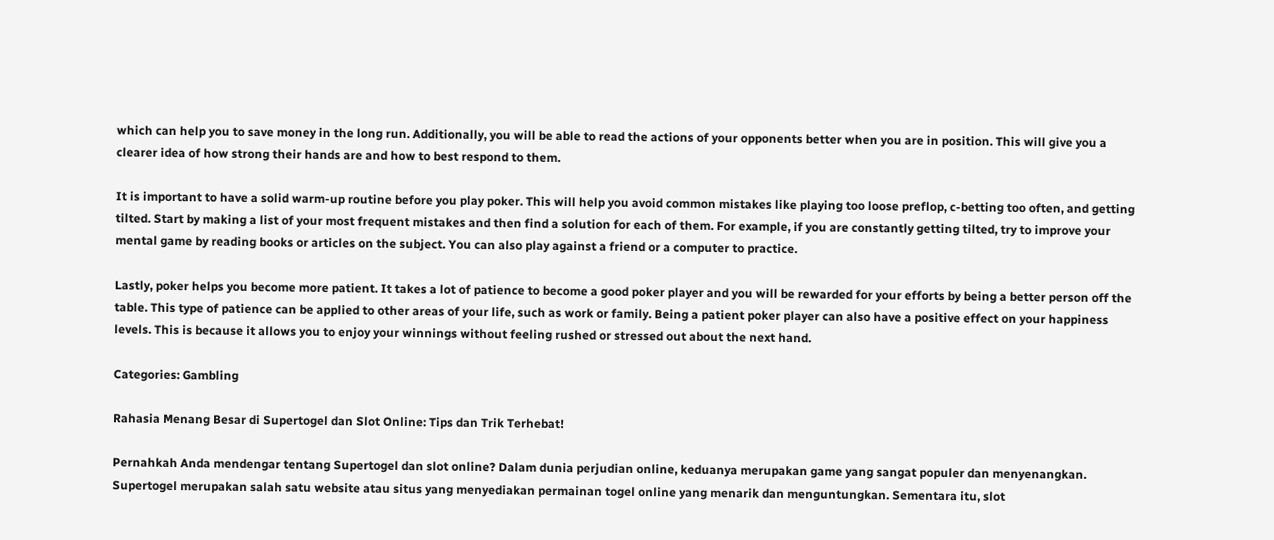which can help you to save money in the long run. Additionally, you will be able to read the actions of your opponents better when you are in position. This will give you a clearer idea of how strong their hands are and how to best respond to them.

It is important to have a solid warm-up routine before you play poker. This will help you avoid common mistakes like playing too loose preflop, c-betting too often, and getting tilted. Start by making a list of your most frequent mistakes and then find a solution for each of them. For example, if you are constantly getting tilted, try to improve your mental game by reading books or articles on the subject. You can also play against a friend or a computer to practice.

Lastly, poker helps you become more patient. It takes a lot of patience to become a good poker player and you will be rewarded for your efforts by being a better person off the table. This type of patience can be applied to other areas of your life, such as work or family. Being a patient poker player can also have a positive effect on your happiness levels. This is because it allows you to enjoy your winnings without feeling rushed or stressed out about the next hand.

Categories: Gambling

Rahasia Menang Besar di Supertogel dan Slot Online: Tips dan Trik Terhebat!

Pernahkah Anda mendengar tentang Supertogel dan slot online? Dalam dunia perjudian online, keduanya merupakan game yang sangat populer dan menyenangkan. Supertogel merupakan salah satu website atau situs yang menyediakan permainan togel online yang menarik dan menguntungkan. Sementara itu, slot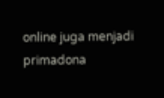online juga menjadi primadona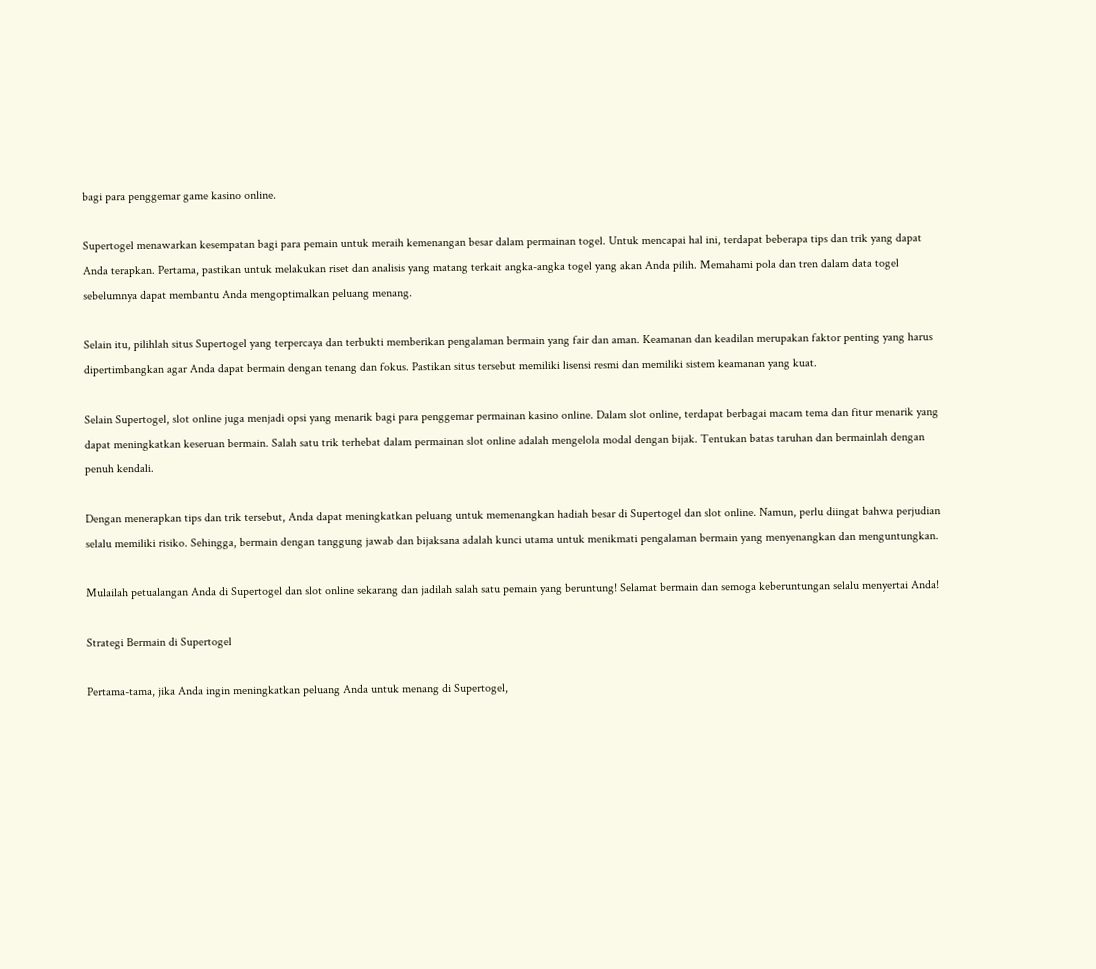bagi para penggemar game kasino online.

Supertogel menawarkan kesempatan bagi para pemain untuk meraih kemenangan besar dalam permainan togel. Untuk mencapai hal ini, terdapat beberapa tips dan trik yang dapat Anda terapkan. Pertama, pastikan untuk melakukan riset dan analisis yang matang terkait angka-angka togel yang akan Anda pilih. Memahami pola dan tren dalam data togel sebelumnya dapat membantu Anda mengoptimalkan peluang menang.

Selain itu, pilihlah situs Supertogel yang terpercaya dan terbukti memberikan pengalaman bermain yang fair dan aman. Keamanan dan keadilan merupakan faktor penting yang harus dipertimbangkan agar Anda dapat bermain dengan tenang dan fokus. Pastikan situs tersebut memiliki lisensi resmi dan memiliki sistem keamanan yang kuat.

Selain Supertogel, slot online juga menjadi opsi yang menarik bagi para penggemar permainan kasino online. Dalam slot online, terdapat berbagai macam tema dan fitur menarik yang dapat meningkatkan keseruan bermain. Salah satu trik terhebat dalam permainan slot online adalah mengelola modal dengan bijak. Tentukan batas taruhan dan bermainlah dengan penuh kendali.

Dengan menerapkan tips dan trik tersebut, Anda dapat meningkatkan peluang untuk memenangkan hadiah besar di Supertogel dan slot online. Namun, perlu diingat bahwa perjudian selalu memiliki risiko. Sehingga, bermain dengan tanggung jawab dan bijaksana adalah kunci utama untuk menikmati pengalaman bermain yang menyenangkan dan menguntungkan.

Mulailah petualangan Anda di Supertogel dan slot online sekarang dan jadilah salah satu pemain yang beruntung! Selamat bermain dan semoga keberuntungan selalu menyertai Anda!

Strategi Bermain di Supertogel

Pertama-tama, jika Anda ingin meningkatkan peluang Anda untuk menang di Supertogel,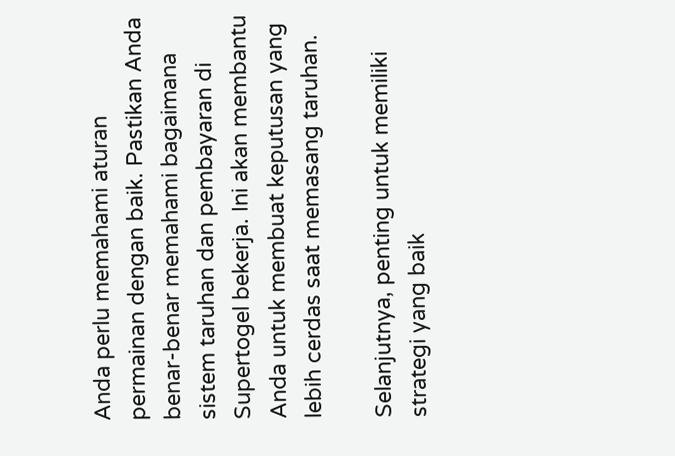Anda perlu memahami aturan permainan dengan baik. Pastikan Anda benar-benar memahami bagaimana sistem taruhan dan pembayaran di Supertogel bekerja. Ini akan membantu Anda untuk membuat keputusan yang lebih cerdas saat memasang taruhan.

Selanjutnya, penting untuk memiliki strategi yang baik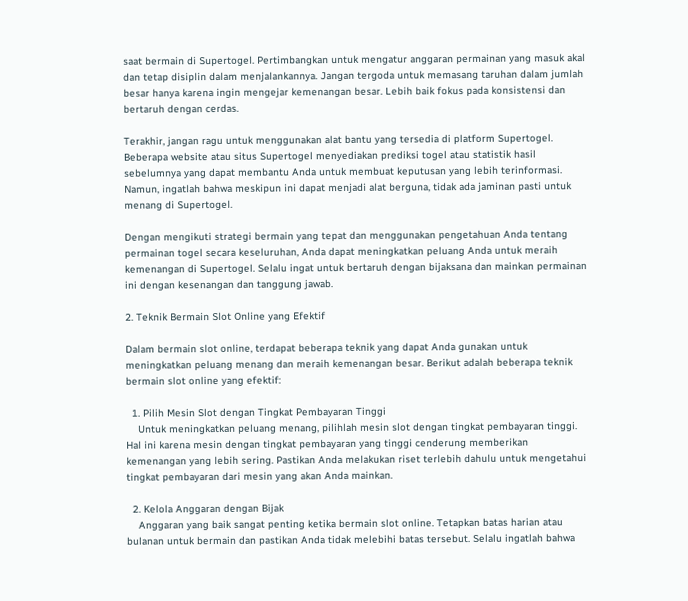saat bermain di Supertogel. Pertimbangkan untuk mengatur anggaran permainan yang masuk akal dan tetap disiplin dalam menjalankannya. Jangan tergoda untuk memasang taruhan dalam jumlah besar hanya karena ingin mengejar kemenangan besar. Lebih baik fokus pada konsistensi dan bertaruh dengan cerdas.

Terakhir, jangan ragu untuk menggunakan alat bantu yang tersedia di platform Supertogel. Beberapa website atau situs Supertogel menyediakan prediksi togel atau statistik hasil sebelumnya yang dapat membantu Anda untuk membuat keputusan yang lebih terinformasi. Namun, ingatlah bahwa meskipun ini dapat menjadi alat berguna, tidak ada jaminan pasti untuk menang di Supertogel.

Dengan mengikuti strategi bermain yang tepat dan menggunakan pengetahuan Anda tentang permainan togel secara keseluruhan, Anda dapat meningkatkan peluang Anda untuk meraih kemenangan di Supertogel. Selalu ingat untuk bertaruh dengan bijaksana dan mainkan permainan ini dengan kesenangan dan tanggung jawab.

2. Teknik Bermain Slot Online yang Efektif

Dalam bermain slot online, terdapat beberapa teknik yang dapat Anda gunakan untuk meningkatkan peluang menang dan meraih kemenangan besar. Berikut adalah beberapa teknik bermain slot online yang efektif:

  1. Pilih Mesin Slot dengan Tingkat Pembayaran Tinggi
    Untuk meningkatkan peluang menang, pilihlah mesin slot dengan tingkat pembayaran tinggi. Hal ini karena mesin dengan tingkat pembayaran yang tinggi cenderung memberikan kemenangan yang lebih sering. Pastikan Anda melakukan riset terlebih dahulu untuk mengetahui tingkat pembayaran dari mesin yang akan Anda mainkan.

  2. Kelola Anggaran dengan Bijak
    Anggaran yang baik sangat penting ketika bermain slot online. Tetapkan batas harian atau bulanan untuk bermain dan pastikan Anda tidak melebihi batas tersebut. Selalu ingatlah bahwa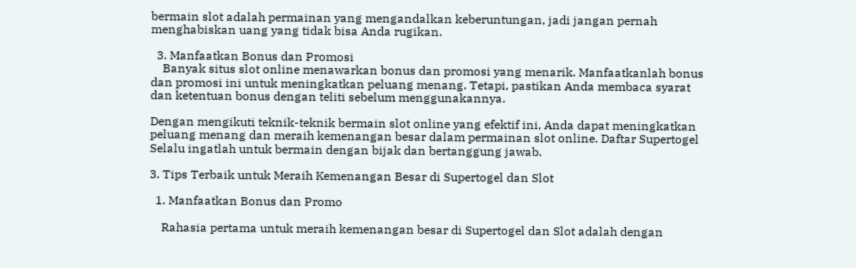bermain slot adalah permainan yang mengandalkan keberuntungan, jadi jangan pernah menghabiskan uang yang tidak bisa Anda rugikan.

  3. Manfaatkan Bonus dan Promosi
    Banyak situs slot online menawarkan bonus dan promosi yang menarik. Manfaatkanlah bonus dan promosi ini untuk meningkatkan peluang menang. Tetapi, pastikan Anda membaca syarat dan ketentuan bonus dengan teliti sebelum menggunakannya.

Dengan mengikuti teknik-teknik bermain slot online yang efektif ini, Anda dapat meningkatkan peluang menang dan meraih kemenangan besar dalam permainan slot online. Daftar Supertogel Selalu ingatlah untuk bermain dengan bijak dan bertanggung jawab.

3. Tips Terbaik untuk Meraih Kemenangan Besar di Supertogel dan Slot

  1. Manfaatkan Bonus dan Promo

    Rahasia pertama untuk meraih kemenangan besar di Supertogel dan Slot adalah dengan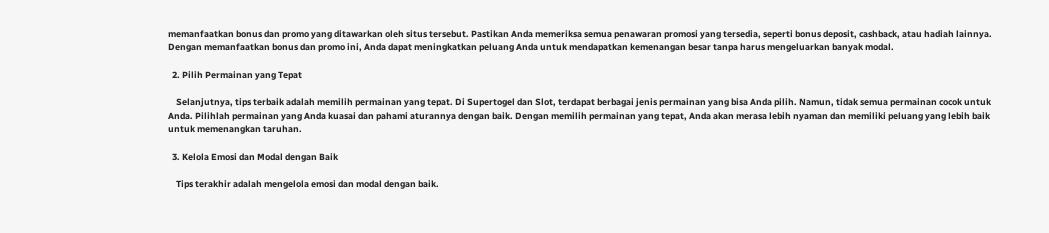memanfaatkan bonus dan promo yang ditawarkan oleh situs tersebut. Pastikan Anda memeriksa semua penawaran promosi yang tersedia, seperti bonus deposit, cashback, atau hadiah lainnya. Dengan memanfaatkan bonus dan promo ini, Anda dapat meningkatkan peluang Anda untuk mendapatkan kemenangan besar tanpa harus mengeluarkan banyak modal.

  2. Pilih Permainan yang Tepat

    Selanjutnya, tips terbaik adalah memilih permainan yang tepat. Di Supertogel dan Slot, terdapat berbagai jenis permainan yang bisa Anda pilih. Namun, tidak semua permainan cocok untuk Anda. Pilihlah permainan yang Anda kuasai dan pahami aturannya dengan baik. Dengan memilih permainan yang tepat, Anda akan merasa lebih nyaman dan memiliki peluang yang lebih baik untuk memenangkan taruhan.

  3. Kelola Emosi dan Modal dengan Baik

    Tips terakhir adalah mengelola emosi dan modal dengan baik.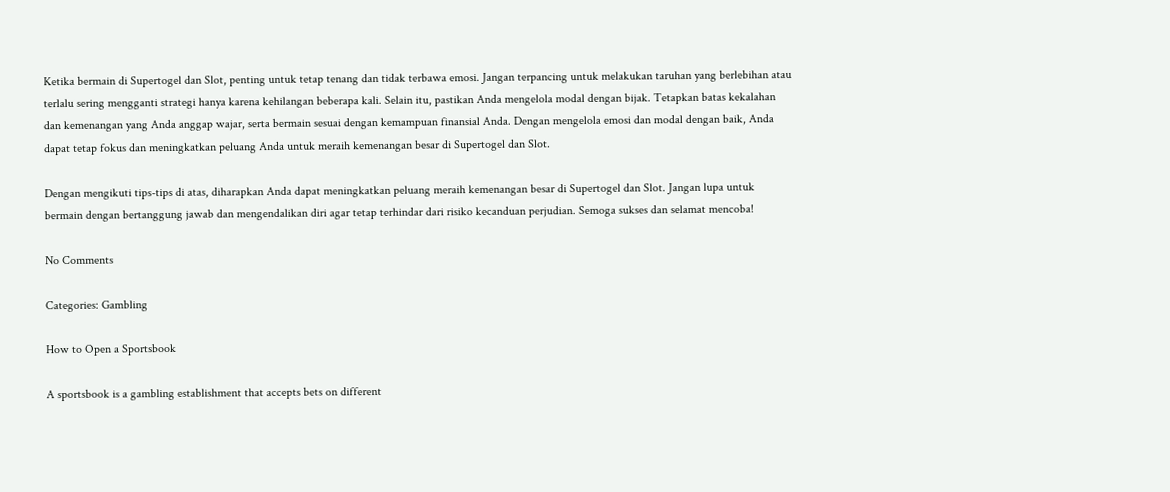Ketika bermain di Supertogel dan Slot, penting untuk tetap tenang dan tidak terbawa emosi. Jangan terpancing untuk melakukan taruhan yang berlebihan atau terlalu sering mengganti strategi hanya karena kehilangan beberapa kali. Selain itu, pastikan Anda mengelola modal dengan bijak. Tetapkan batas kekalahan dan kemenangan yang Anda anggap wajar, serta bermain sesuai dengan kemampuan finansial Anda. Dengan mengelola emosi dan modal dengan baik, Anda dapat tetap fokus dan meningkatkan peluang Anda untuk meraih kemenangan besar di Supertogel dan Slot.

Dengan mengikuti tips-tips di atas, diharapkan Anda dapat meningkatkan peluang meraih kemenangan besar di Supertogel dan Slot. Jangan lupa untuk bermain dengan bertanggung jawab dan mengendalikan diri agar tetap terhindar dari risiko kecanduan perjudian. Semoga sukses dan selamat mencoba!

No Comments

Categories: Gambling

How to Open a Sportsbook

A sportsbook is a gambling establishment that accepts bets on different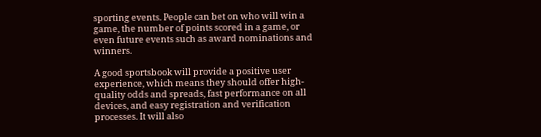sporting events. People can bet on who will win a game, the number of points scored in a game, or even future events such as award nominations and winners.

A good sportsbook will provide a positive user experience, which means they should offer high-quality odds and spreads, fast performance on all devices, and easy registration and verification processes. It will also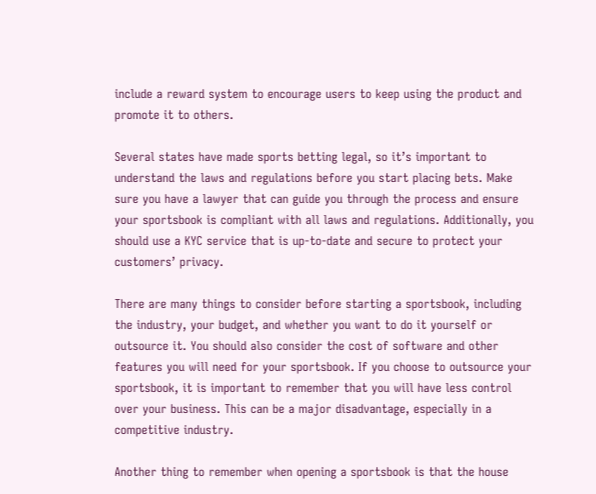include a reward system to encourage users to keep using the product and promote it to others.

Several states have made sports betting legal, so it’s important to understand the laws and regulations before you start placing bets. Make sure you have a lawyer that can guide you through the process and ensure your sportsbook is compliant with all laws and regulations. Additionally, you should use a KYC service that is up-to-date and secure to protect your customers’ privacy.

There are many things to consider before starting a sportsbook, including the industry, your budget, and whether you want to do it yourself or outsource it. You should also consider the cost of software and other features you will need for your sportsbook. If you choose to outsource your sportsbook, it is important to remember that you will have less control over your business. This can be a major disadvantage, especially in a competitive industry.

Another thing to remember when opening a sportsbook is that the house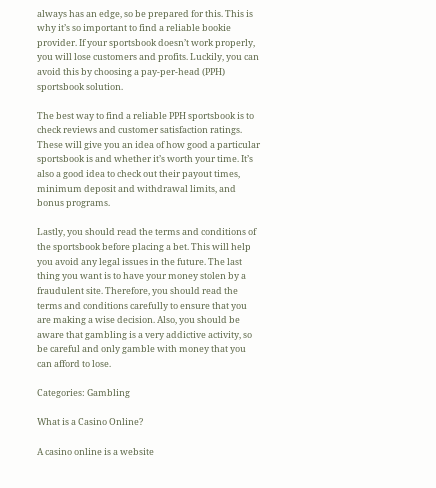always has an edge, so be prepared for this. This is why it’s so important to find a reliable bookie provider. If your sportsbook doesn’t work properly, you will lose customers and profits. Luckily, you can avoid this by choosing a pay-per-head (PPH) sportsbook solution.

The best way to find a reliable PPH sportsbook is to check reviews and customer satisfaction ratings. These will give you an idea of how good a particular sportsbook is and whether it’s worth your time. It’s also a good idea to check out their payout times, minimum deposit and withdrawal limits, and bonus programs.

Lastly, you should read the terms and conditions of the sportsbook before placing a bet. This will help you avoid any legal issues in the future. The last thing you want is to have your money stolen by a fraudulent site. Therefore, you should read the terms and conditions carefully to ensure that you are making a wise decision. Also, you should be aware that gambling is a very addictive activity, so be careful and only gamble with money that you can afford to lose.

Categories: Gambling

What is a Casino Online?

A casino online is a website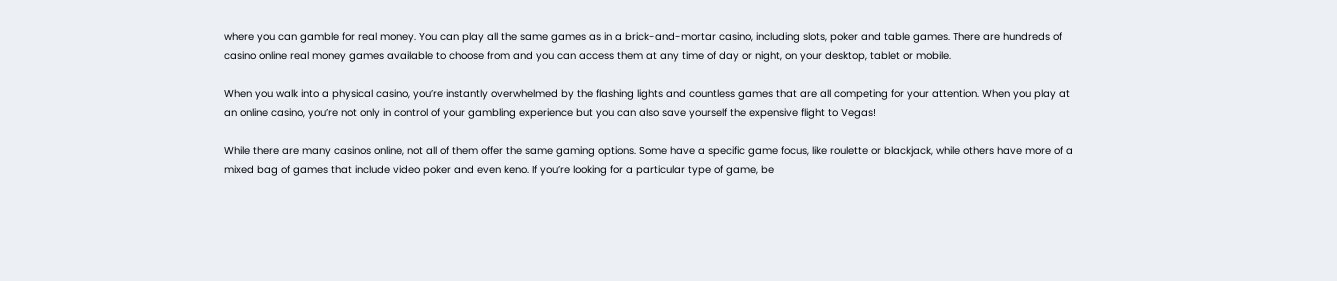where you can gamble for real money. You can play all the same games as in a brick-and-mortar casino, including slots, poker and table games. There are hundreds of casino online real money games available to choose from and you can access them at any time of day or night, on your desktop, tablet or mobile.

When you walk into a physical casino, you’re instantly overwhelmed by the flashing lights and countless games that are all competing for your attention. When you play at an online casino, you’re not only in control of your gambling experience but you can also save yourself the expensive flight to Vegas!

While there are many casinos online, not all of them offer the same gaming options. Some have a specific game focus, like roulette or blackjack, while others have more of a mixed bag of games that include video poker and even keno. If you’re looking for a particular type of game, be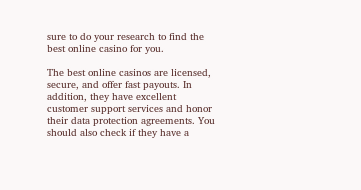sure to do your research to find the best online casino for you.

The best online casinos are licensed, secure, and offer fast payouts. In addition, they have excellent customer support services and honor their data protection agreements. You should also check if they have a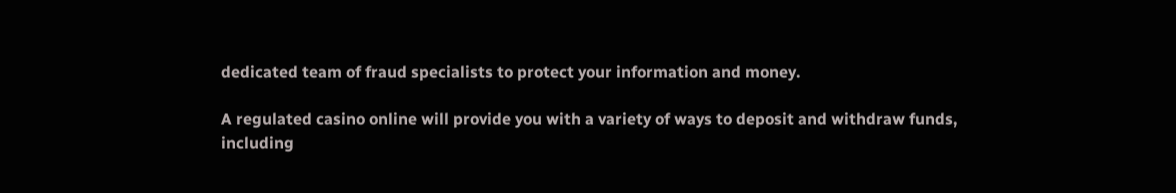dedicated team of fraud specialists to protect your information and money.

A regulated casino online will provide you with a variety of ways to deposit and withdraw funds, including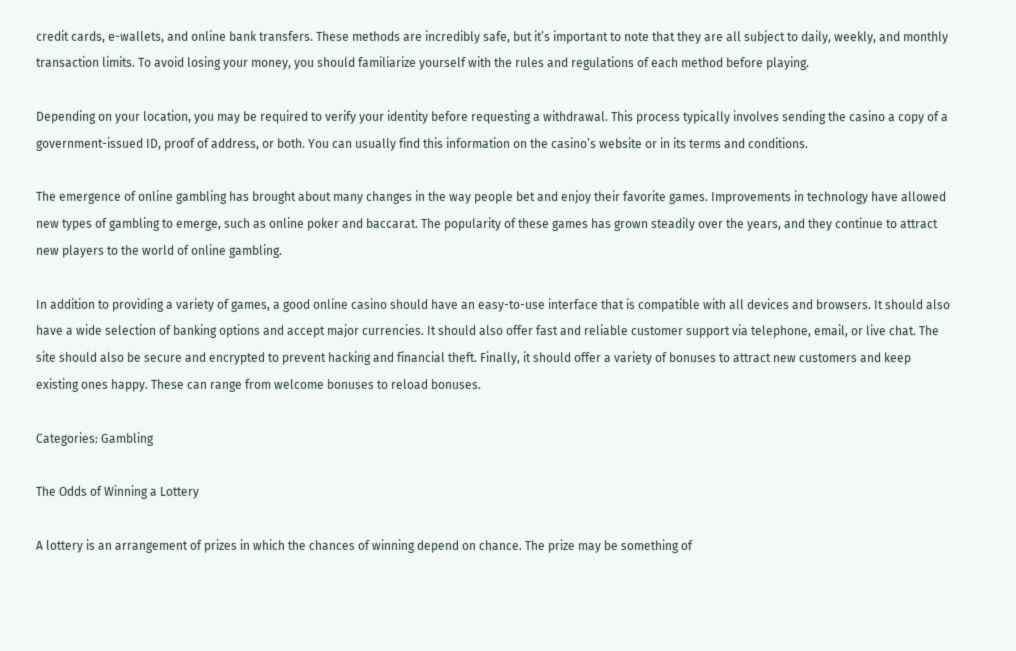credit cards, e-wallets, and online bank transfers. These methods are incredibly safe, but it’s important to note that they are all subject to daily, weekly, and monthly transaction limits. To avoid losing your money, you should familiarize yourself with the rules and regulations of each method before playing.

Depending on your location, you may be required to verify your identity before requesting a withdrawal. This process typically involves sending the casino a copy of a government-issued ID, proof of address, or both. You can usually find this information on the casino’s website or in its terms and conditions.

The emergence of online gambling has brought about many changes in the way people bet and enjoy their favorite games. Improvements in technology have allowed new types of gambling to emerge, such as online poker and baccarat. The popularity of these games has grown steadily over the years, and they continue to attract new players to the world of online gambling.

In addition to providing a variety of games, a good online casino should have an easy-to-use interface that is compatible with all devices and browsers. It should also have a wide selection of banking options and accept major currencies. It should also offer fast and reliable customer support via telephone, email, or live chat. The site should also be secure and encrypted to prevent hacking and financial theft. Finally, it should offer a variety of bonuses to attract new customers and keep existing ones happy. These can range from welcome bonuses to reload bonuses.

Categories: Gambling

The Odds of Winning a Lottery

A lottery is an arrangement of prizes in which the chances of winning depend on chance. The prize may be something of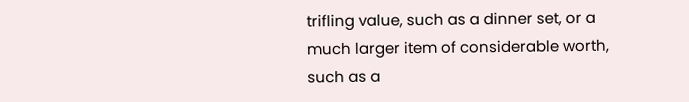trifling value, such as a dinner set, or a much larger item of considerable worth, such as a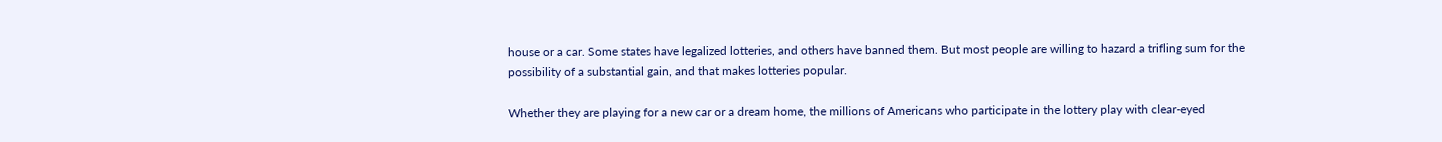house or a car. Some states have legalized lotteries, and others have banned them. But most people are willing to hazard a trifling sum for the possibility of a substantial gain, and that makes lotteries popular.

Whether they are playing for a new car or a dream home, the millions of Americans who participate in the lottery play with clear-eyed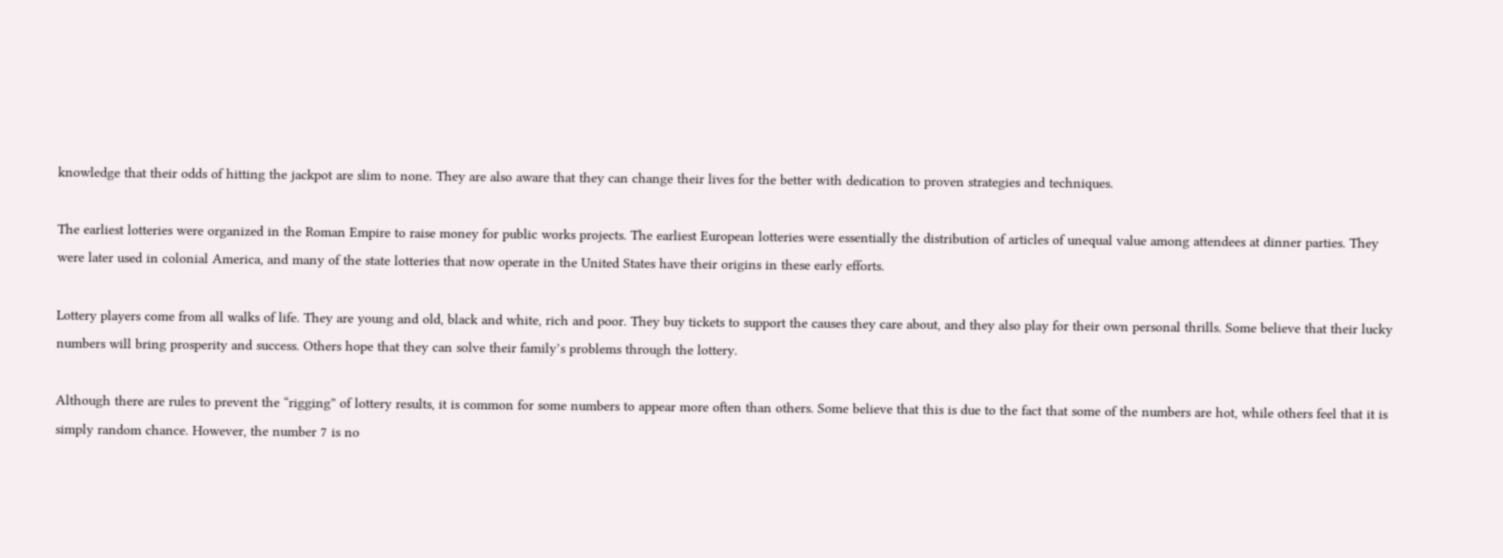knowledge that their odds of hitting the jackpot are slim to none. They are also aware that they can change their lives for the better with dedication to proven strategies and techniques.

The earliest lotteries were organized in the Roman Empire to raise money for public works projects. The earliest European lotteries were essentially the distribution of articles of unequal value among attendees at dinner parties. They were later used in colonial America, and many of the state lotteries that now operate in the United States have their origins in these early efforts.

Lottery players come from all walks of life. They are young and old, black and white, rich and poor. They buy tickets to support the causes they care about, and they also play for their own personal thrills. Some believe that their lucky numbers will bring prosperity and success. Others hope that they can solve their family’s problems through the lottery.

Although there are rules to prevent the “rigging” of lottery results, it is common for some numbers to appear more often than others. Some believe that this is due to the fact that some of the numbers are hot, while others feel that it is simply random chance. However, the number 7 is no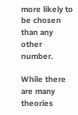more likely to be chosen than any other number.

While there are many theories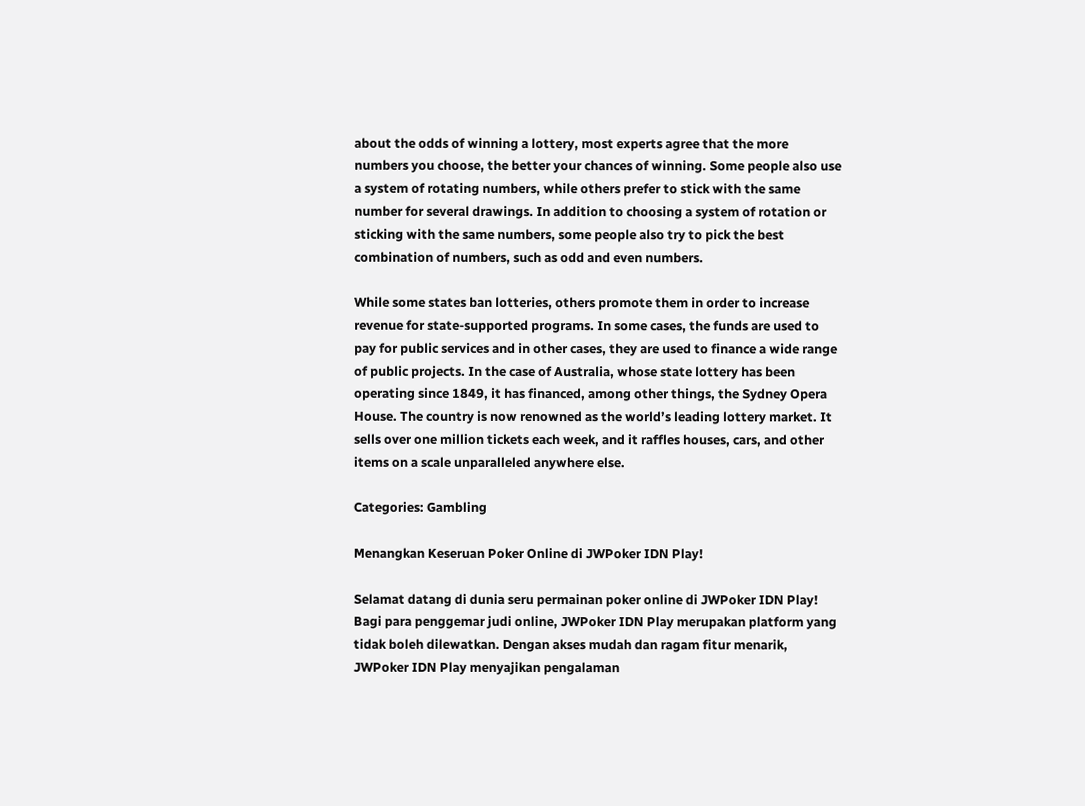about the odds of winning a lottery, most experts agree that the more numbers you choose, the better your chances of winning. Some people also use a system of rotating numbers, while others prefer to stick with the same number for several drawings. In addition to choosing a system of rotation or sticking with the same numbers, some people also try to pick the best combination of numbers, such as odd and even numbers.

While some states ban lotteries, others promote them in order to increase revenue for state-supported programs. In some cases, the funds are used to pay for public services and in other cases, they are used to finance a wide range of public projects. In the case of Australia, whose state lottery has been operating since 1849, it has financed, among other things, the Sydney Opera House. The country is now renowned as the world’s leading lottery market. It sells over one million tickets each week, and it raffles houses, cars, and other items on a scale unparalleled anywhere else.

Categories: Gambling

Menangkan Keseruan Poker Online di JWPoker IDN Play!

Selamat datang di dunia seru permainan poker online di JWPoker IDN Play! Bagi para penggemar judi online, JWPoker IDN Play merupakan platform yang tidak boleh dilewatkan. Dengan akses mudah dan ragam fitur menarik, JWPoker IDN Play menyajikan pengalaman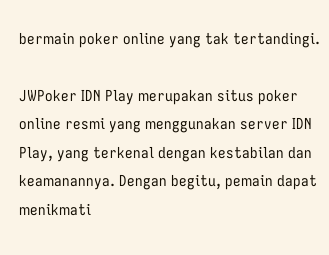bermain poker online yang tak tertandingi.

JWPoker IDN Play merupakan situs poker online resmi yang menggunakan server IDN Play, yang terkenal dengan kestabilan dan keamanannya. Dengan begitu, pemain dapat menikmati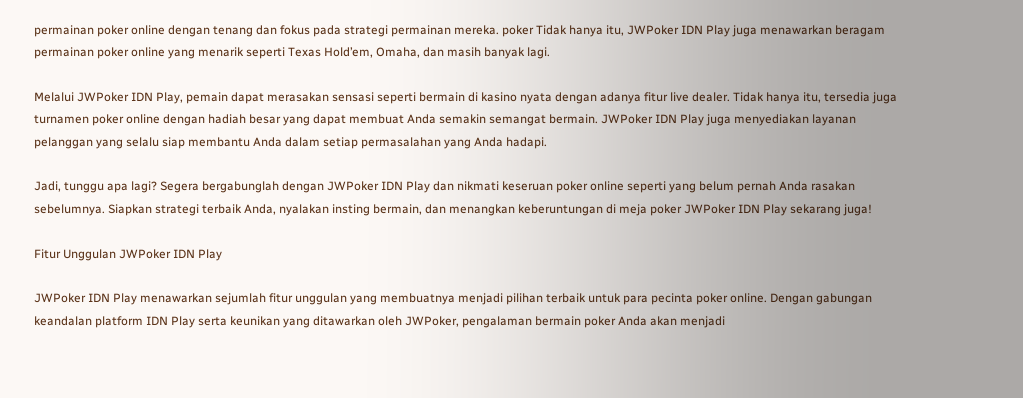permainan poker online dengan tenang dan fokus pada strategi permainan mereka. poker Tidak hanya itu, JWPoker IDN Play juga menawarkan beragam permainan poker online yang menarik seperti Texas Hold’em, Omaha, dan masih banyak lagi.

Melalui JWPoker IDN Play, pemain dapat merasakan sensasi seperti bermain di kasino nyata dengan adanya fitur live dealer. Tidak hanya itu, tersedia juga turnamen poker online dengan hadiah besar yang dapat membuat Anda semakin semangat bermain. JWPoker IDN Play juga menyediakan layanan pelanggan yang selalu siap membantu Anda dalam setiap permasalahan yang Anda hadapi.

Jadi, tunggu apa lagi? Segera bergabunglah dengan JWPoker IDN Play dan nikmati keseruan poker online seperti yang belum pernah Anda rasakan sebelumnya. Siapkan strategi terbaik Anda, nyalakan insting bermain, dan menangkan keberuntungan di meja poker JWPoker IDN Play sekarang juga!

Fitur Unggulan JWPoker IDN Play

JWPoker IDN Play menawarkan sejumlah fitur unggulan yang membuatnya menjadi pilihan terbaik untuk para pecinta poker online. Dengan gabungan keandalan platform IDN Play serta keunikan yang ditawarkan oleh JWPoker, pengalaman bermain poker Anda akan menjadi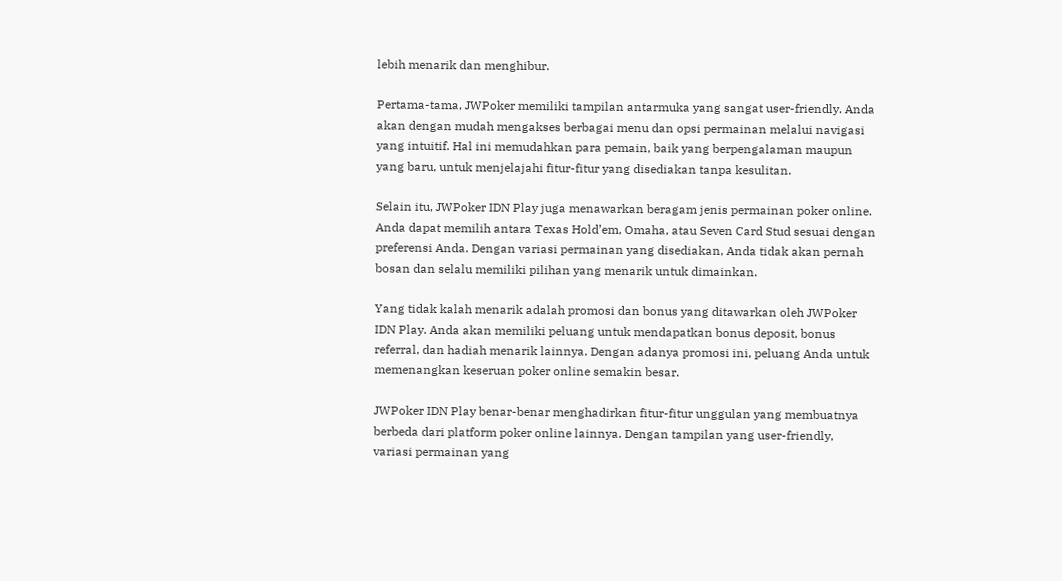lebih menarik dan menghibur.

Pertama-tama, JWPoker memiliki tampilan antarmuka yang sangat user-friendly. Anda akan dengan mudah mengakses berbagai menu dan opsi permainan melalui navigasi yang intuitif. Hal ini memudahkan para pemain, baik yang berpengalaman maupun yang baru, untuk menjelajahi fitur-fitur yang disediakan tanpa kesulitan.

Selain itu, JWPoker IDN Play juga menawarkan beragam jenis permainan poker online. Anda dapat memilih antara Texas Hold’em, Omaha, atau Seven Card Stud sesuai dengan preferensi Anda. Dengan variasi permainan yang disediakan, Anda tidak akan pernah bosan dan selalu memiliki pilihan yang menarik untuk dimainkan.

Yang tidak kalah menarik adalah promosi dan bonus yang ditawarkan oleh JWPoker IDN Play. Anda akan memiliki peluang untuk mendapatkan bonus deposit, bonus referral, dan hadiah menarik lainnya. Dengan adanya promosi ini, peluang Anda untuk memenangkan keseruan poker online semakin besar.

JWPoker IDN Play benar-benar menghadirkan fitur-fitur unggulan yang membuatnya berbeda dari platform poker online lainnya. Dengan tampilan yang user-friendly, variasi permainan yang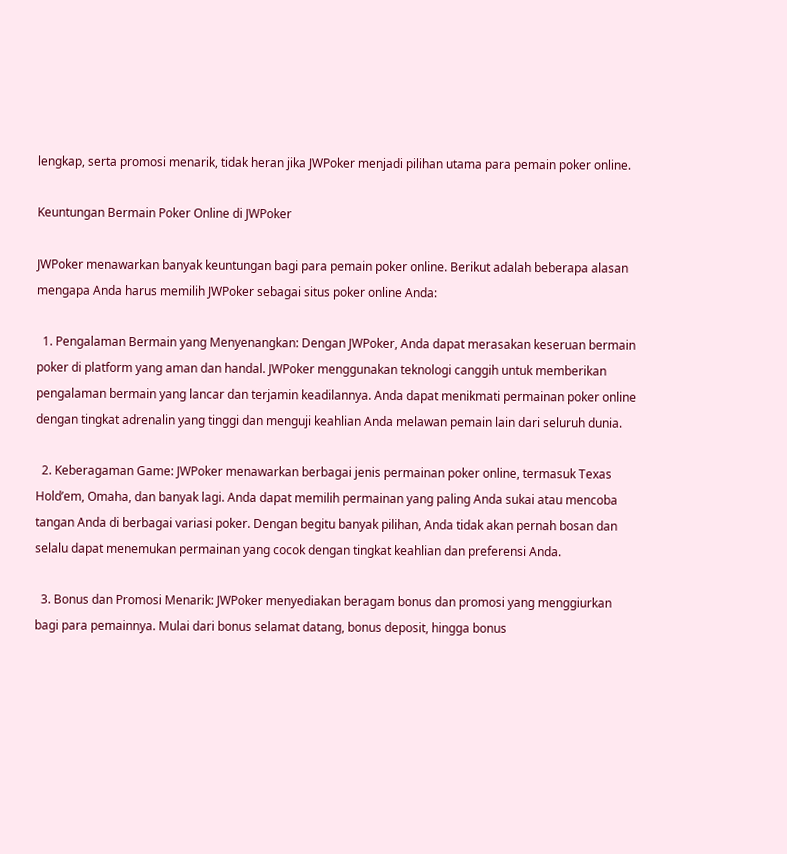lengkap, serta promosi menarik, tidak heran jika JWPoker menjadi pilihan utama para pemain poker online.

Keuntungan Bermain Poker Online di JWPoker

JWPoker menawarkan banyak keuntungan bagi para pemain poker online. Berikut adalah beberapa alasan mengapa Anda harus memilih JWPoker sebagai situs poker online Anda:

  1. Pengalaman Bermain yang Menyenangkan: Dengan JWPoker, Anda dapat merasakan keseruan bermain poker di platform yang aman dan handal. JWPoker menggunakan teknologi canggih untuk memberikan pengalaman bermain yang lancar dan terjamin keadilannya. Anda dapat menikmati permainan poker online dengan tingkat adrenalin yang tinggi dan menguji keahlian Anda melawan pemain lain dari seluruh dunia.

  2. Keberagaman Game: JWPoker menawarkan berbagai jenis permainan poker online, termasuk Texas Hold’em, Omaha, dan banyak lagi. Anda dapat memilih permainan yang paling Anda sukai atau mencoba tangan Anda di berbagai variasi poker. Dengan begitu banyak pilihan, Anda tidak akan pernah bosan dan selalu dapat menemukan permainan yang cocok dengan tingkat keahlian dan preferensi Anda.

  3. Bonus dan Promosi Menarik: JWPoker menyediakan beragam bonus dan promosi yang menggiurkan bagi para pemainnya. Mulai dari bonus selamat datang, bonus deposit, hingga bonus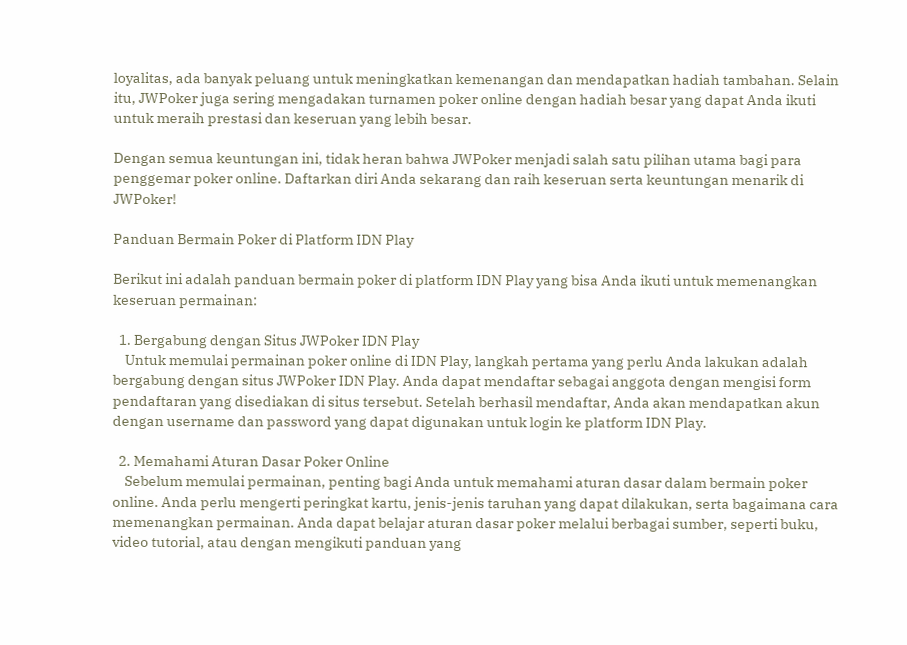loyalitas, ada banyak peluang untuk meningkatkan kemenangan dan mendapatkan hadiah tambahan. Selain itu, JWPoker juga sering mengadakan turnamen poker online dengan hadiah besar yang dapat Anda ikuti untuk meraih prestasi dan keseruan yang lebih besar.

Dengan semua keuntungan ini, tidak heran bahwa JWPoker menjadi salah satu pilihan utama bagi para penggemar poker online. Daftarkan diri Anda sekarang dan raih keseruan serta keuntungan menarik di JWPoker!

Panduan Bermain Poker di Platform IDN Play

Berikut ini adalah panduan bermain poker di platform IDN Play yang bisa Anda ikuti untuk memenangkan keseruan permainan:

  1. Bergabung dengan Situs JWPoker IDN Play
    Untuk memulai permainan poker online di IDN Play, langkah pertama yang perlu Anda lakukan adalah bergabung dengan situs JWPoker IDN Play. Anda dapat mendaftar sebagai anggota dengan mengisi form pendaftaran yang disediakan di situs tersebut. Setelah berhasil mendaftar, Anda akan mendapatkan akun dengan username dan password yang dapat digunakan untuk login ke platform IDN Play.

  2. Memahami Aturan Dasar Poker Online
    Sebelum memulai permainan, penting bagi Anda untuk memahami aturan dasar dalam bermain poker online. Anda perlu mengerti peringkat kartu, jenis-jenis taruhan yang dapat dilakukan, serta bagaimana cara memenangkan permainan. Anda dapat belajar aturan dasar poker melalui berbagai sumber, seperti buku, video tutorial, atau dengan mengikuti panduan yang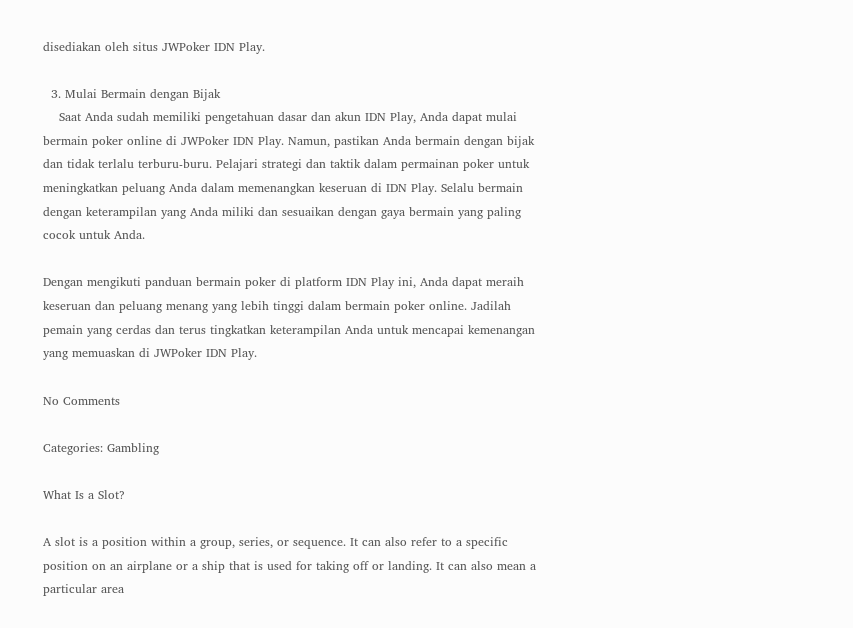disediakan oleh situs JWPoker IDN Play.

  3. Mulai Bermain dengan Bijak
    Saat Anda sudah memiliki pengetahuan dasar dan akun IDN Play, Anda dapat mulai bermain poker online di JWPoker IDN Play. Namun, pastikan Anda bermain dengan bijak dan tidak terlalu terburu-buru. Pelajari strategi dan taktik dalam permainan poker untuk meningkatkan peluang Anda dalam memenangkan keseruan di IDN Play. Selalu bermain dengan keterampilan yang Anda miliki dan sesuaikan dengan gaya bermain yang paling cocok untuk Anda.

Dengan mengikuti panduan bermain poker di platform IDN Play ini, Anda dapat meraih keseruan dan peluang menang yang lebih tinggi dalam bermain poker online. Jadilah pemain yang cerdas dan terus tingkatkan keterampilan Anda untuk mencapai kemenangan yang memuaskan di JWPoker IDN Play.

No Comments

Categories: Gambling

What Is a Slot?

A slot is a position within a group, series, or sequence. It can also refer to a specific position on an airplane or a ship that is used for taking off or landing. It can also mean a particular area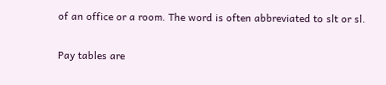of an office or a room. The word is often abbreviated to slt or sl.

Pay tables are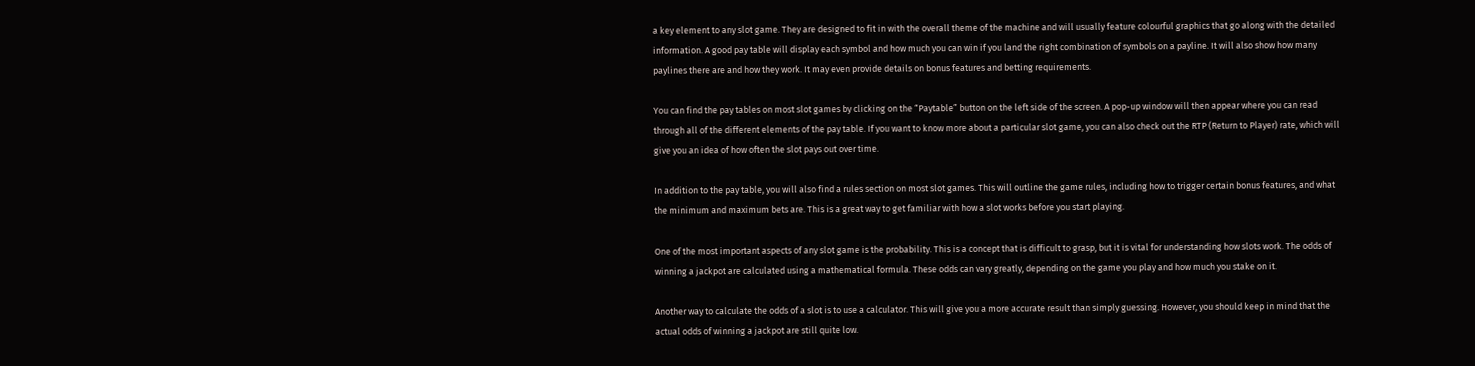a key element to any slot game. They are designed to fit in with the overall theme of the machine and will usually feature colourful graphics that go along with the detailed information. A good pay table will display each symbol and how much you can win if you land the right combination of symbols on a payline. It will also show how many paylines there are and how they work. It may even provide details on bonus features and betting requirements.

You can find the pay tables on most slot games by clicking on the “Paytable” button on the left side of the screen. A pop-up window will then appear where you can read through all of the different elements of the pay table. If you want to know more about a particular slot game, you can also check out the RTP (Return to Player) rate, which will give you an idea of how often the slot pays out over time.

In addition to the pay table, you will also find a rules section on most slot games. This will outline the game rules, including how to trigger certain bonus features, and what the minimum and maximum bets are. This is a great way to get familiar with how a slot works before you start playing.

One of the most important aspects of any slot game is the probability. This is a concept that is difficult to grasp, but it is vital for understanding how slots work. The odds of winning a jackpot are calculated using a mathematical formula. These odds can vary greatly, depending on the game you play and how much you stake on it.

Another way to calculate the odds of a slot is to use a calculator. This will give you a more accurate result than simply guessing. However, you should keep in mind that the actual odds of winning a jackpot are still quite low.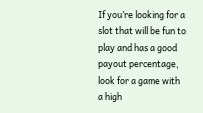If you’re looking for a slot that will be fun to play and has a good payout percentage, look for a game with a high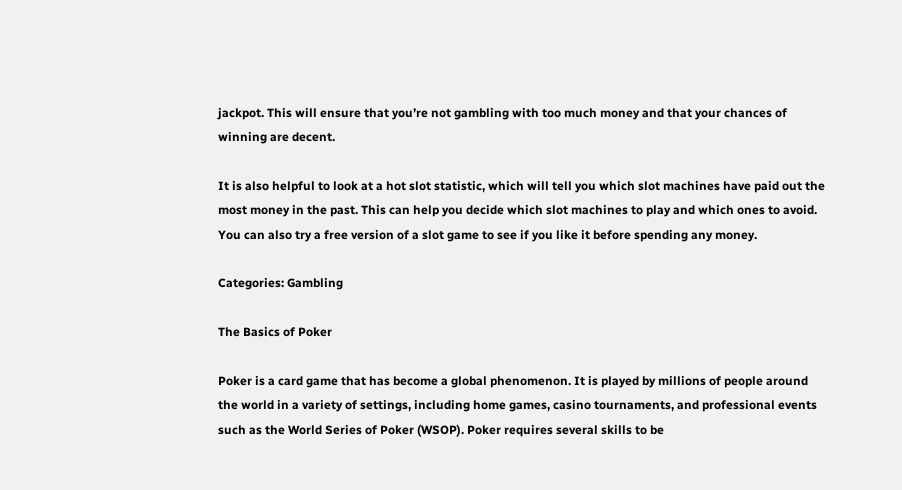jackpot. This will ensure that you’re not gambling with too much money and that your chances of winning are decent.

It is also helpful to look at a hot slot statistic, which will tell you which slot machines have paid out the most money in the past. This can help you decide which slot machines to play and which ones to avoid. You can also try a free version of a slot game to see if you like it before spending any money.

Categories: Gambling

The Basics of Poker

Poker is a card game that has become a global phenomenon. It is played by millions of people around the world in a variety of settings, including home games, casino tournaments, and professional events such as the World Series of Poker (WSOP). Poker requires several skills to be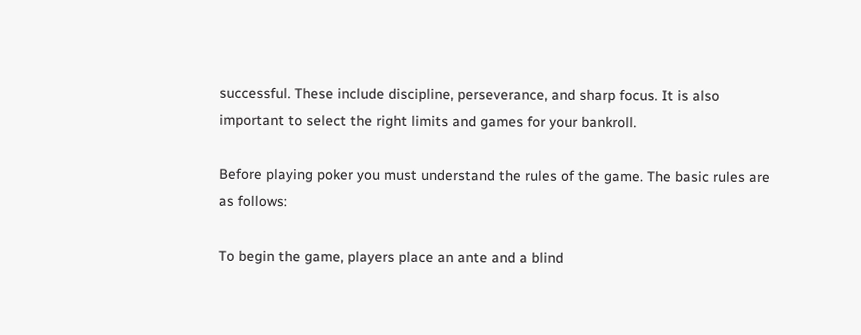successful. These include discipline, perseverance, and sharp focus. It is also important to select the right limits and games for your bankroll.

Before playing poker you must understand the rules of the game. The basic rules are as follows:

To begin the game, players place an ante and a blind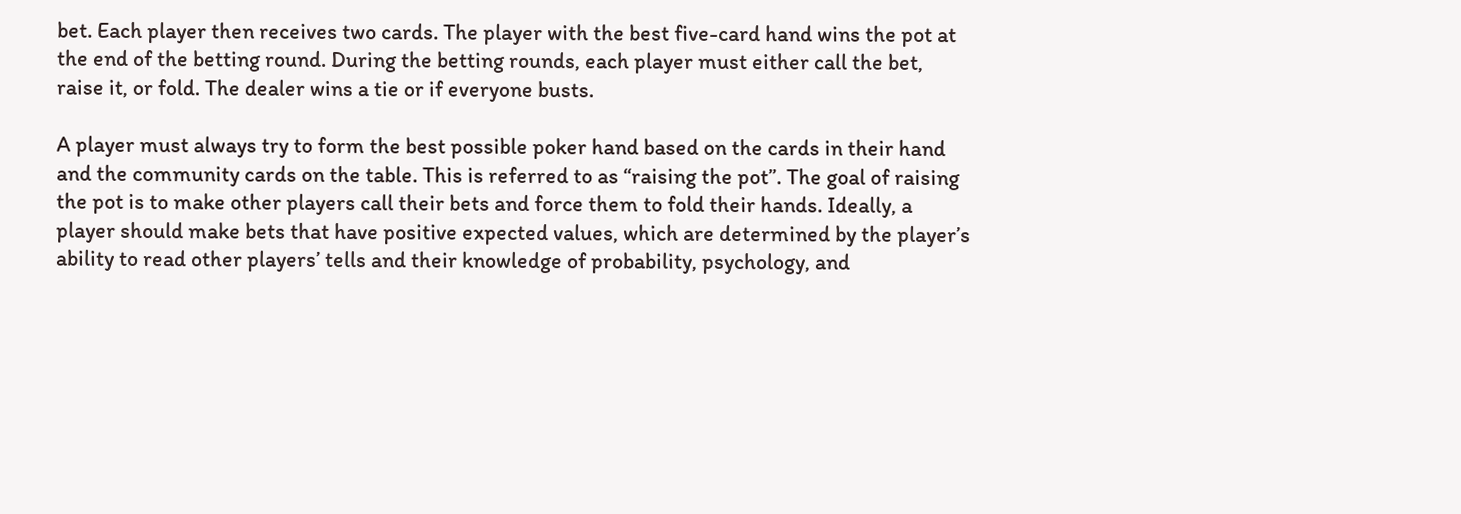bet. Each player then receives two cards. The player with the best five-card hand wins the pot at the end of the betting round. During the betting rounds, each player must either call the bet, raise it, or fold. The dealer wins a tie or if everyone busts.

A player must always try to form the best possible poker hand based on the cards in their hand and the community cards on the table. This is referred to as “raising the pot”. The goal of raising the pot is to make other players call their bets and force them to fold their hands. Ideally, a player should make bets that have positive expected values, which are determined by the player’s ability to read other players’ tells and their knowledge of probability, psychology, and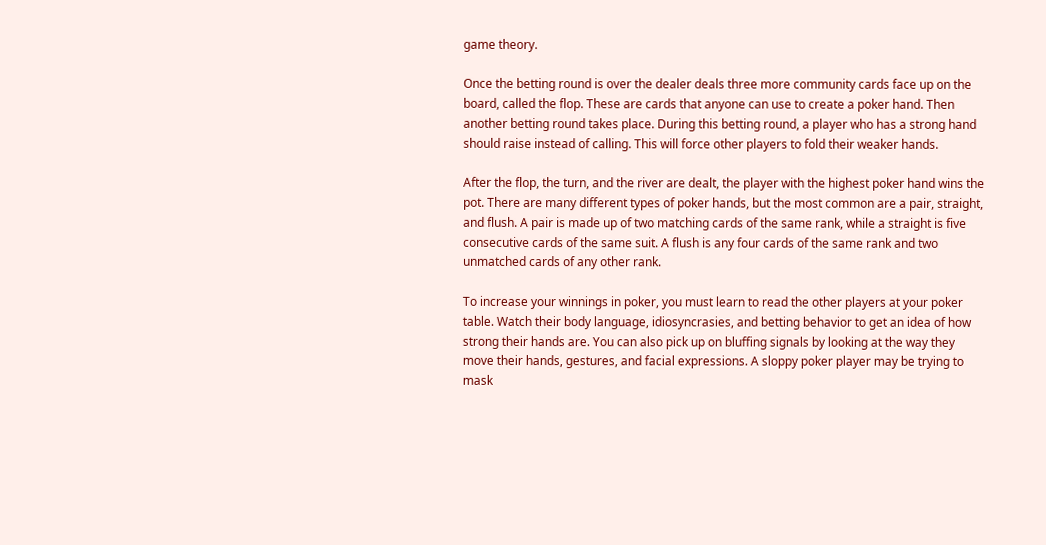game theory.

Once the betting round is over the dealer deals three more community cards face up on the board, called the flop. These are cards that anyone can use to create a poker hand. Then another betting round takes place. During this betting round, a player who has a strong hand should raise instead of calling. This will force other players to fold their weaker hands.

After the flop, the turn, and the river are dealt, the player with the highest poker hand wins the pot. There are many different types of poker hands, but the most common are a pair, straight, and flush. A pair is made up of two matching cards of the same rank, while a straight is five consecutive cards of the same suit. A flush is any four cards of the same rank and two unmatched cards of any other rank.

To increase your winnings in poker, you must learn to read the other players at your poker table. Watch their body language, idiosyncrasies, and betting behavior to get an idea of how strong their hands are. You can also pick up on bluffing signals by looking at the way they move their hands, gestures, and facial expressions. A sloppy poker player may be trying to mask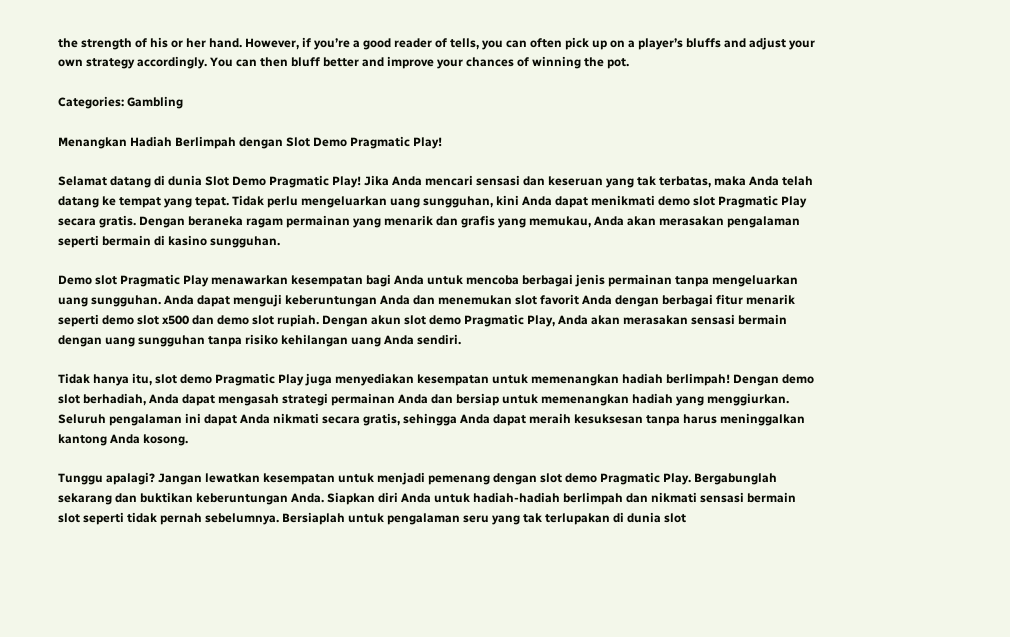the strength of his or her hand. However, if you’re a good reader of tells, you can often pick up on a player’s bluffs and adjust your own strategy accordingly. You can then bluff better and improve your chances of winning the pot.

Categories: Gambling

Menangkan Hadiah Berlimpah dengan Slot Demo Pragmatic Play!

Selamat datang di dunia Slot Demo Pragmatic Play! Jika Anda mencari sensasi dan keseruan yang tak terbatas, maka Anda telah datang ke tempat yang tepat. Tidak perlu mengeluarkan uang sungguhan, kini Anda dapat menikmati demo slot Pragmatic Play secara gratis. Dengan beraneka ragam permainan yang menarik dan grafis yang memukau, Anda akan merasakan pengalaman seperti bermain di kasino sungguhan.

Demo slot Pragmatic Play menawarkan kesempatan bagi Anda untuk mencoba berbagai jenis permainan tanpa mengeluarkan uang sungguhan. Anda dapat menguji keberuntungan Anda dan menemukan slot favorit Anda dengan berbagai fitur menarik seperti demo slot x500 dan demo slot rupiah. Dengan akun slot demo Pragmatic Play, Anda akan merasakan sensasi bermain dengan uang sungguhan tanpa risiko kehilangan uang Anda sendiri.

Tidak hanya itu, slot demo Pragmatic Play juga menyediakan kesempatan untuk memenangkan hadiah berlimpah! Dengan demo slot berhadiah, Anda dapat mengasah strategi permainan Anda dan bersiap untuk memenangkan hadiah yang menggiurkan. Seluruh pengalaman ini dapat Anda nikmati secara gratis, sehingga Anda dapat meraih kesuksesan tanpa harus meninggalkan kantong Anda kosong.

Tunggu apalagi? Jangan lewatkan kesempatan untuk menjadi pemenang dengan slot demo Pragmatic Play. Bergabunglah sekarang dan buktikan keberuntungan Anda. Siapkan diri Anda untuk hadiah-hadiah berlimpah dan nikmati sensasi bermain slot seperti tidak pernah sebelumnya. Bersiaplah untuk pengalaman seru yang tak terlupakan di dunia slot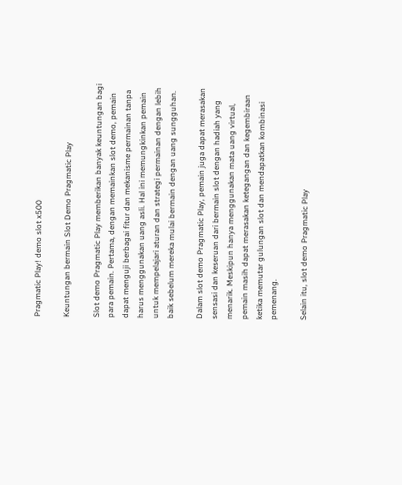Pragmatic Play! demo slot x500

Keuntungan bermain Slot Demo Pragmatic Play

Slot demo Pragmatic Play memberikan banyak keuntungan bagi para pemain. Pertama, dengan memainkan slot demo, pemain dapat menguji berbagai fitur dan mekanisme permainan tanpa harus menggunakan uang asli. Hal ini memungkinkan pemain untuk mempelajari aturan dan strategi permainan dengan lebih baik sebelum mereka mulai bermain dengan uang sungguhan.

Dalam slot demo Pragmatic Play, pemain juga dapat merasakan sensasi dan keseruan dari bermain slot dengan hadiah yang menarik. Meskipun hanya menggunakan mata uang virtual, pemain masih dapat merasakan ketegangan dan kegembiraan ketika memutar gulungan slot dan mendapatkan kombinasi pemenang.

Selain itu, slot demo Pragmatic Play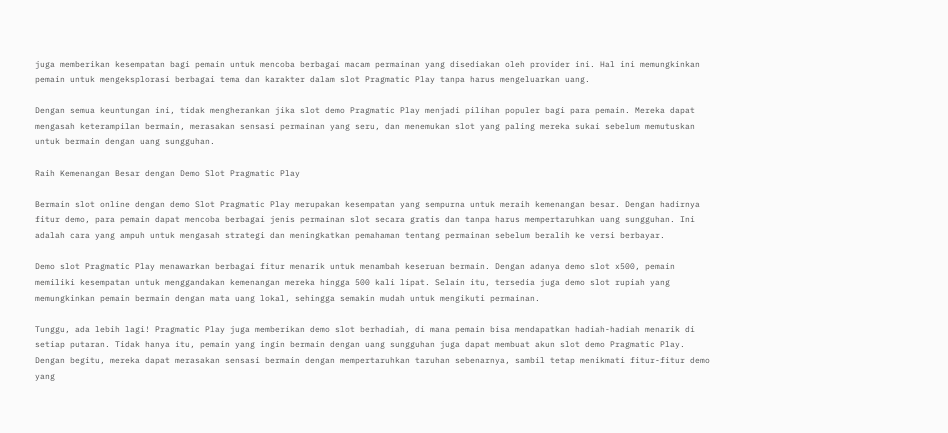juga memberikan kesempatan bagi pemain untuk mencoba berbagai macam permainan yang disediakan oleh provider ini. Hal ini memungkinkan pemain untuk mengeksplorasi berbagai tema dan karakter dalam slot Pragmatic Play tanpa harus mengeluarkan uang.

Dengan semua keuntungan ini, tidak mengherankan jika slot demo Pragmatic Play menjadi pilihan populer bagi para pemain. Mereka dapat mengasah keterampilan bermain, merasakan sensasi permainan yang seru, dan menemukan slot yang paling mereka sukai sebelum memutuskan untuk bermain dengan uang sungguhan.

Raih Kemenangan Besar dengan Demo Slot Pragmatic Play

Bermain slot online dengan demo Slot Pragmatic Play merupakan kesempatan yang sempurna untuk meraih kemenangan besar. Dengan hadirnya fitur demo, para pemain dapat mencoba berbagai jenis permainan slot secara gratis dan tanpa harus mempertaruhkan uang sungguhan. Ini adalah cara yang ampuh untuk mengasah strategi dan meningkatkan pemahaman tentang permainan sebelum beralih ke versi berbayar.

Demo slot Pragmatic Play menawarkan berbagai fitur menarik untuk menambah keseruan bermain. Dengan adanya demo slot x500, pemain memiliki kesempatan untuk menggandakan kemenangan mereka hingga 500 kali lipat. Selain itu, tersedia juga demo slot rupiah yang memungkinkan pemain bermain dengan mata uang lokal, sehingga semakin mudah untuk mengikuti permainan.

Tunggu, ada lebih lagi! Pragmatic Play juga memberikan demo slot berhadiah, di mana pemain bisa mendapatkan hadiah-hadiah menarik di setiap putaran. Tidak hanya itu, pemain yang ingin bermain dengan uang sungguhan juga dapat membuat akun slot demo Pragmatic Play. Dengan begitu, mereka dapat merasakan sensasi bermain dengan mempertaruhkan taruhan sebenarnya, sambil tetap menikmati fitur-fitur demo yang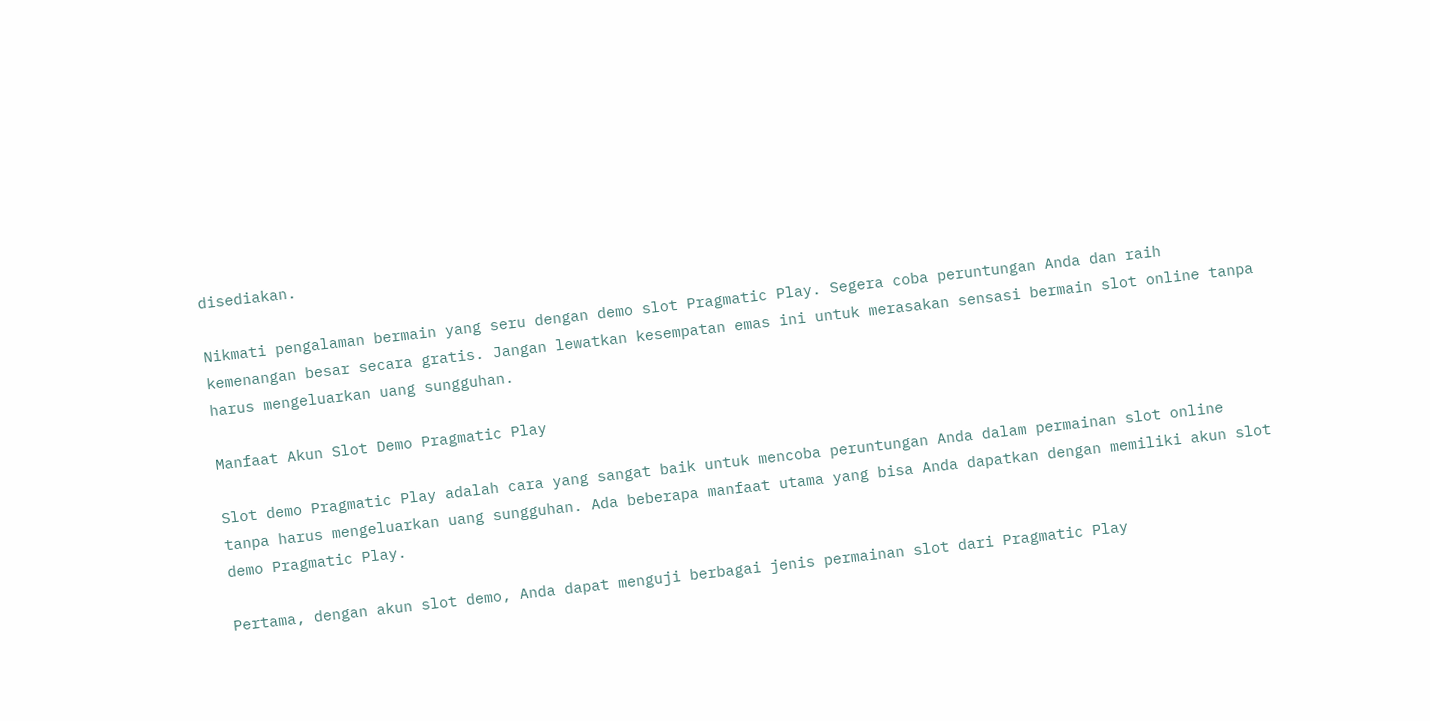disediakan.

Nikmati pengalaman bermain yang seru dengan demo slot Pragmatic Play. Segera coba peruntungan Anda dan raih kemenangan besar secara gratis. Jangan lewatkan kesempatan emas ini untuk merasakan sensasi bermain slot online tanpa harus mengeluarkan uang sungguhan.

Manfaat Akun Slot Demo Pragmatic Play

Slot demo Pragmatic Play adalah cara yang sangat baik untuk mencoba peruntungan Anda dalam permainan slot online tanpa harus mengeluarkan uang sungguhan. Ada beberapa manfaat utama yang bisa Anda dapatkan dengan memiliki akun slot demo Pragmatic Play.

Pertama, dengan akun slot demo, Anda dapat menguji berbagai jenis permainan slot dari Pragmatic Play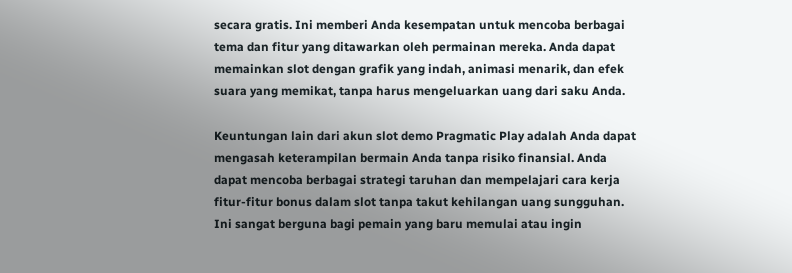secara gratis. Ini memberi Anda kesempatan untuk mencoba berbagai tema dan fitur yang ditawarkan oleh permainan mereka. Anda dapat memainkan slot dengan grafik yang indah, animasi menarik, dan efek suara yang memikat, tanpa harus mengeluarkan uang dari saku Anda.

Keuntungan lain dari akun slot demo Pragmatic Play adalah Anda dapat mengasah keterampilan bermain Anda tanpa risiko finansial. Anda dapat mencoba berbagai strategi taruhan dan mempelajari cara kerja fitur-fitur bonus dalam slot tanpa takut kehilangan uang sungguhan. Ini sangat berguna bagi pemain yang baru memulai atau ingin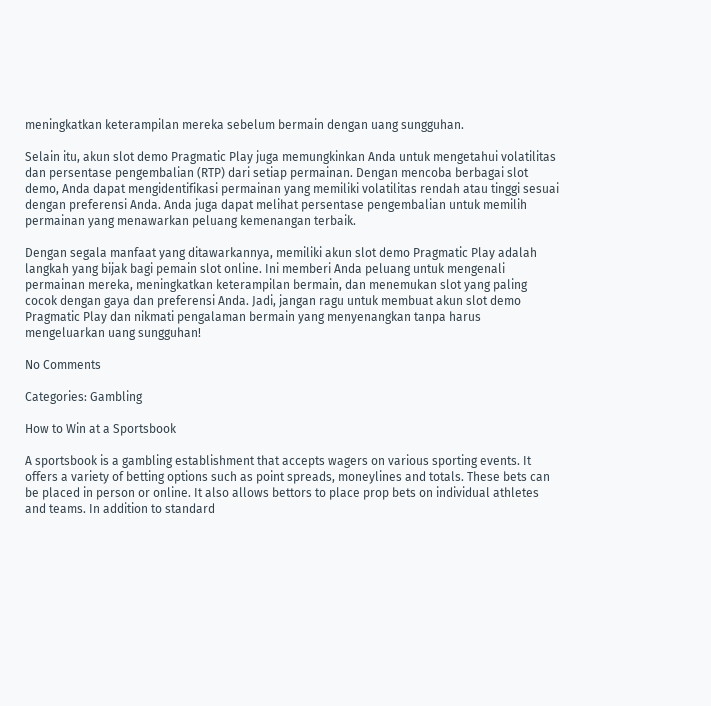meningkatkan keterampilan mereka sebelum bermain dengan uang sungguhan.

Selain itu, akun slot demo Pragmatic Play juga memungkinkan Anda untuk mengetahui volatilitas dan persentase pengembalian (RTP) dari setiap permainan. Dengan mencoba berbagai slot demo, Anda dapat mengidentifikasi permainan yang memiliki volatilitas rendah atau tinggi sesuai dengan preferensi Anda. Anda juga dapat melihat persentase pengembalian untuk memilih permainan yang menawarkan peluang kemenangan terbaik.

Dengan segala manfaat yang ditawarkannya, memiliki akun slot demo Pragmatic Play adalah langkah yang bijak bagi pemain slot online. Ini memberi Anda peluang untuk mengenali permainan mereka, meningkatkan keterampilan bermain, dan menemukan slot yang paling cocok dengan gaya dan preferensi Anda. Jadi, jangan ragu untuk membuat akun slot demo Pragmatic Play dan nikmati pengalaman bermain yang menyenangkan tanpa harus mengeluarkan uang sungguhan!

No Comments

Categories: Gambling

How to Win at a Sportsbook

A sportsbook is a gambling establishment that accepts wagers on various sporting events. It offers a variety of betting options such as point spreads, moneylines and totals. These bets can be placed in person or online. It also allows bettors to place prop bets on individual athletes and teams. In addition to standard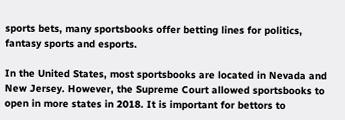sports bets, many sportsbooks offer betting lines for politics, fantasy sports and esports.

In the United States, most sportsbooks are located in Nevada and New Jersey. However, the Supreme Court allowed sportsbooks to open in more states in 2018. It is important for bettors to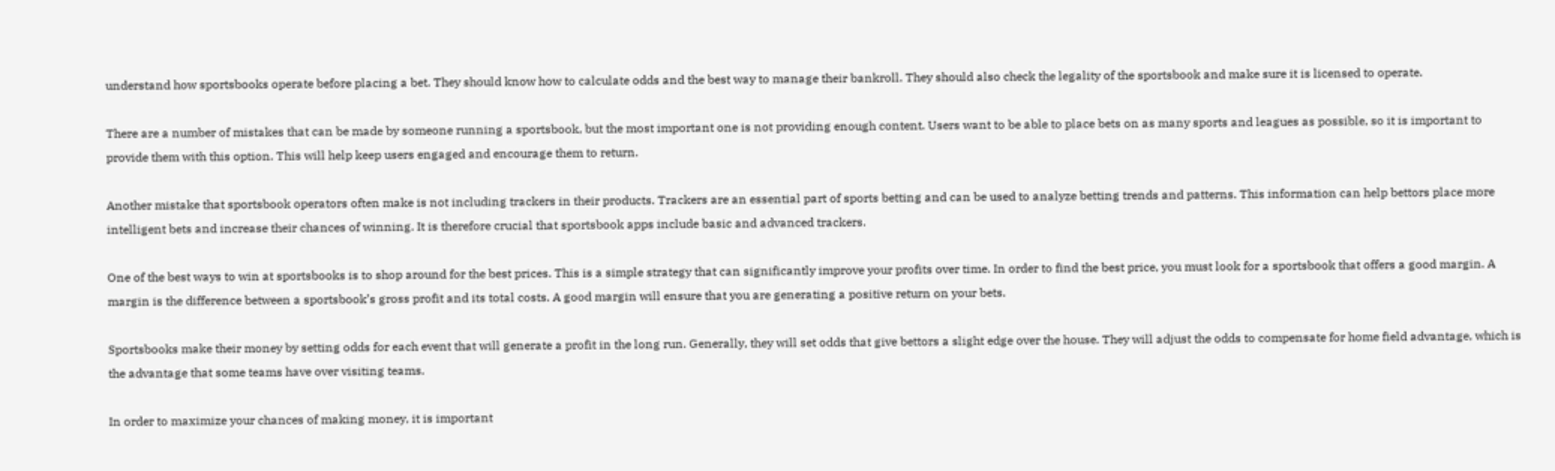understand how sportsbooks operate before placing a bet. They should know how to calculate odds and the best way to manage their bankroll. They should also check the legality of the sportsbook and make sure it is licensed to operate.

There are a number of mistakes that can be made by someone running a sportsbook, but the most important one is not providing enough content. Users want to be able to place bets on as many sports and leagues as possible, so it is important to provide them with this option. This will help keep users engaged and encourage them to return.

Another mistake that sportsbook operators often make is not including trackers in their products. Trackers are an essential part of sports betting and can be used to analyze betting trends and patterns. This information can help bettors place more intelligent bets and increase their chances of winning. It is therefore crucial that sportsbook apps include basic and advanced trackers.

One of the best ways to win at sportsbooks is to shop around for the best prices. This is a simple strategy that can significantly improve your profits over time. In order to find the best price, you must look for a sportsbook that offers a good margin. A margin is the difference between a sportsbook’s gross profit and its total costs. A good margin will ensure that you are generating a positive return on your bets.

Sportsbooks make their money by setting odds for each event that will generate a profit in the long run. Generally, they will set odds that give bettors a slight edge over the house. They will adjust the odds to compensate for home field advantage, which is the advantage that some teams have over visiting teams.

In order to maximize your chances of making money, it is important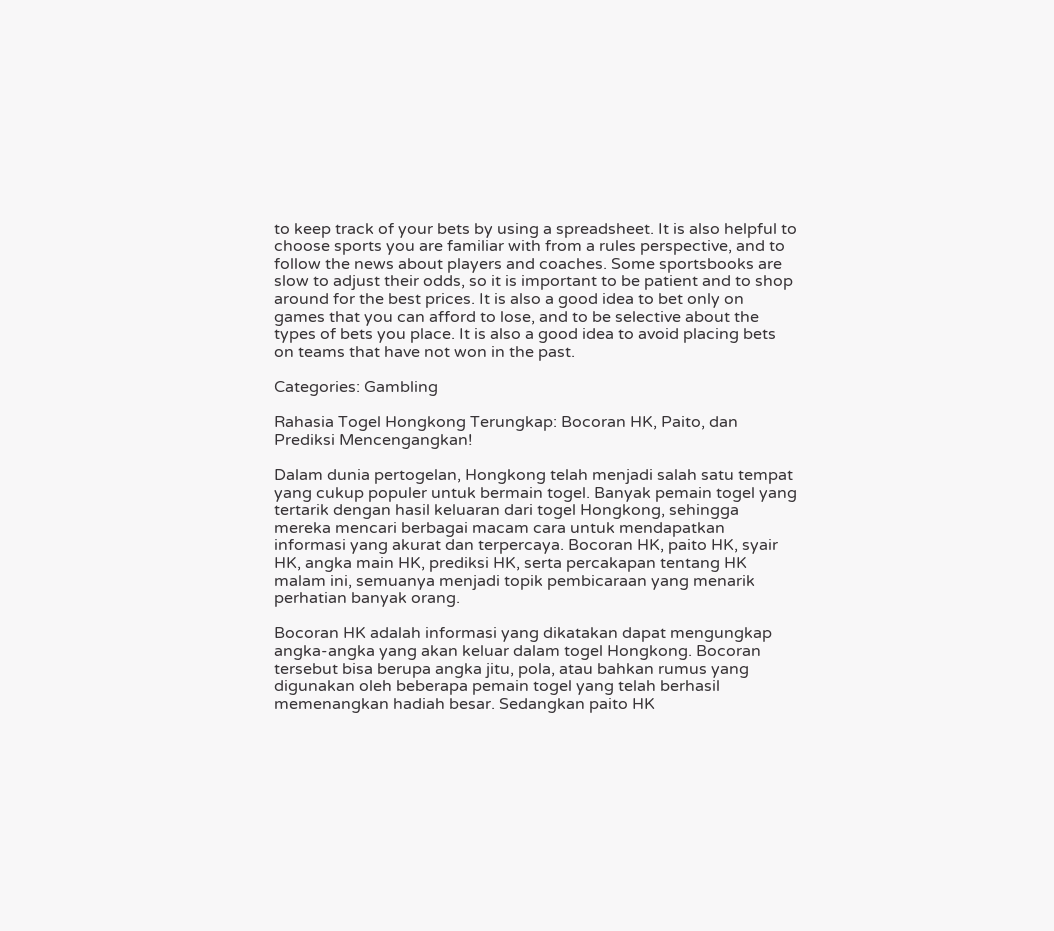to keep track of your bets by using a spreadsheet. It is also helpful to choose sports you are familiar with from a rules perspective, and to follow the news about players and coaches. Some sportsbooks are slow to adjust their odds, so it is important to be patient and to shop around for the best prices. It is also a good idea to bet only on games that you can afford to lose, and to be selective about the types of bets you place. It is also a good idea to avoid placing bets on teams that have not won in the past.

Categories: Gambling

Rahasia Togel Hongkong Terungkap: Bocoran HK, Paito, dan Prediksi Mencengangkan!

Dalam dunia pertogelan, Hongkong telah menjadi salah satu tempat yang cukup populer untuk bermain togel. Banyak pemain togel yang tertarik dengan hasil keluaran dari togel Hongkong, sehingga mereka mencari berbagai macam cara untuk mendapatkan informasi yang akurat dan terpercaya. Bocoran HK, paito HK, syair HK, angka main HK, prediksi HK, serta percakapan tentang HK malam ini, semuanya menjadi topik pembicaraan yang menarik perhatian banyak orang.

Bocoran HK adalah informasi yang dikatakan dapat mengungkap angka-angka yang akan keluar dalam togel Hongkong. Bocoran tersebut bisa berupa angka jitu, pola, atau bahkan rumus yang digunakan oleh beberapa pemain togel yang telah berhasil memenangkan hadiah besar. Sedangkan paito HK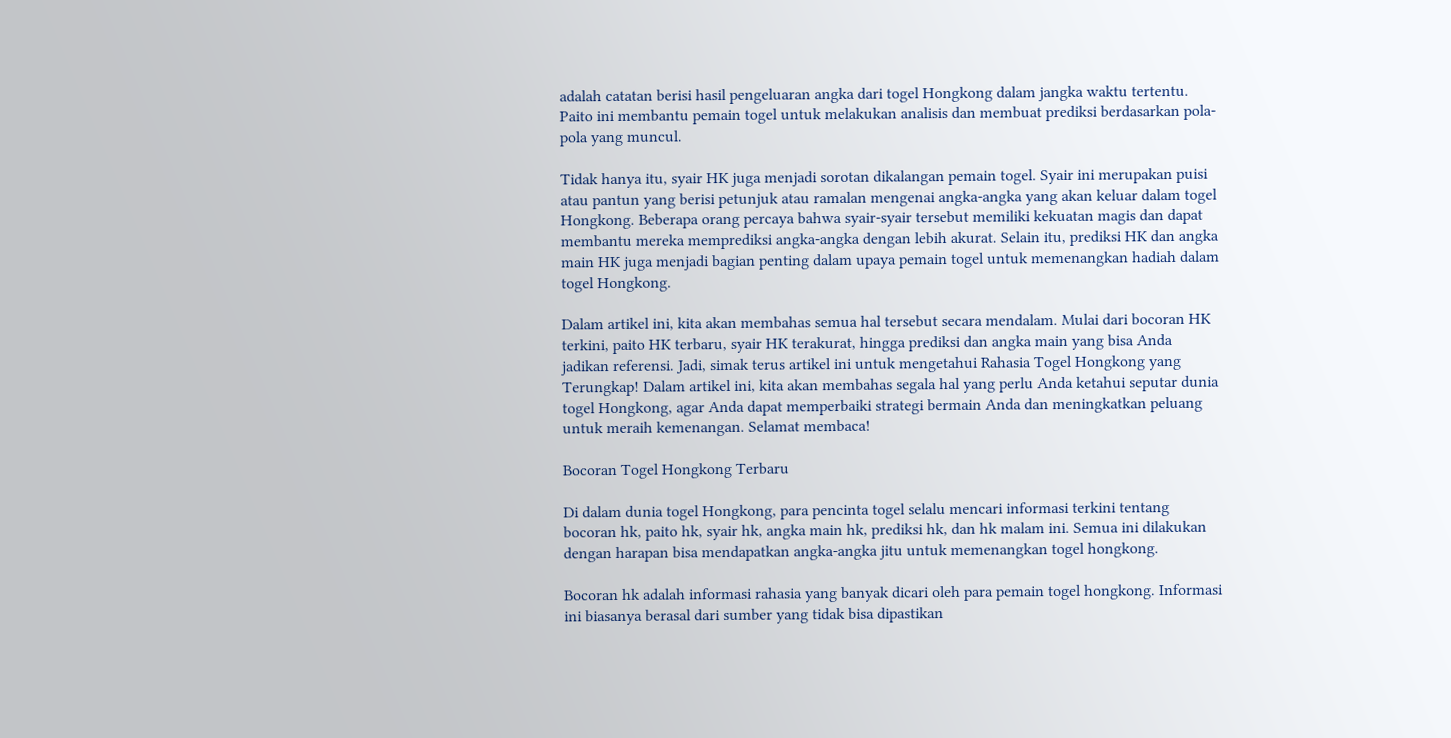adalah catatan berisi hasil pengeluaran angka dari togel Hongkong dalam jangka waktu tertentu. Paito ini membantu pemain togel untuk melakukan analisis dan membuat prediksi berdasarkan pola-pola yang muncul.

Tidak hanya itu, syair HK juga menjadi sorotan dikalangan pemain togel. Syair ini merupakan puisi atau pantun yang berisi petunjuk atau ramalan mengenai angka-angka yang akan keluar dalam togel Hongkong. Beberapa orang percaya bahwa syair-syair tersebut memiliki kekuatan magis dan dapat membantu mereka memprediksi angka-angka dengan lebih akurat. Selain itu, prediksi HK dan angka main HK juga menjadi bagian penting dalam upaya pemain togel untuk memenangkan hadiah dalam togel Hongkong.

Dalam artikel ini, kita akan membahas semua hal tersebut secara mendalam. Mulai dari bocoran HK terkini, paito HK terbaru, syair HK terakurat, hingga prediksi dan angka main yang bisa Anda jadikan referensi. Jadi, simak terus artikel ini untuk mengetahui Rahasia Togel Hongkong yang Terungkap! Dalam artikel ini, kita akan membahas segala hal yang perlu Anda ketahui seputar dunia togel Hongkong, agar Anda dapat memperbaiki strategi bermain Anda dan meningkatkan peluang untuk meraih kemenangan. Selamat membaca!

Bocoran Togel Hongkong Terbaru

Di dalam dunia togel Hongkong, para pencinta togel selalu mencari informasi terkini tentang bocoran hk, paito hk, syair hk, angka main hk, prediksi hk, dan hk malam ini. Semua ini dilakukan dengan harapan bisa mendapatkan angka-angka jitu untuk memenangkan togel hongkong.

Bocoran hk adalah informasi rahasia yang banyak dicari oleh para pemain togel hongkong. Informasi ini biasanya berasal dari sumber yang tidak bisa dipastikan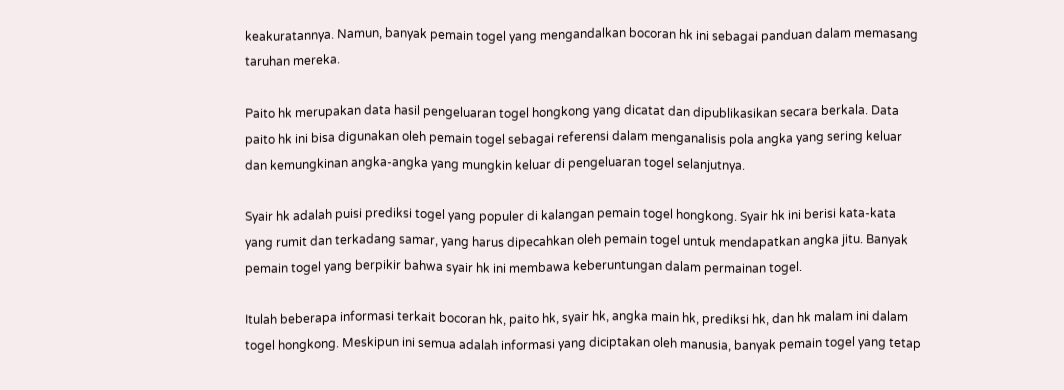keakuratannya. Namun, banyak pemain togel yang mengandalkan bocoran hk ini sebagai panduan dalam memasang taruhan mereka.

Paito hk merupakan data hasil pengeluaran togel hongkong yang dicatat dan dipublikasikan secara berkala. Data paito hk ini bisa digunakan oleh pemain togel sebagai referensi dalam menganalisis pola angka yang sering keluar dan kemungkinan angka-angka yang mungkin keluar di pengeluaran togel selanjutnya.

Syair hk adalah puisi prediksi togel yang populer di kalangan pemain togel hongkong. Syair hk ini berisi kata-kata yang rumit dan terkadang samar, yang harus dipecahkan oleh pemain togel untuk mendapatkan angka jitu. Banyak pemain togel yang berpikir bahwa syair hk ini membawa keberuntungan dalam permainan togel.

Itulah beberapa informasi terkait bocoran hk, paito hk, syair hk, angka main hk, prediksi hk, dan hk malam ini dalam togel hongkong. Meskipun ini semua adalah informasi yang diciptakan oleh manusia, banyak pemain togel yang tetap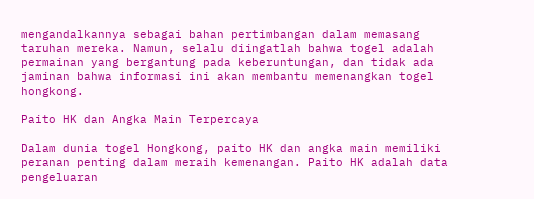mengandalkannya sebagai bahan pertimbangan dalam memasang taruhan mereka. Namun, selalu diingatlah bahwa togel adalah permainan yang bergantung pada keberuntungan, dan tidak ada jaminan bahwa informasi ini akan membantu memenangkan togel hongkong.

Paito HK dan Angka Main Terpercaya

Dalam dunia togel Hongkong, paito HK dan angka main memiliki peranan penting dalam meraih kemenangan. Paito HK adalah data pengeluaran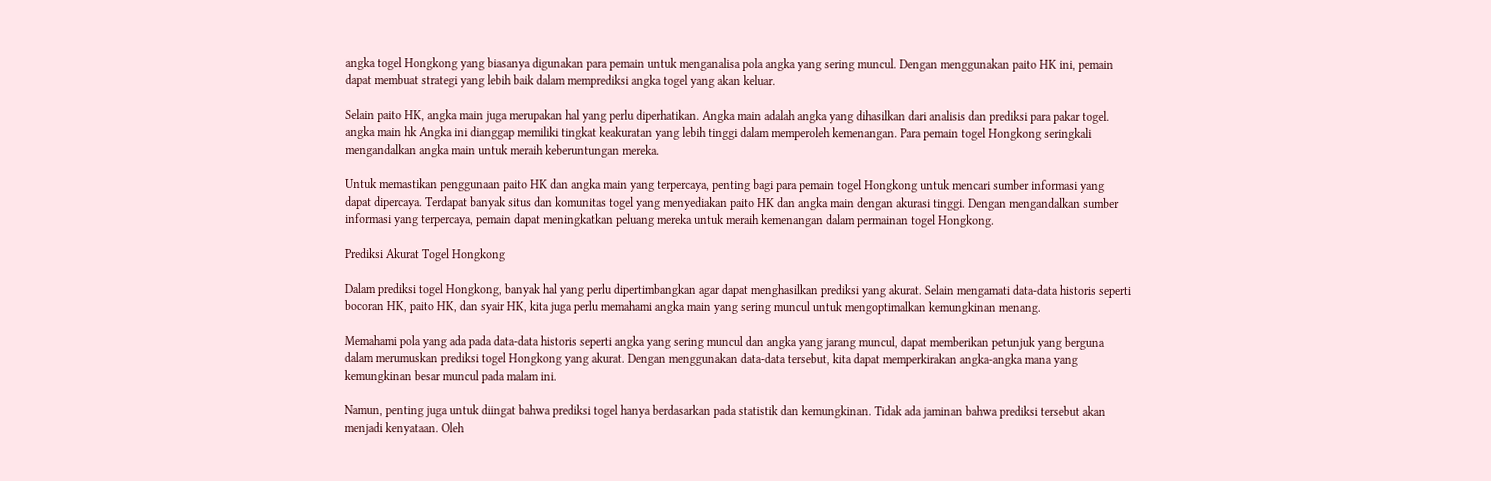angka togel Hongkong yang biasanya digunakan para pemain untuk menganalisa pola angka yang sering muncul. Dengan menggunakan paito HK ini, pemain dapat membuat strategi yang lebih baik dalam memprediksi angka togel yang akan keluar.

Selain paito HK, angka main juga merupakan hal yang perlu diperhatikan. Angka main adalah angka yang dihasilkan dari analisis dan prediksi para pakar togel. angka main hk Angka ini dianggap memiliki tingkat keakuratan yang lebih tinggi dalam memperoleh kemenangan. Para pemain togel Hongkong seringkali mengandalkan angka main untuk meraih keberuntungan mereka.

Untuk memastikan penggunaan paito HK dan angka main yang terpercaya, penting bagi para pemain togel Hongkong untuk mencari sumber informasi yang dapat dipercaya. Terdapat banyak situs dan komunitas togel yang menyediakan paito HK dan angka main dengan akurasi tinggi. Dengan mengandalkan sumber informasi yang terpercaya, pemain dapat meningkatkan peluang mereka untuk meraih kemenangan dalam permainan togel Hongkong.

Prediksi Akurat Togel Hongkong

Dalam prediksi togel Hongkong, banyak hal yang perlu dipertimbangkan agar dapat menghasilkan prediksi yang akurat. Selain mengamati data-data historis seperti bocoran HK, paito HK, dan syair HK, kita juga perlu memahami angka main yang sering muncul untuk mengoptimalkan kemungkinan menang.

Memahami pola yang ada pada data-data historis seperti angka yang sering muncul dan angka yang jarang muncul, dapat memberikan petunjuk yang berguna dalam merumuskan prediksi togel Hongkong yang akurat. Dengan menggunakan data-data tersebut, kita dapat memperkirakan angka-angka mana yang kemungkinan besar muncul pada malam ini.

Namun, penting juga untuk diingat bahwa prediksi togel hanya berdasarkan pada statistik dan kemungkinan. Tidak ada jaminan bahwa prediksi tersebut akan menjadi kenyataan. Oleh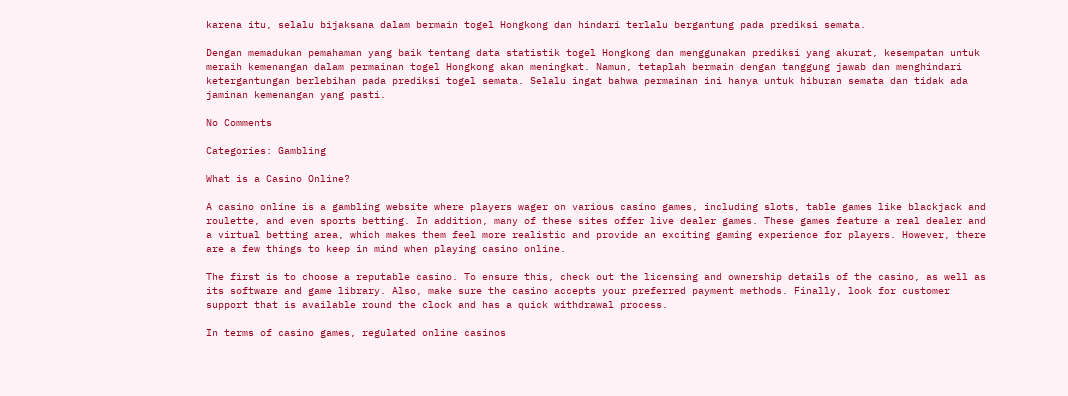karena itu, selalu bijaksana dalam bermain togel Hongkong dan hindari terlalu bergantung pada prediksi semata.

Dengan memadukan pemahaman yang baik tentang data statistik togel Hongkong dan menggunakan prediksi yang akurat, kesempatan untuk meraih kemenangan dalam permainan togel Hongkong akan meningkat. Namun, tetaplah bermain dengan tanggung jawab dan menghindari ketergantungan berlebihan pada prediksi togel semata. Selalu ingat bahwa permainan ini hanya untuk hiburan semata dan tidak ada jaminan kemenangan yang pasti.

No Comments

Categories: Gambling

What is a Casino Online?

A casino online is a gambling website where players wager on various casino games, including slots, table games like blackjack and roulette, and even sports betting. In addition, many of these sites offer live dealer games. These games feature a real dealer and a virtual betting area, which makes them feel more realistic and provide an exciting gaming experience for players. However, there are a few things to keep in mind when playing casino online.

The first is to choose a reputable casino. To ensure this, check out the licensing and ownership details of the casino, as well as its software and game library. Also, make sure the casino accepts your preferred payment methods. Finally, look for customer support that is available round the clock and has a quick withdrawal process.

In terms of casino games, regulated online casinos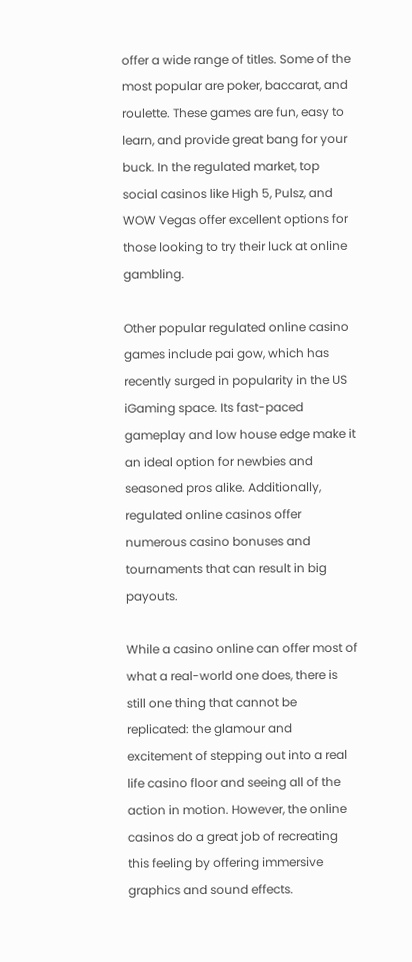offer a wide range of titles. Some of the most popular are poker, baccarat, and roulette. These games are fun, easy to learn, and provide great bang for your buck. In the regulated market, top social casinos like High 5, Pulsz, and WOW Vegas offer excellent options for those looking to try their luck at online gambling.

Other popular regulated online casino games include pai gow, which has recently surged in popularity in the US iGaming space. Its fast-paced gameplay and low house edge make it an ideal option for newbies and seasoned pros alike. Additionally, regulated online casinos offer numerous casino bonuses and tournaments that can result in big payouts.

While a casino online can offer most of what a real-world one does, there is still one thing that cannot be replicated: the glamour and excitement of stepping out into a real life casino floor and seeing all of the action in motion. However, the online casinos do a great job of recreating this feeling by offering immersive graphics and sound effects.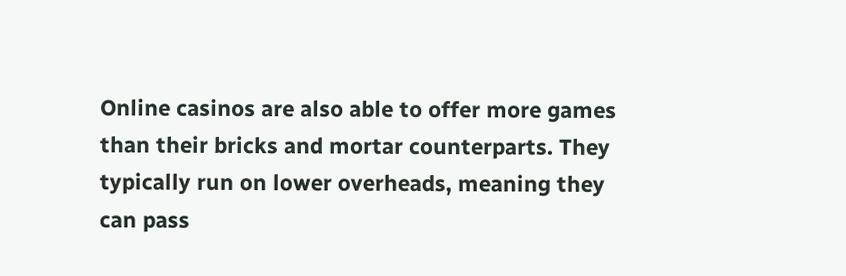Online casinos are also able to offer more games than their bricks and mortar counterparts. They typically run on lower overheads, meaning they can pass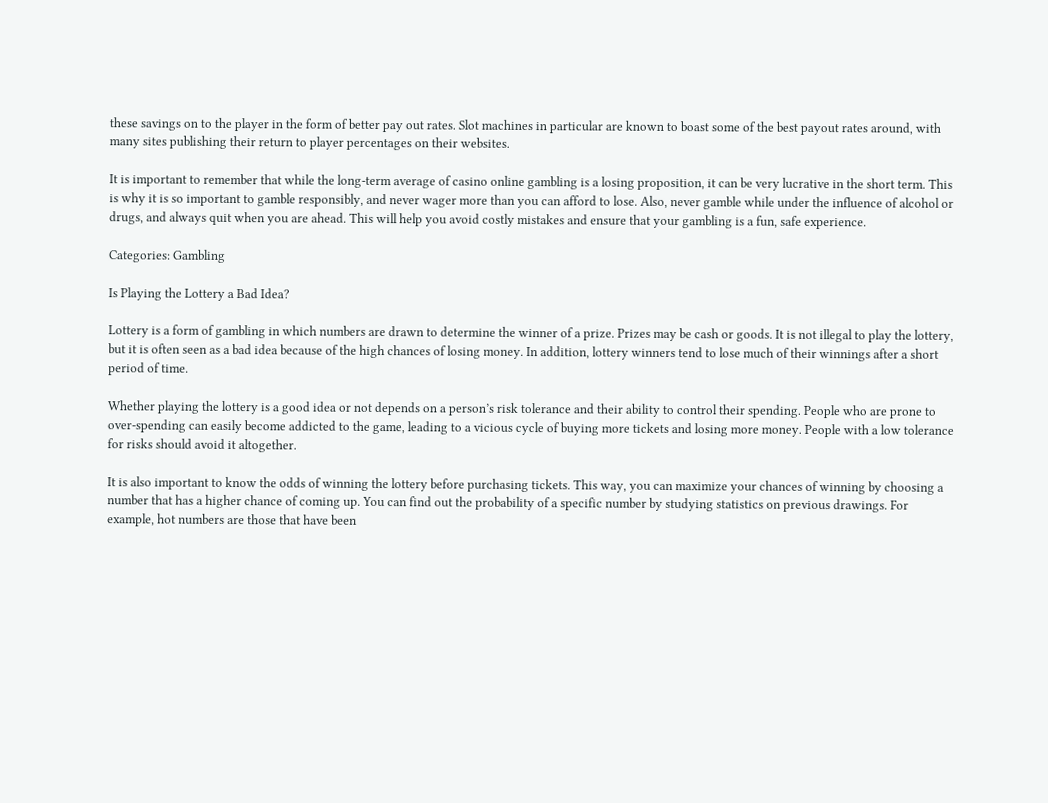these savings on to the player in the form of better pay out rates. Slot machines in particular are known to boast some of the best payout rates around, with many sites publishing their return to player percentages on their websites.

It is important to remember that while the long-term average of casino online gambling is a losing proposition, it can be very lucrative in the short term. This is why it is so important to gamble responsibly, and never wager more than you can afford to lose. Also, never gamble while under the influence of alcohol or drugs, and always quit when you are ahead. This will help you avoid costly mistakes and ensure that your gambling is a fun, safe experience.

Categories: Gambling

Is Playing the Lottery a Bad Idea?

Lottery is a form of gambling in which numbers are drawn to determine the winner of a prize. Prizes may be cash or goods. It is not illegal to play the lottery, but it is often seen as a bad idea because of the high chances of losing money. In addition, lottery winners tend to lose much of their winnings after a short period of time.

Whether playing the lottery is a good idea or not depends on a person’s risk tolerance and their ability to control their spending. People who are prone to over-spending can easily become addicted to the game, leading to a vicious cycle of buying more tickets and losing more money. People with a low tolerance for risks should avoid it altogether.

It is also important to know the odds of winning the lottery before purchasing tickets. This way, you can maximize your chances of winning by choosing a number that has a higher chance of coming up. You can find out the probability of a specific number by studying statistics on previous drawings. For example, hot numbers are those that have been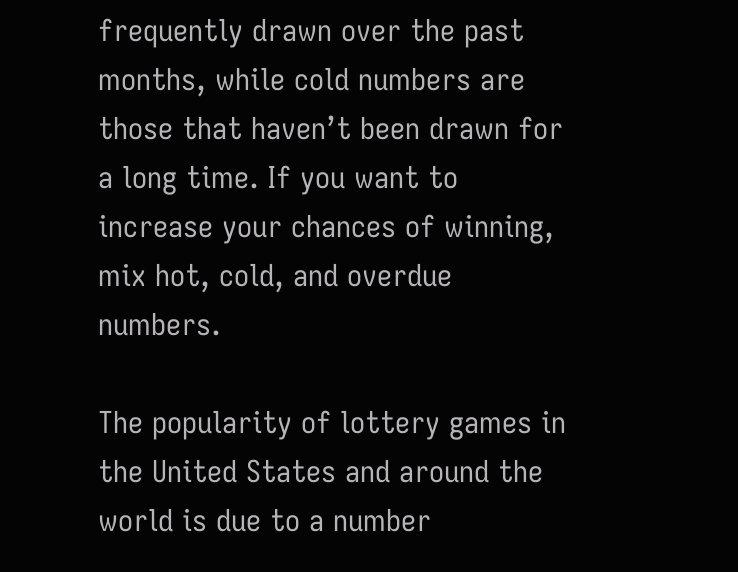frequently drawn over the past months, while cold numbers are those that haven’t been drawn for a long time. If you want to increase your chances of winning, mix hot, cold, and overdue numbers.

The popularity of lottery games in the United States and around the world is due to a number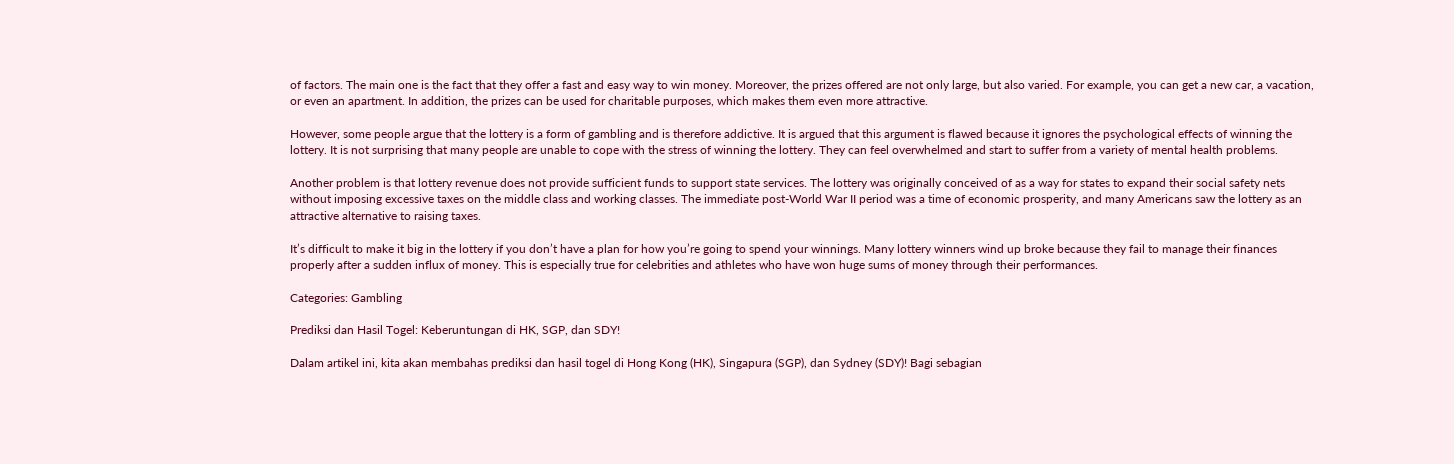of factors. The main one is the fact that they offer a fast and easy way to win money. Moreover, the prizes offered are not only large, but also varied. For example, you can get a new car, a vacation, or even an apartment. In addition, the prizes can be used for charitable purposes, which makes them even more attractive.

However, some people argue that the lottery is a form of gambling and is therefore addictive. It is argued that this argument is flawed because it ignores the psychological effects of winning the lottery. It is not surprising that many people are unable to cope with the stress of winning the lottery. They can feel overwhelmed and start to suffer from a variety of mental health problems.

Another problem is that lottery revenue does not provide sufficient funds to support state services. The lottery was originally conceived of as a way for states to expand their social safety nets without imposing excessive taxes on the middle class and working classes. The immediate post-World War II period was a time of economic prosperity, and many Americans saw the lottery as an attractive alternative to raising taxes.

It’s difficult to make it big in the lottery if you don’t have a plan for how you’re going to spend your winnings. Many lottery winners wind up broke because they fail to manage their finances properly after a sudden influx of money. This is especially true for celebrities and athletes who have won huge sums of money through their performances.

Categories: Gambling

Prediksi dan Hasil Togel: Keberuntungan di HK, SGP, dan SDY!

Dalam artikel ini, kita akan membahas prediksi dan hasil togel di Hong Kong (HK), Singapura (SGP), dan Sydney (SDY)! Bagi sebagian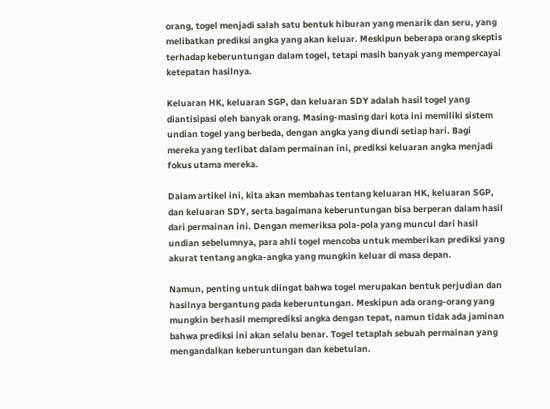orang, togel menjadi salah satu bentuk hiburan yang menarik dan seru, yang melibatkan prediksi angka yang akan keluar. Meskipun beberapa orang skeptis terhadap keberuntungan dalam togel, tetapi masih banyak yang mempercayai ketepatan hasilnya.

Keluaran HK, keluaran SGP, dan keluaran SDY adalah hasil togel yang diantisipasi oleh banyak orang. Masing-masing dari kota ini memiliki sistem undian togel yang berbeda, dengan angka yang diundi setiap hari. Bagi mereka yang terlibat dalam permainan ini, prediksi keluaran angka menjadi fokus utama mereka.

Dalam artikel ini, kita akan membahas tentang keluaran HK, keluaran SGP, dan keluaran SDY, serta bagaimana keberuntungan bisa berperan dalam hasil dari permainan ini. Dengan memeriksa pola-pola yang muncul dari hasil undian sebelumnya, para ahli togel mencoba untuk memberikan prediksi yang akurat tentang angka-angka yang mungkin keluar di masa depan.

Namun, penting untuk diingat bahwa togel merupakan bentuk perjudian dan hasilnya bergantung pada keberuntungan. Meskipun ada orang-orang yang mungkin berhasil memprediksi angka dengan tepat, namun tidak ada jaminan bahwa prediksi ini akan selalu benar. Togel tetaplah sebuah permainan yang mengandalkan keberuntungan dan kebetulan.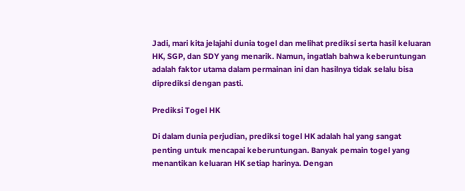Jadi, mari kita jelajahi dunia togel dan melihat prediksi serta hasil keluaran HK, SGP, dan SDY yang menarik. Namun, ingatlah bahwa keberuntungan adalah faktor utama dalam permainan ini dan hasilnya tidak selalu bisa diprediksi dengan pasti.

Prediksi Togel HK

Di dalam dunia perjudian, prediksi togel HK adalah hal yang sangat penting untuk mencapai keberuntungan. Banyak pemain togel yang menantikan keluaran HK setiap harinya. Dengan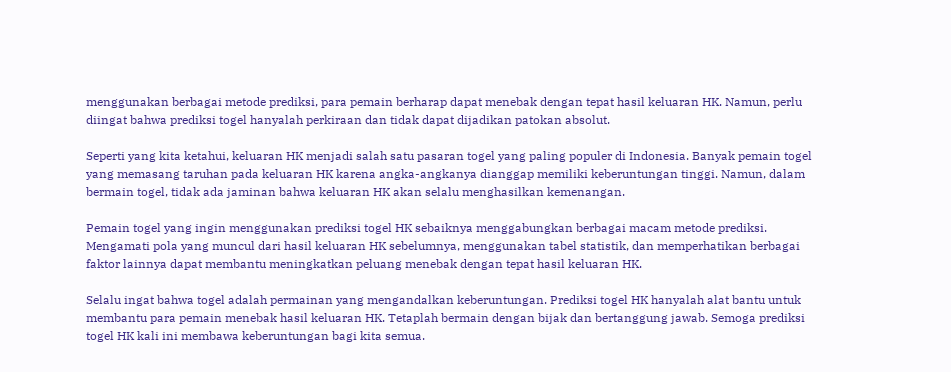menggunakan berbagai metode prediksi, para pemain berharap dapat menebak dengan tepat hasil keluaran HK. Namun, perlu diingat bahwa prediksi togel hanyalah perkiraan dan tidak dapat dijadikan patokan absolut.

Seperti yang kita ketahui, keluaran HK menjadi salah satu pasaran togel yang paling populer di Indonesia. Banyak pemain togel yang memasang taruhan pada keluaran HK karena angka-angkanya dianggap memiliki keberuntungan tinggi. Namun, dalam bermain togel, tidak ada jaminan bahwa keluaran HK akan selalu menghasilkan kemenangan.

Pemain togel yang ingin menggunakan prediksi togel HK sebaiknya menggabungkan berbagai macam metode prediksi. Mengamati pola yang muncul dari hasil keluaran HK sebelumnya, menggunakan tabel statistik, dan memperhatikan berbagai faktor lainnya dapat membantu meningkatkan peluang menebak dengan tepat hasil keluaran HK.

Selalu ingat bahwa togel adalah permainan yang mengandalkan keberuntungan. Prediksi togel HK hanyalah alat bantu untuk membantu para pemain menebak hasil keluaran HK. Tetaplah bermain dengan bijak dan bertanggung jawab. Semoga prediksi togel HK kali ini membawa keberuntungan bagi kita semua.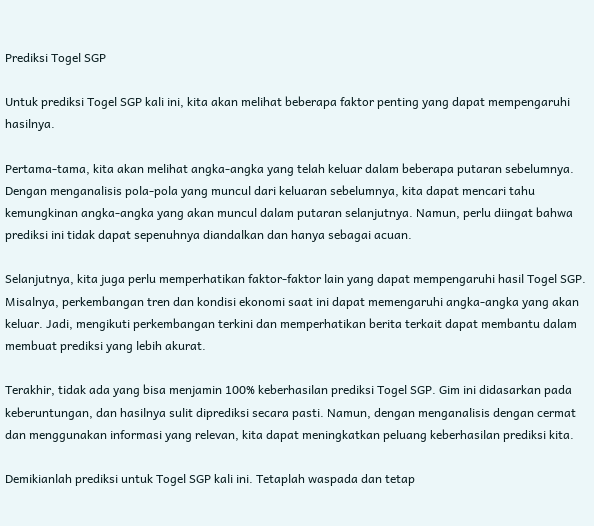Prediksi Togel SGP

Untuk prediksi Togel SGP kali ini, kita akan melihat beberapa faktor penting yang dapat mempengaruhi hasilnya.

Pertama-tama, kita akan melihat angka-angka yang telah keluar dalam beberapa putaran sebelumnya. Dengan menganalisis pola-pola yang muncul dari keluaran sebelumnya, kita dapat mencari tahu kemungkinan angka-angka yang akan muncul dalam putaran selanjutnya. Namun, perlu diingat bahwa prediksi ini tidak dapat sepenuhnya diandalkan dan hanya sebagai acuan.

Selanjutnya, kita juga perlu memperhatikan faktor-faktor lain yang dapat mempengaruhi hasil Togel SGP. Misalnya, perkembangan tren dan kondisi ekonomi saat ini dapat memengaruhi angka-angka yang akan keluar. Jadi, mengikuti perkembangan terkini dan memperhatikan berita terkait dapat membantu dalam membuat prediksi yang lebih akurat.

Terakhir, tidak ada yang bisa menjamin 100% keberhasilan prediksi Togel SGP. Gim ini didasarkan pada keberuntungan, dan hasilnya sulit diprediksi secara pasti. Namun, dengan menganalisis dengan cermat dan menggunakan informasi yang relevan, kita dapat meningkatkan peluang keberhasilan prediksi kita.

Demikianlah prediksi untuk Togel SGP kali ini. Tetaplah waspada dan tetap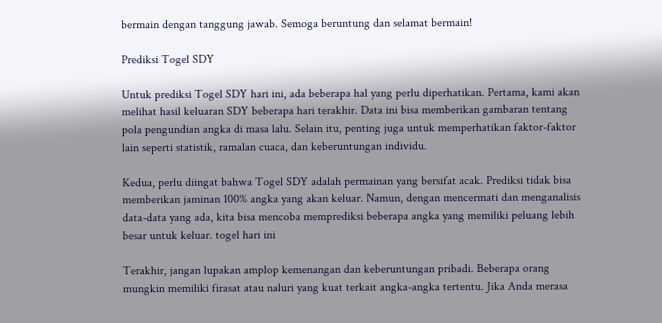bermain dengan tanggung jawab. Semoga beruntung dan selamat bermain!

Prediksi Togel SDY

Untuk prediksi Togel SDY hari ini, ada beberapa hal yang perlu diperhatikan. Pertama, kami akan melihat hasil keluaran SDY beberapa hari terakhir. Data ini bisa memberikan gambaran tentang pola pengundian angka di masa lalu. Selain itu, penting juga untuk memperhatikan faktor-faktor lain seperti statistik, ramalan cuaca, dan keberuntungan individu.

Kedua, perlu diingat bahwa Togel SDY adalah permainan yang bersifat acak. Prediksi tidak bisa memberikan jaminan 100% angka yang akan keluar. Namun, dengan mencermati dan menganalisis data-data yang ada, kita bisa mencoba memprediksi beberapa angka yang memiliki peluang lebih besar untuk keluar. togel hari ini

Terakhir, jangan lupakan amplop kemenangan dan keberuntungan pribadi. Beberapa orang mungkin memiliki firasat atau naluri yang kuat terkait angka-angka tertentu. Jika Anda merasa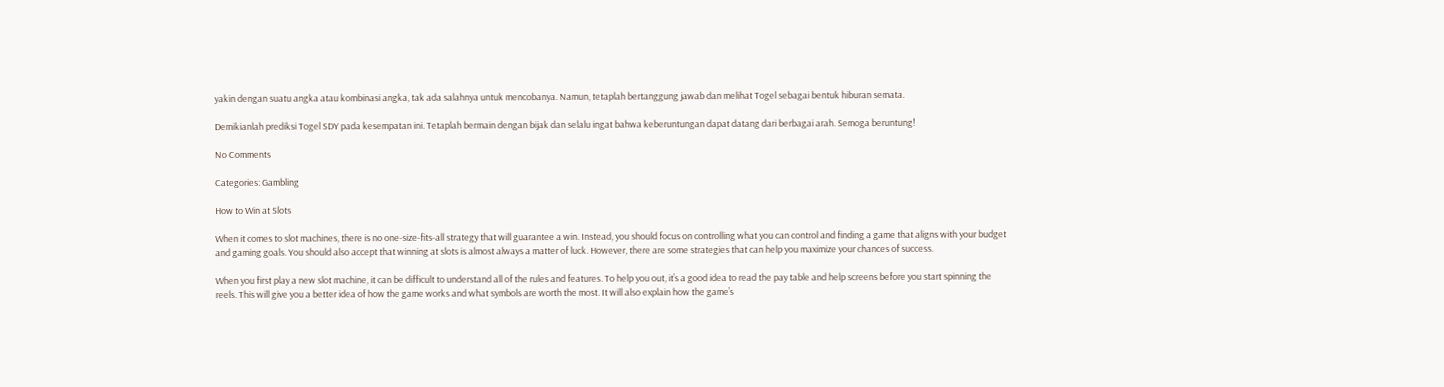yakin dengan suatu angka atau kombinasi angka, tak ada salahnya untuk mencobanya. Namun, tetaplah bertanggung jawab dan melihat Togel sebagai bentuk hiburan semata.

Demikianlah prediksi Togel SDY pada kesempatan ini. Tetaplah bermain dengan bijak dan selalu ingat bahwa keberuntungan dapat datang dari berbagai arah. Semoga beruntung!

No Comments

Categories: Gambling

How to Win at Slots

When it comes to slot machines, there is no one-size-fits-all strategy that will guarantee a win. Instead, you should focus on controlling what you can control and finding a game that aligns with your budget and gaming goals. You should also accept that winning at slots is almost always a matter of luck. However, there are some strategies that can help you maximize your chances of success.

When you first play a new slot machine, it can be difficult to understand all of the rules and features. To help you out, it’s a good idea to read the pay table and help screens before you start spinning the reels. This will give you a better idea of how the game works and what symbols are worth the most. It will also explain how the game’s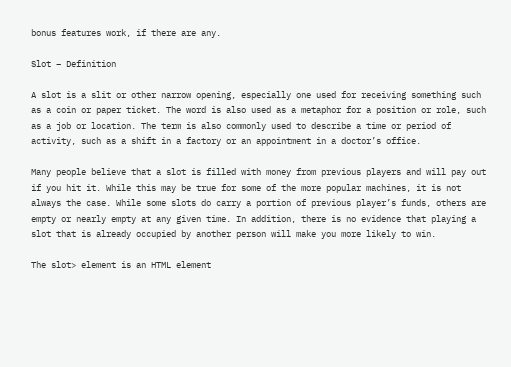bonus features work, if there are any.

Slot – Definition

A slot is a slit or other narrow opening, especially one used for receiving something such as a coin or paper ticket. The word is also used as a metaphor for a position or role, such as a job or location. The term is also commonly used to describe a time or period of activity, such as a shift in a factory or an appointment in a doctor’s office.

Many people believe that a slot is filled with money from previous players and will pay out if you hit it. While this may be true for some of the more popular machines, it is not always the case. While some slots do carry a portion of previous player’s funds, others are empty or nearly empty at any given time. In addition, there is no evidence that playing a slot that is already occupied by another person will make you more likely to win.

The slot> element is an HTML element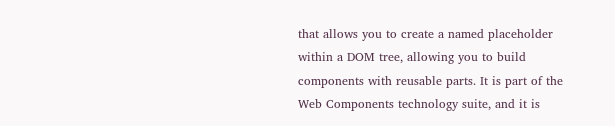that allows you to create a named placeholder within a DOM tree, allowing you to build components with reusable parts. It is part of the Web Components technology suite, and it is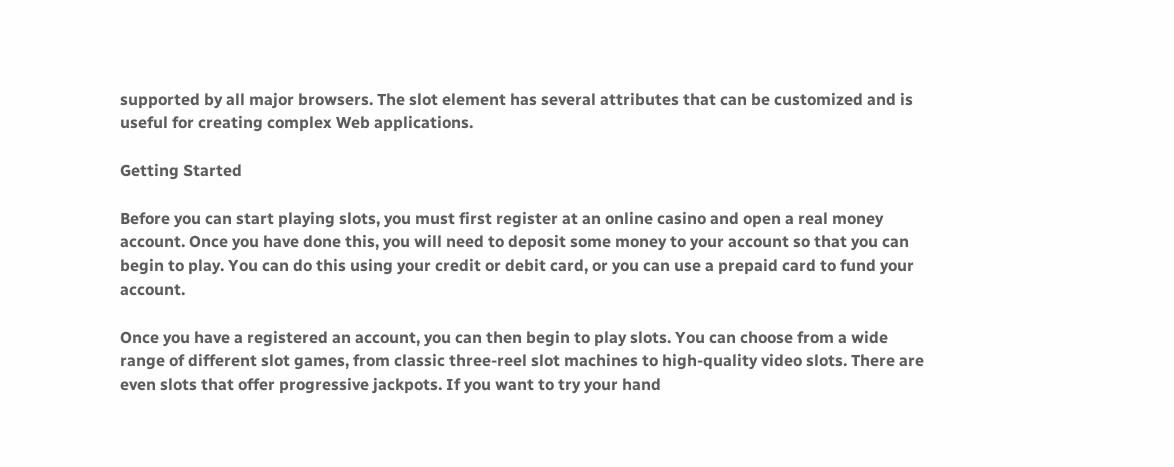supported by all major browsers. The slot element has several attributes that can be customized and is useful for creating complex Web applications.

Getting Started

Before you can start playing slots, you must first register at an online casino and open a real money account. Once you have done this, you will need to deposit some money to your account so that you can begin to play. You can do this using your credit or debit card, or you can use a prepaid card to fund your account.

Once you have a registered an account, you can then begin to play slots. You can choose from a wide range of different slot games, from classic three-reel slot machines to high-quality video slots. There are even slots that offer progressive jackpots. If you want to try your hand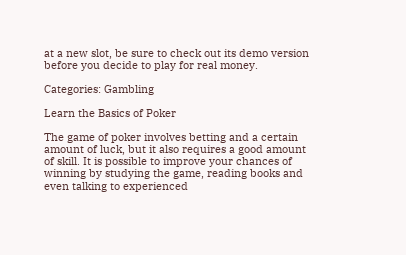at a new slot, be sure to check out its demo version before you decide to play for real money.

Categories: Gambling

Learn the Basics of Poker

The game of poker involves betting and a certain amount of luck, but it also requires a good amount of skill. It is possible to improve your chances of winning by studying the game, reading books and even talking to experienced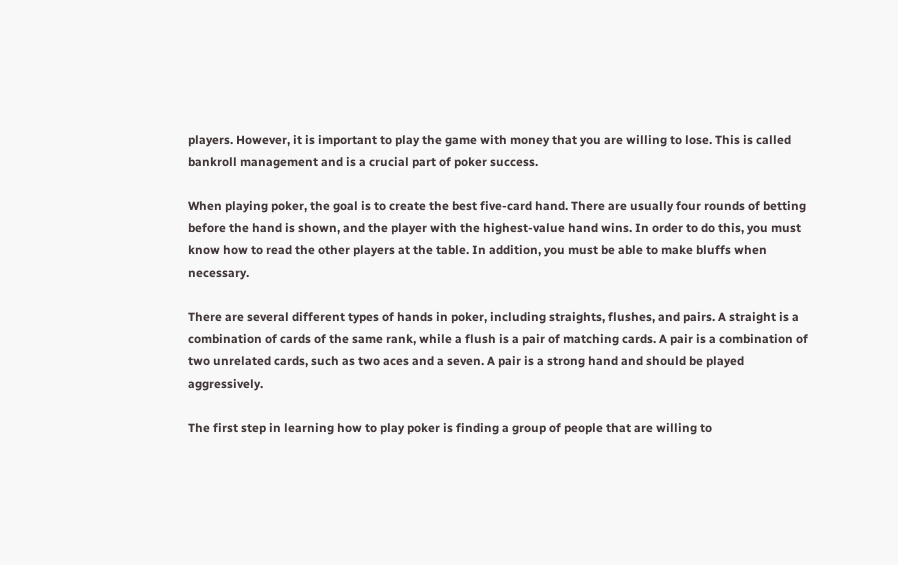players. However, it is important to play the game with money that you are willing to lose. This is called bankroll management and is a crucial part of poker success.

When playing poker, the goal is to create the best five-card hand. There are usually four rounds of betting before the hand is shown, and the player with the highest-value hand wins. In order to do this, you must know how to read the other players at the table. In addition, you must be able to make bluffs when necessary.

There are several different types of hands in poker, including straights, flushes, and pairs. A straight is a combination of cards of the same rank, while a flush is a pair of matching cards. A pair is a combination of two unrelated cards, such as two aces and a seven. A pair is a strong hand and should be played aggressively.

The first step in learning how to play poker is finding a group of people that are willing to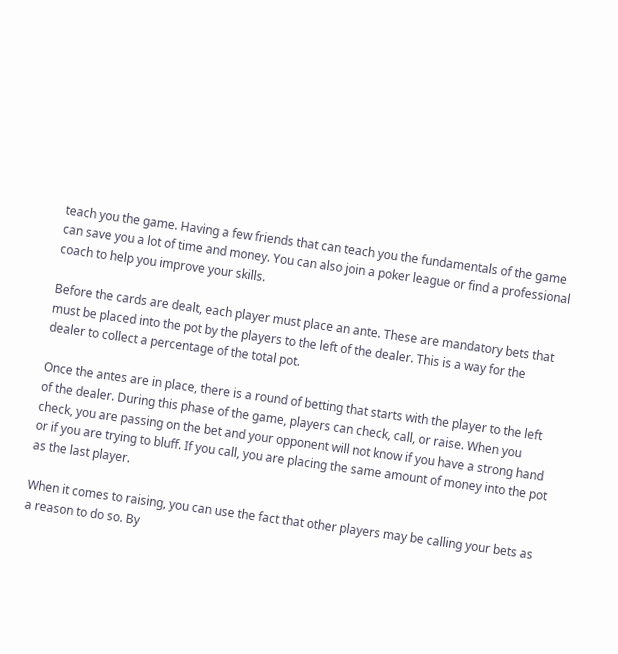teach you the game. Having a few friends that can teach you the fundamentals of the game can save you a lot of time and money. You can also join a poker league or find a professional coach to help you improve your skills.

Before the cards are dealt, each player must place an ante. These are mandatory bets that must be placed into the pot by the players to the left of the dealer. This is a way for the dealer to collect a percentage of the total pot.

Once the antes are in place, there is a round of betting that starts with the player to the left of the dealer. During this phase of the game, players can check, call, or raise. When you check, you are passing on the bet and your opponent will not know if you have a strong hand or if you are trying to bluff. If you call, you are placing the same amount of money into the pot as the last player.

When it comes to raising, you can use the fact that other players may be calling your bets as a reason to do so. By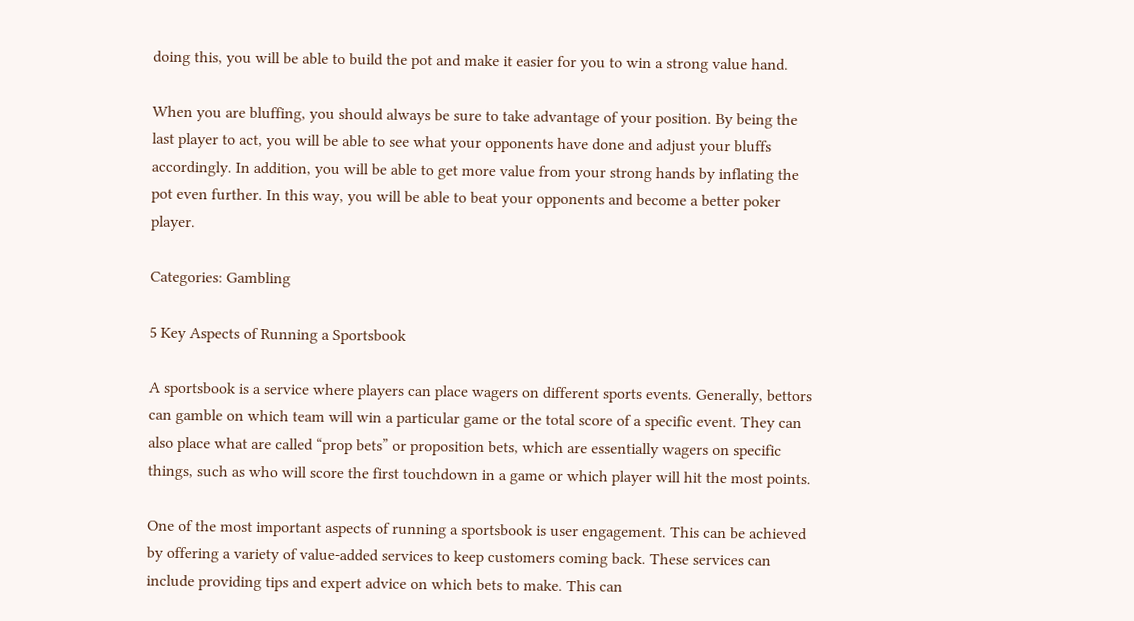doing this, you will be able to build the pot and make it easier for you to win a strong value hand.

When you are bluffing, you should always be sure to take advantage of your position. By being the last player to act, you will be able to see what your opponents have done and adjust your bluffs accordingly. In addition, you will be able to get more value from your strong hands by inflating the pot even further. In this way, you will be able to beat your opponents and become a better poker player.

Categories: Gambling

5 Key Aspects of Running a Sportsbook

A sportsbook is a service where players can place wagers on different sports events. Generally, bettors can gamble on which team will win a particular game or the total score of a specific event. They can also place what are called “prop bets” or proposition bets, which are essentially wagers on specific things, such as who will score the first touchdown in a game or which player will hit the most points.

One of the most important aspects of running a sportsbook is user engagement. This can be achieved by offering a variety of value-added services to keep customers coming back. These services can include providing tips and expert advice on which bets to make. This can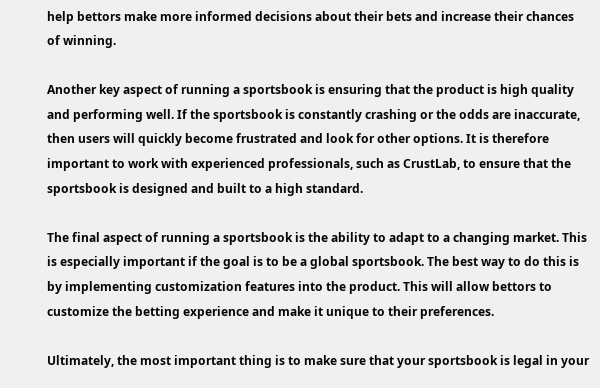help bettors make more informed decisions about their bets and increase their chances of winning.

Another key aspect of running a sportsbook is ensuring that the product is high quality and performing well. If the sportsbook is constantly crashing or the odds are inaccurate, then users will quickly become frustrated and look for other options. It is therefore important to work with experienced professionals, such as CrustLab, to ensure that the sportsbook is designed and built to a high standard.

The final aspect of running a sportsbook is the ability to adapt to a changing market. This is especially important if the goal is to be a global sportsbook. The best way to do this is by implementing customization features into the product. This will allow bettors to customize the betting experience and make it unique to their preferences.

Ultimately, the most important thing is to make sure that your sportsbook is legal in your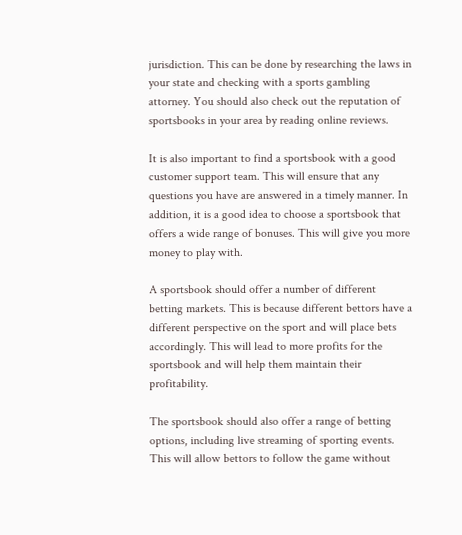jurisdiction. This can be done by researching the laws in your state and checking with a sports gambling attorney. You should also check out the reputation of sportsbooks in your area by reading online reviews.

It is also important to find a sportsbook with a good customer support team. This will ensure that any questions you have are answered in a timely manner. In addition, it is a good idea to choose a sportsbook that offers a wide range of bonuses. This will give you more money to play with.

A sportsbook should offer a number of different betting markets. This is because different bettors have a different perspective on the sport and will place bets accordingly. This will lead to more profits for the sportsbook and will help them maintain their profitability.

The sportsbook should also offer a range of betting options, including live streaming of sporting events. This will allow bettors to follow the game without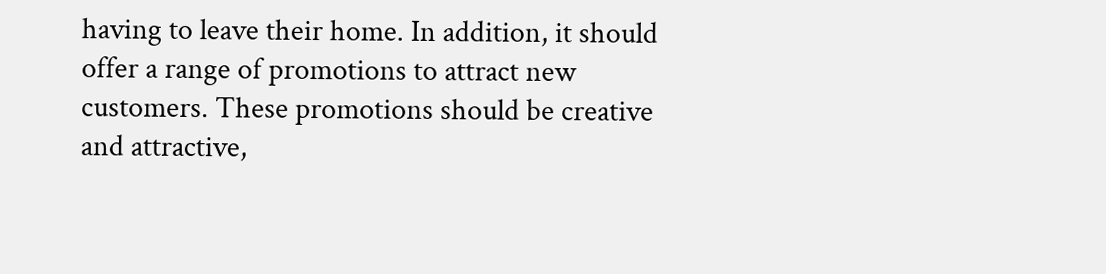having to leave their home. In addition, it should offer a range of promotions to attract new customers. These promotions should be creative and attractive,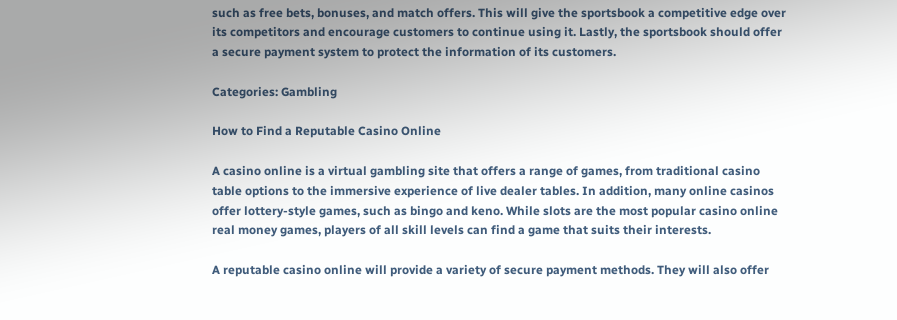such as free bets, bonuses, and match offers. This will give the sportsbook a competitive edge over its competitors and encourage customers to continue using it. Lastly, the sportsbook should offer a secure payment system to protect the information of its customers.

Categories: Gambling

How to Find a Reputable Casino Online

A casino online is a virtual gambling site that offers a range of games, from traditional casino table options to the immersive experience of live dealer tables. In addition, many online casinos offer lottery-style games, such as bingo and keno. While slots are the most popular casino online real money games, players of all skill levels can find a game that suits their interests.

A reputable casino online will provide a variety of secure payment methods. They will also offer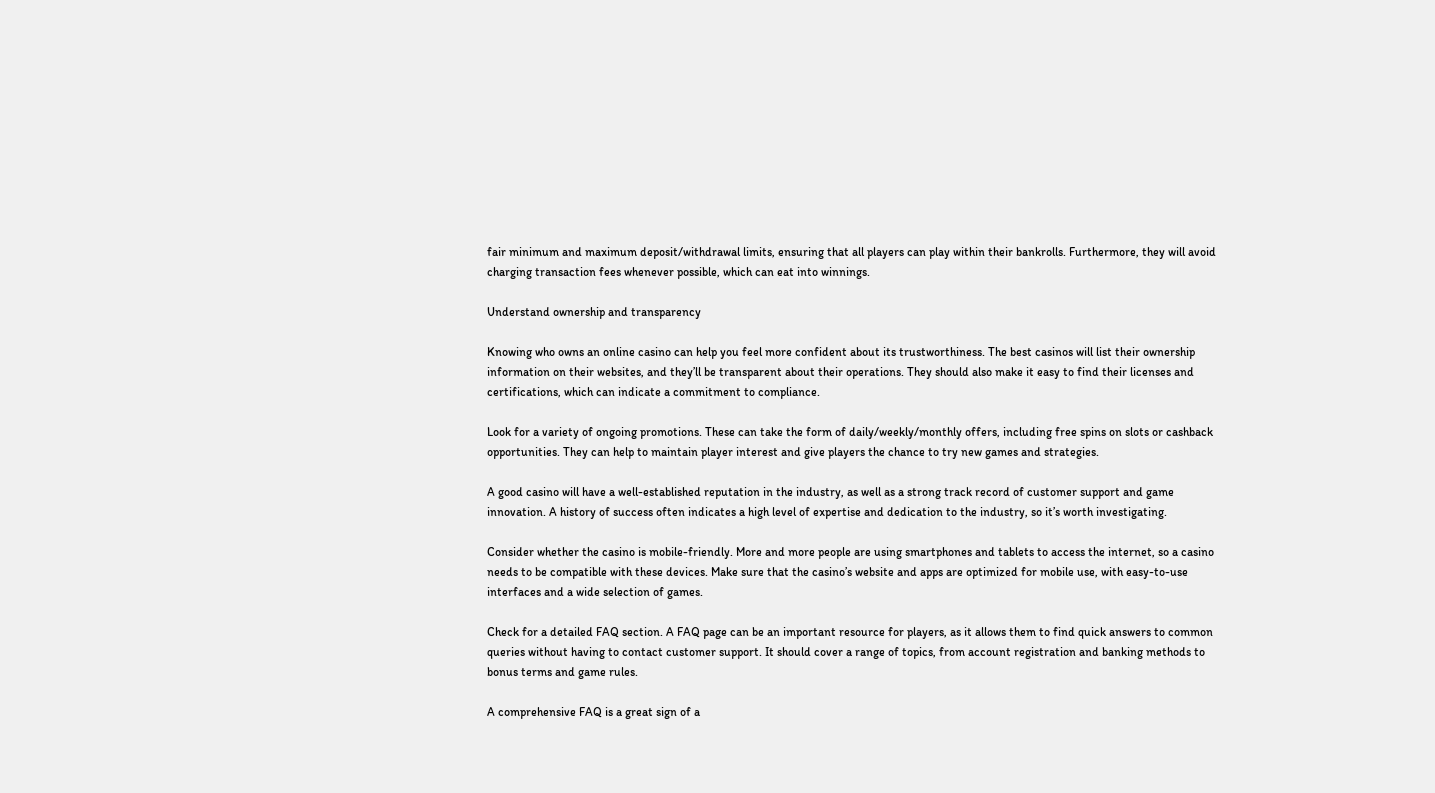fair minimum and maximum deposit/withdrawal limits, ensuring that all players can play within their bankrolls. Furthermore, they will avoid charging transaction fees whenever possible, which can eat into winnings.

Understand ownership and transparency

Knowing who owns an online casino can help you feel more confident about its trustworthiness. The best casinos will list their ownership information on their websites, and they’ll be transparent about their operations. They should also make it easy to find their licenses and certifications, which can indicate a commitment to compliance.

Look for a variety of ongoing promotions. These can take the form of daily/weekly/monthly offers, including free spins on slots or cashback opportunities. They can help to maintain player interest and give players the chance to try new games and strategies.

A good casino will have a well-established reputation in the industry, as well as a strong track record of customer support and game innovation. A history of success often indicates a high level of expertise and dedication to the industry, so it’s worth investigating.

Consider whether the casino is mobile-friendly. More and more people are using smartphones and tablets to access the internet, so a casino needs to be compatible with these devices. Make sure that the casino’s website and apps are optimized for mobile use, with easy-to-use interfaces and a wide selection of games.

Check for a detailed FAQ section. A FAQ page can be an important resource for players, as it allows them to find quick answers to common queries without having to contact customer support. It should cover a range of topics, from account registration and banking methods to bonus terms and game rules.

A comprehensive FAQ is a great sign of a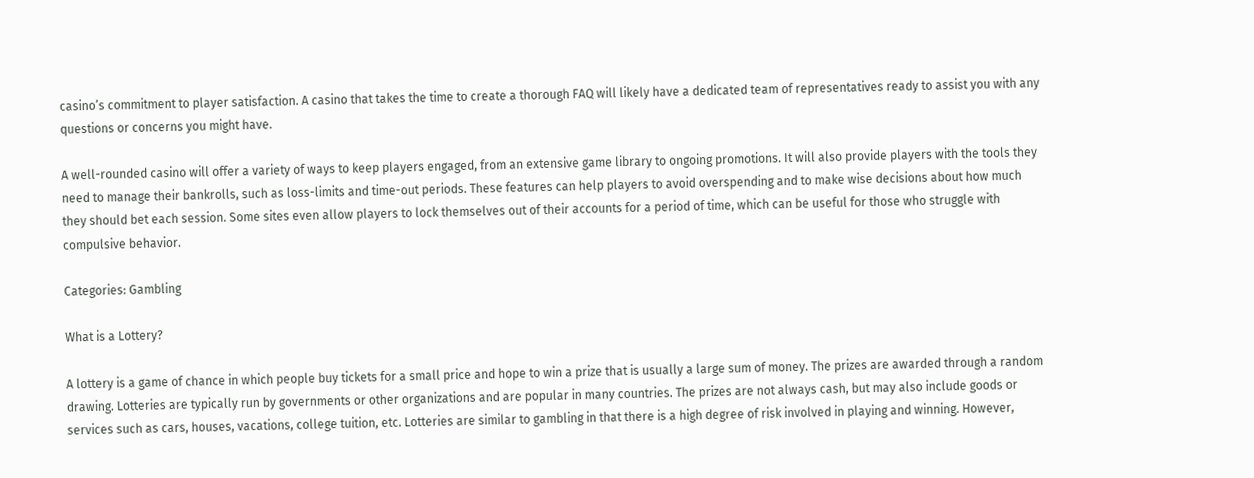casino’s commitment to player satisfaction. A casino that takes the time to create a thorough FAQ will likely have a dedicated team of representatives ready to assist you with any questions or concerns you might have.

A well-rounded casino will offer a variety of ways to keep players engaged, from an extensive game library to ongoing promotions. It will also provide players with the tools they need to manage their bankrolls, such as loss-limits and time-out periods. These features can help players to avoid overspending and to make wise decisions about how much they should bet each session. Some sites even allow players to lock themselves out of their accounts for a period of time, which can be useful for those who struggle with compulsive behavior.

Categories: Gambling

What is a Lottery?

A lottery is a game of chance in which people buy tickets for a small price and hope to win a prize that is usually a large sum of money. The prizes are awarded through a random drawing. Lotteries are typically run by governments or other organizations and are popular in many countries. The prizes are not always cash, but may also include goods or services such as cars, houses, vacations, college tuition, etc. Lotteries are similar to gambling in that there is a high degree of risk involved in playing and winning. However,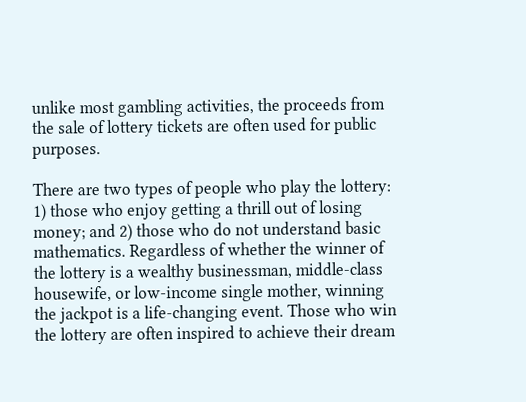unlike most gambling activities, the proceeds from the sale of lottery tickets are often used for public purposes.

There are two types of people who play the lottery: 1) those who enjoy getting a thrill out of losing money; and 2) those who do not understand basic mathematics. Regardless of whether the winner of the lottery is a wealthy businessman, middle-class housewife, or low-income single mother, winning the jackpot is a life-changing event. Those who win the lottery are often inspired to achieve their dream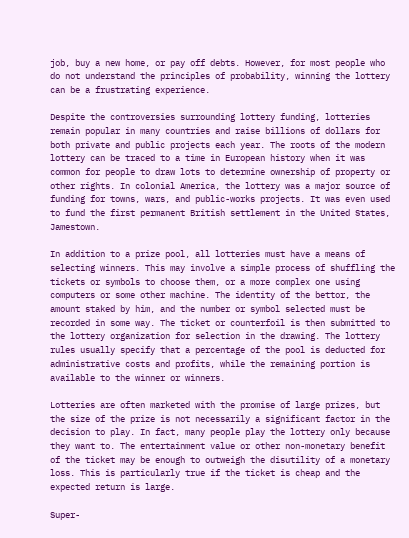job, buy a new home, or pay off debts. However, for most people who do not understand the principles of probability, winning the lottery can be a frustrating experience.

Despite the controversies surrounding lottery funding, lotteries remain popular in many countries and raise billions of dollars for both private and public projects each year. The roots of the modern lottery can be traced to a time in European history when it was common for people to draw lots to determine ownership of property or other rights. In colonial America, the lottery was a major source of funding for towns, wars, and public-works projects. It was even used to fund the first permanent British settlement in the United States, Jamestown.

In addition to a prize pool, all lotteries must have a means of selecting winners. This may involve a simple process of shuffling the tickets or symbols to choose them, or a more complex one using computers or some other machine. The identity of the bettor, the amount staked by him, and the number or symbol selected must be recorded in some way. The ticket or counterfoil is then submitted to the lottery organization for selection in the drawing. The lottery rules usually specify that a percentage of the pool is deducted for administrative costs and profits, while the remaining portion is available to the winner or winners.

Lotteries are often marketed with the promise of large prizes, but the size of the prize is not necessarily a significant factor in the decision to play. In fact, many people play the lottery only because they want to. The entertainment value or other non-monetary benefit of the ticket may be enough to outweigh the disutility of a monetary loss. This is particularly true if the ticket is cheap and the expected return is large.

Super-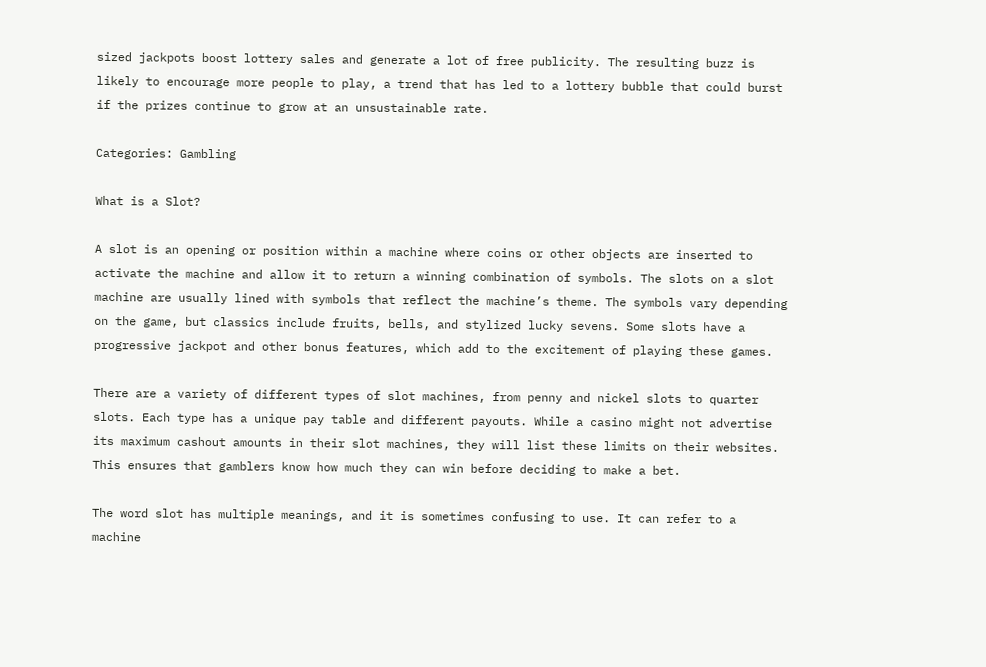sized jackpots boost lottery sales and generate a lot of free publicity. The resulting buzz is likely to encourage more people to play, a trend that has led to a lottery bubble that could burst if the prizes continue to grow at an unsustainable rate.

Categories: Gambling

What is a Slot?

A slot is an opening or position within a machine where coins or other objects are inserted to activate the machine and allow it to return a winning combination of symbols. The slots on a slot machine are usually lined with symbols that reflect the machine’s theme. The symbols vary depending on the game, but classics include fruits, bells, and stylized lucky sevens. Some slots have a progressive jackpot and other bonus features, which add to the excitement of playing these games.

There are a variety of different types of slot machines, from penny and nickel slots to quarter slots. Each type has a unique pay table and different payouts. While a casino might not advertise its maximum cashout amounts in their slot machines, they will list these limits on their websites. This ensures that gamblers know how much they can win before deciding to make a bet.

The word slot has multiple meanings, and it is sometimes confusing to use. It can refer to a machine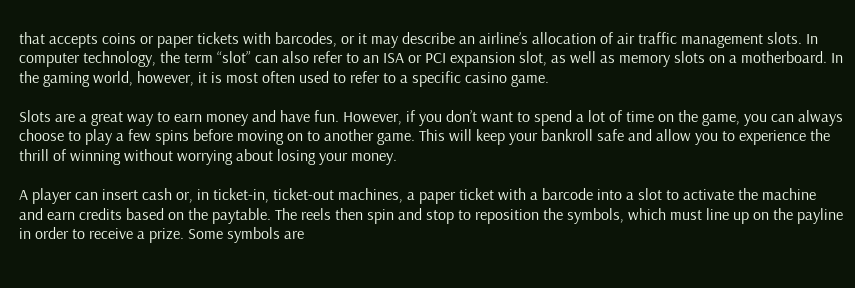that accepts coins or paper tickets with barcodes, or it may describe an airline’s allocation of air traffic management slots. In computer technology, the term “slot” can also refer to an ISA or PCI expansion slot, as well as memory slots on a motherboard. In the gaming world, however, it is most often used to refer to a specific casino game.

Slots are a great way to earn money and have fun. However, if you don’t want to spend a lot of time on the game, you can always choose to play a few spins before moving on to another game. This will keep your bankroll safe and allow you to experience the thrill of winning without worrying about losing your money.

A player can insert cash or, in ticket-in, ticket-out machines, a paper ticket with a barcode into a slot to activate the machine and earn credits based on the paytable. The reels then spin and stop to reposition the symbols, which must line up on the payline in order to receive a prize. Some symbols are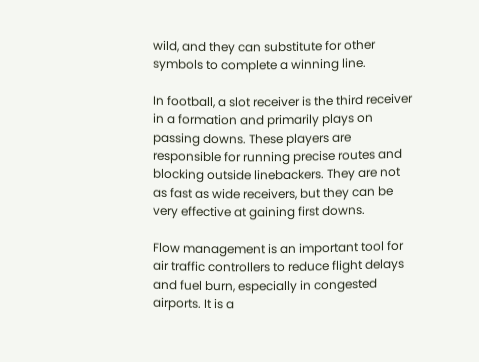wild, and they can substitute for other symbols to complete a winning line.

In football, a slot receiver is the third receiver in a formation and primarily plays on passing downs. These players are responsible for running precise routes and blocking outside linebackers. They are not as fast as wide receivers, but they can be very effective at gaining first downs.

Flow management is an important tool for air traffic controllers to reduce flight delays and fuel burn, especially in congested airports. It is a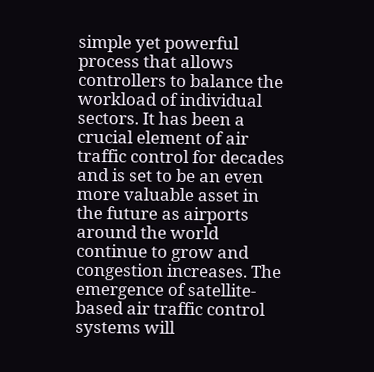simple yet powerful process that allows controllers to balance the workload of individual sectors. It has been a crucial element of air traffic control for decades and is set to be an even more valuable asset in the future as airports around the world continue to grow and congestion increases. The emergence of satellite-based air traffic control systems will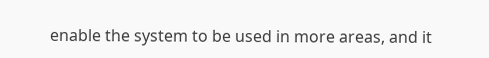enable the system to be used in more areas, and it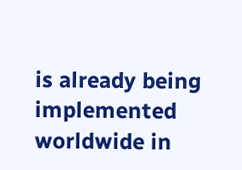is already being implemented worldwide in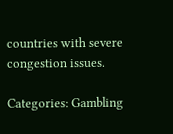countries with severe congestion issues.

Categories: Gambling